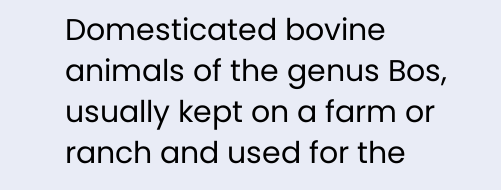Domesticated bovine animals of the genus Bos, usually kept on a farm or ranch and used for the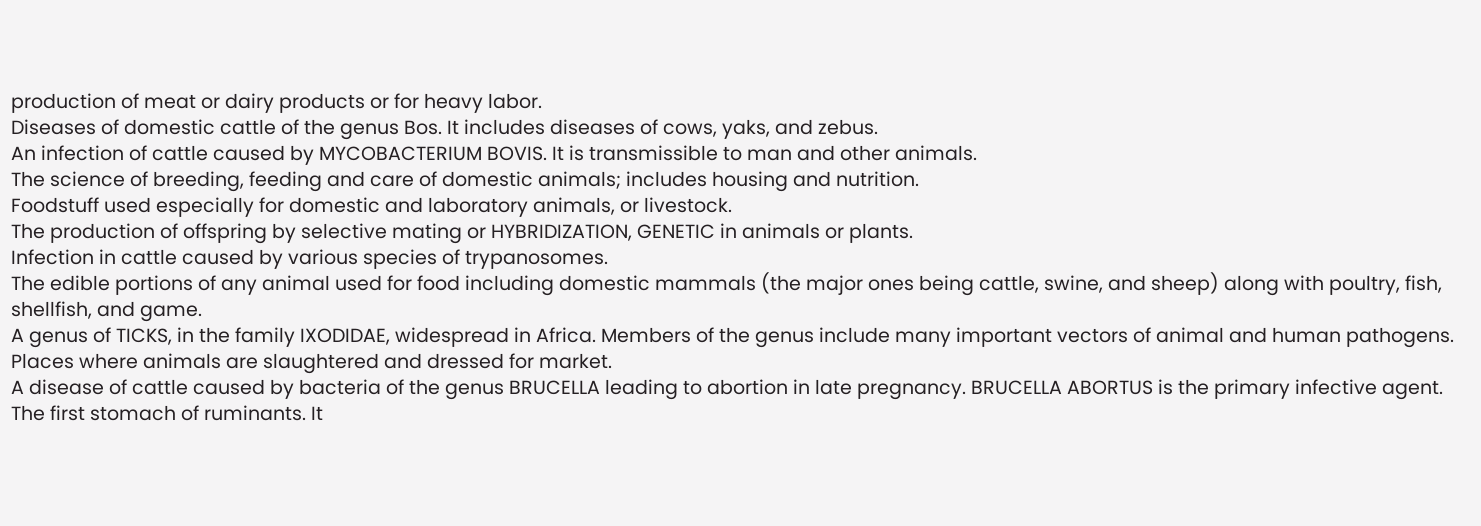production of meat or dairy products or for heavy labor.
Diseases of domestic cattle of the genus Bos. It includes diseases of cows, yaks, and zebus.
An infection of cattle caused by MYCOBACTERIUM BOVIS. It is transmissible to man and other animals.
The science of breeding, feeding and care of domestic animals; includes housing and nutrition.
Foodstuff used especially for domestic and laboratory animals, or livestock.
The production of offspring by selective mating or HYBRIDIZATION, GENETIC in animals or plants.
Infection in cattle caused by various species of trypanosomes.
The edible portions of any animal used for food including domestic mammals (the major ones being cattle, swine, and sheep) along with poultry, fish, shellfish, and game.
A genus of TICKS, in the family IXODIDAE, widespread in Africa. Members of the genus include many important vectors of animal and human pathogens.
Places where animals are slaughtered and dressed for market.
A disease of cattle caused by bacteria of the genus BRUCELLA leading to abortion in late pregnancy. BRUCELLA ABORTUS is the primary infective agent.
The first stomach of ruminants. It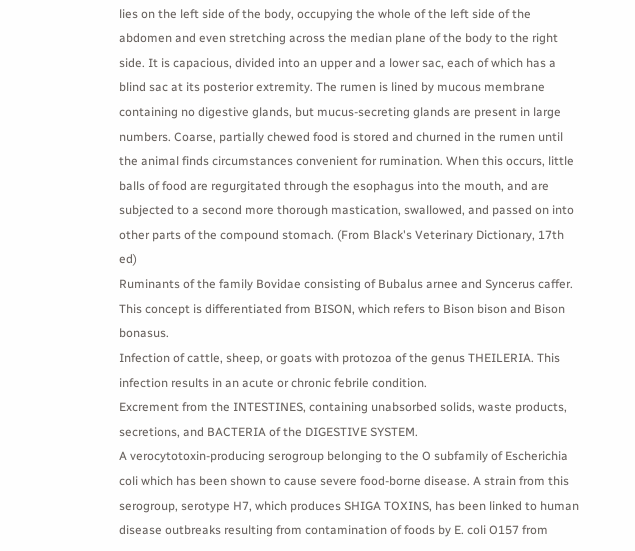lies on the left side of the body, occupying the whole of the left side of the abdomen and even stretching across the median plane of the body to the right side. It is capacious, divided into an upper and a lower sac, each of which has a blind sac at its posterior extremity. The rumen is lined by mucous membrane containing no digestive glands, but mucus-secreting glands are present in large numbers. Coarse, partially chewed food is stored and churned in the rumen until the animal finds circumstances convenient for rumination. When this occurs, little balls of food are regurgitated through the esophagus into the mouth, and are subjected to a second more thorough mastication, swallowed, and passed on into other parts of the compound stomach. (From Black's Veterinary Dictionary, 17th ed)
Ruminants of the family Bovidae consisting of Bubalus arnee and Syncerus caffer. This concept is differentiated from BISON, which refers to Bison bison and Bison bonasus.
Infection of cattle, sheep, or goats with protozoa of the genus THEILERIA. This infection results in an acute or chronic febrile condition.
Excrement from the INTESTINES, containing unabsorbed solids, waste products, secretions, and BACTERIA of the DIGESTIVE SYSTEM.
A verocytotoxin-producing serogroup belonging to the O subfamily of Escherichia coli which has been shown to cause severe food-borne disease. A strain from this serogroup, serotype H7, which produces SHIGA TOXINS, has been linked to human disease outbreaks resulting from contamination of foods by E. coli O157 from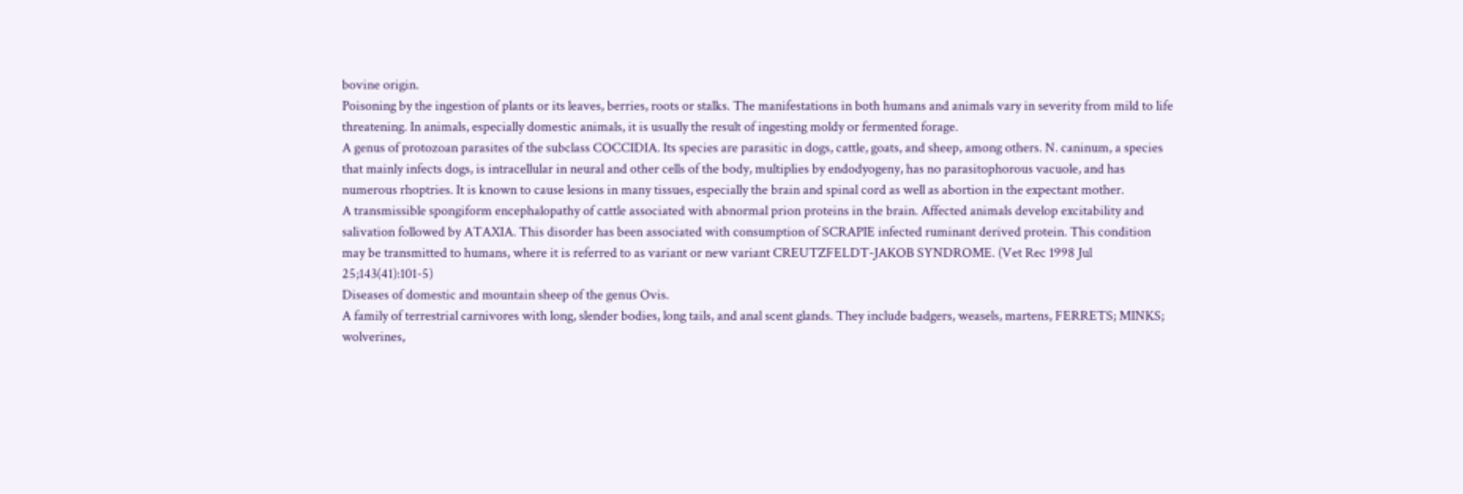bovine origin.
Poisoning by the ingestion of plants or its leaves, berries, roots or stalks. The manifestations in both humans and animals vary in severity from mild to life threatening. In animals, especially domestic animals, it is usually the result of ingesting moldy or fermented forage.
A genus of protozoan parasites of the subclass COCCIDIA. Its species are parasitic in dogs, cattle, goats, and sheep, among others. N. caninum, a species that mainly infects dogs, is intracellular in neural and other cells of the body, multiplies by endodyogeny, has no parasitophorous vacuole, and has numerous rhoptries. It is known to cause lesions in many tissues, especially the brain and spinal cord as well as abortion in the expectant mother.
A transmissible spongiform encephalopathy of cattle associated with abnormal prion proteins in the brain. Affected animals develop excitability and salivation followed by ATAXIA. This disorder has been associated with consumption of SCRAPIE infected ruminant derived protein. This condition may be transmitted to humans, where it is referred to as variant or new variant CREUTZFELDT-JAKOB SYNDROME. (Vet Rec 1998 Jul 25;143(41):101-5)
Diseases of domestic and mountain sheep of the genus Ovis.
A family of terrestrial carnivores with long, slender bodies, long tails, and anal scent glands. They include badgers, weasels, martens, FERRETS; MINKS; wolverines,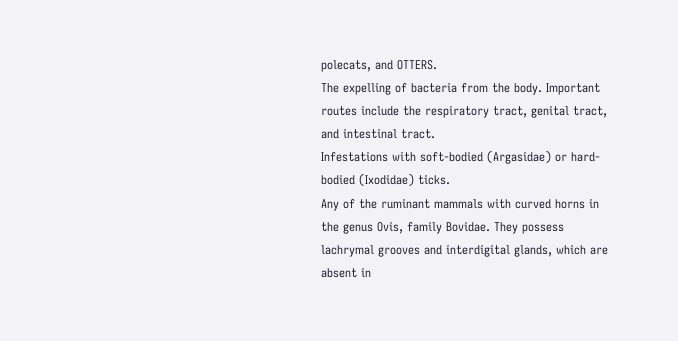polecats, and OTTERS.
The expelling of bacteria from the body. Important routes include the respiratory tract, genital tract, and intestinal tract.
Infestations with soft-bodied (Argasidae) or hard-bodied (Ixodidae) ticks.
Any of the ruminant mammals with curved horns in the genus Ovis, family Bovidae. They possess lachrymal grooves and interdigital glands, which are absent in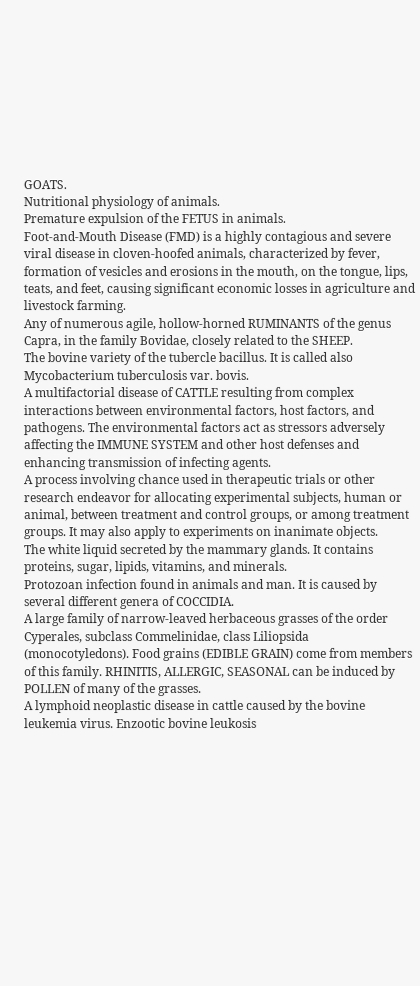GOATS.
Nutritional physiology of animals.
Premature expulsion of the FETUS in animals.
Foot-and-Mouth Disease (FMD) is a highly contagious and severe viral disease in cloven-hoofed animals, characterized by fever, formation of vesicles and erosions in the mouth, on the tongue, lips, teats, and feet, causing significant economic losses in agriculture and livestock farming.
Any of numerous agile, hollow-horned RUMINANTS of the genus Capra, in the family Bovidae, closely related to the SHEEP.
The bovine variety of the tubercle bacillus. It is called also Mycobacterium tuberculosis var. bovis.
A multifactorial disease of CATTLE resulting from complex interactions between environmental factors, host factors, and pathogens. The environmental factors act as stressors adversely affecting the IMMUNE SYSTEM and other host defenses and enhancing transmission of infecting agents.
A process involving chance used in therapeutic trials or other research endeavor for allocating experimental subjects, human or animal, between treatment and control groups, or among treatment groups. It may also apply to experiments on inanimate objects.
The white liquid secreted by the mammary glands. It contains proteins, sugar, lipids, vitamins, and minerals.
Protozoan infection found in animals and man. It is caused by several different genera of COCCIDIA.
A large family of narrow-leaved herbaceous grasses of the order Cyperales, subclass Commelinidae, class Liliopsida (monocotyledons). Food grains (EDIBLE GRAIN) come from members of this family. RHINITIS, ALLERGIC, SEASONAL can be induced by POLLEN of many of the grasses.
A lymphoid neoplastic disease in cattle caused by the bovine leukemia virus. Enzootic bovine leukosis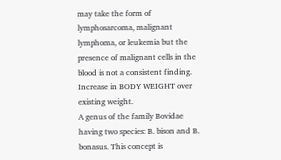may take the form of lymphosarcoma, malignant lymphoma, or leukemia but the presence of malignant cells in the blood is not a consistent finding.
Increase in BODY WEIGHT over existing weight.
A genus of the family Bovidae having two species: B. bison and B. bonasus. This concept is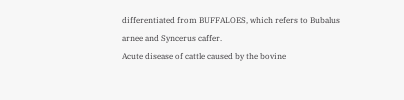differentiated from BUFFALOES, which refers to Bubalus arnee and Syncerus caffer.
Acute disease of cattle caused by the bovine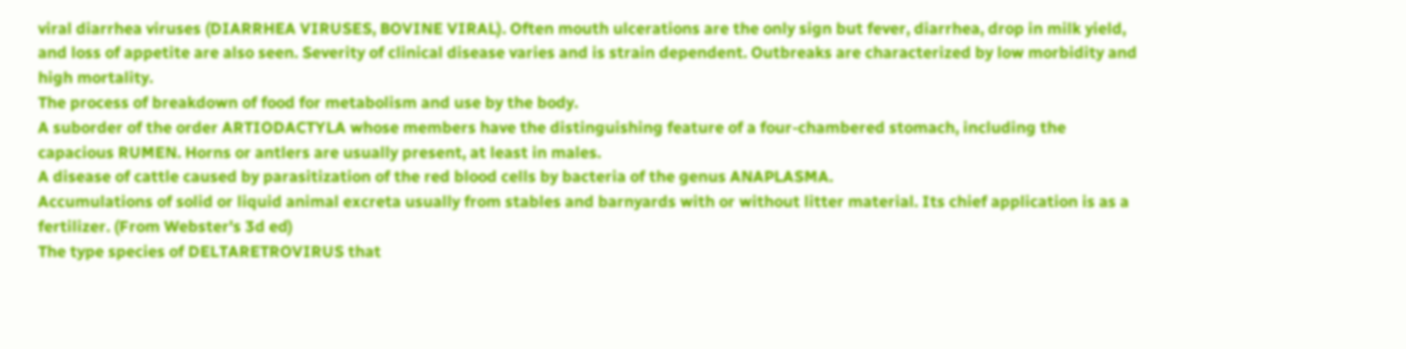viral diarrhea viruses (DIARRHEA VIRUSES, BOVINE VIRAL). Often mouth ulcerations are the only sign but fever, diarrhea, drop in milk yield, and loss of appetite are also seen. Severity of clinical disease varies and is strain dependent. Outbreaks are characterized by low morbidity and high mortality.
The process of breakdown of food for metabolism and use by the body.
A suborder of the order ARTIODACTYLA whose members have the distinguishing feature of a four-chambered stomach, including the capacious RUMEN. Horns or antlers are usually present, at least in males.
A disease of cattle caused by parasitization of the red blood cells by bacteria of the genus ANAPLASMA.
Accumulations of solid or liquid animal excreta usually from stables and barnyards with or without litter material. Its chief application is as a fertilizer. (From Webster's 3d ed)
The type species of DELTARETROVIRUS that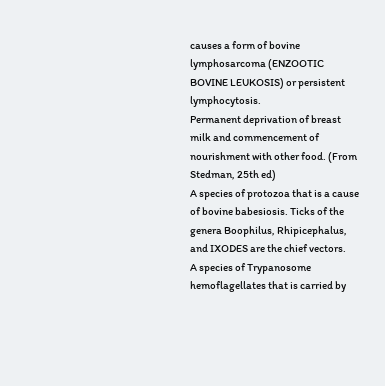causes a form of bovine lymphosarcoma (ENZOOTIC BOVINE LEUKOSIS) or persistent lymphocytosis.
Permanent deprivation of breast milk and commencement of nourishment with other food. (From Stedman, 25th ed)
A species of protozoa that is a cause of bovine babesiosis. Ticks of the genera Boophilus, Rhipicephalus, and IXODES are the chief vectors.
A species of Trypanosome hemoflagellates that is carried by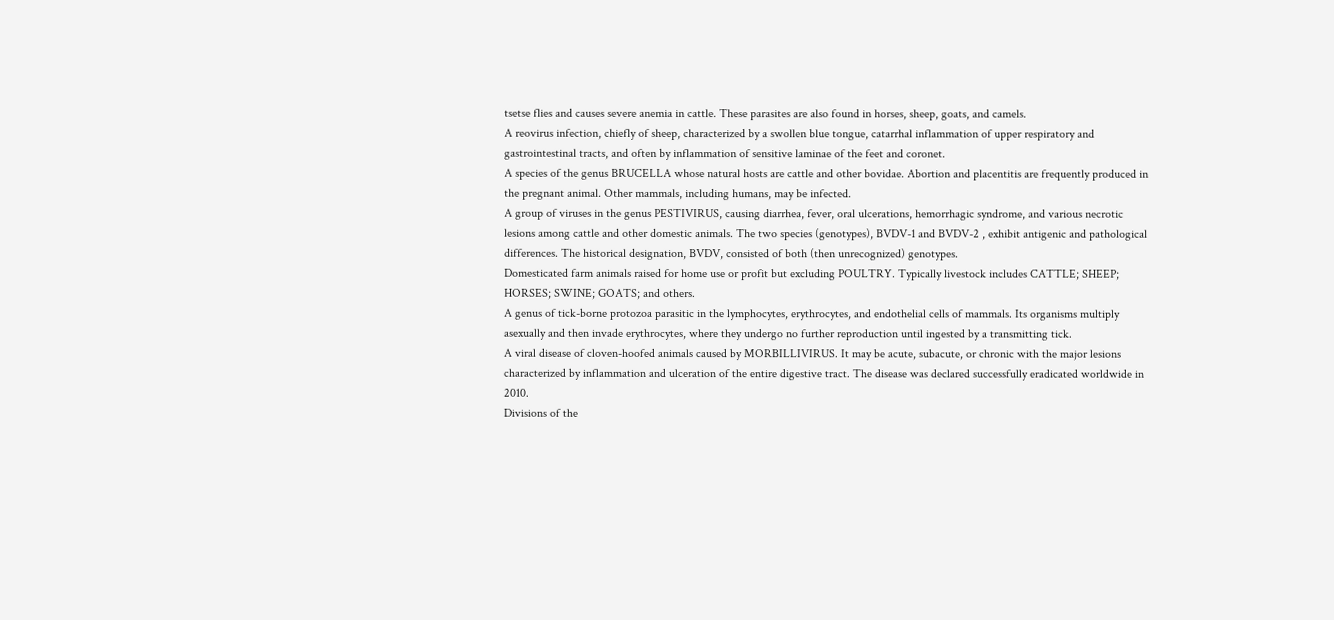tsetse flies and causes severe anemia in cattle. These parasites are also found in horses, sheep, goats, and camels.
A reovirus infection, chiefly of sheep, characterized by a swollen blue tongue, catarrhal inflammation of upper respiratory and gastrointestinal tracts, and often by inflammation of sensitive laminae of the feet and coronet.
A species of the genus BRUCELLA whose natural hosts are cattle and other bovidae. Abortion and placentitis are frequently produced in the pregnant animal. Other mammals, including humans, may be infected.
A group of viruses in the genus PESTIVIRUS, causing diarrhea, fever, oral ulcerations, hemorrhagic syndrome, and various necrotic lesions among cattle and other domestic animals. The two species (genotypes), BVDV-1 and BVDV-2 , exhibit antigenic and pathological differences. The historical designation, BVDV, consisted of both (then unrecognized) genotypes.
Domesticated farm animals raised for home use or profit but excluding POULTRY. Typically livestock includes CATTLE; SHEEP; HORSES; SWINE; GOATS; and others.
A genus of tick-borne protozoa parasitic in the lymphocytes, erythrocytes, and endothelial cells of mammals. Its organisms multiply asexually and then invade erythrocytes, where they undergo no further reproduction until ingested by a transmitting tick.
A viral disease of cloven-hoofed animals caused by MORBILLIVIRUS. It may be acute, subacute, or chronic with the major lesions characterized by inflammation and ulceration of the entire digestive tract. The disease was declared successfully eradicated worldwide in 2010.
Divisions of the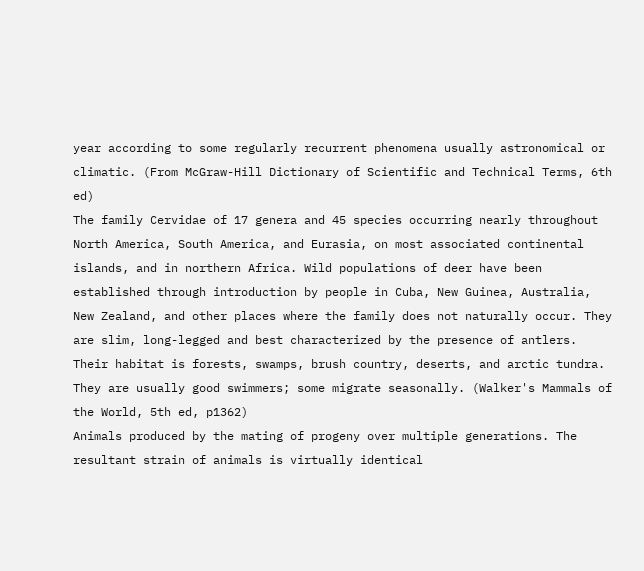year according to some regularly recurrent phenomena usually astronomical or climatic. (From McGraw-Hill Dictionary of Scientific and Technical Terms, 6th ed)
The family Cervidae of 17 genera and 45 species occurring nearly throughout North America, South America, and Eurasia, on most associated continental islands, and in northern Africa. Wild populations of deer have been established through introduction by people in Cuba, New Guinea, Australia, New Zealand, and other places where the family does not naturally occur. They are slim, long-legged and best characterized by the presence of antlers. Their habitat is forests, swamps, brush country, deserts, and arctic tundra. They are usually good swimmers; some migrate seasonally. (Walker's Mammals of the World, 5th ed, p1362)
Animals produced by the mating of progeny over multiple generations. The resultant strain of animals is virtually identical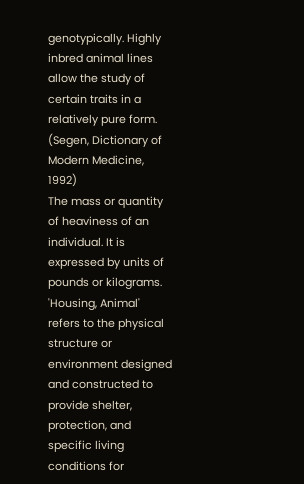genotypically. Highly inbred animal lines allow the study of certain traits in a relatively pure form. (Segen, Dictionary of Modern Medicine, 1992)
The mass or quantity of heaviness of an individual. It is expressed by units of pounds or kilograms.
'Housing, Animal' refers to the physical structure or environment designed and constructed to provide shelter, protection, and specific living conditions for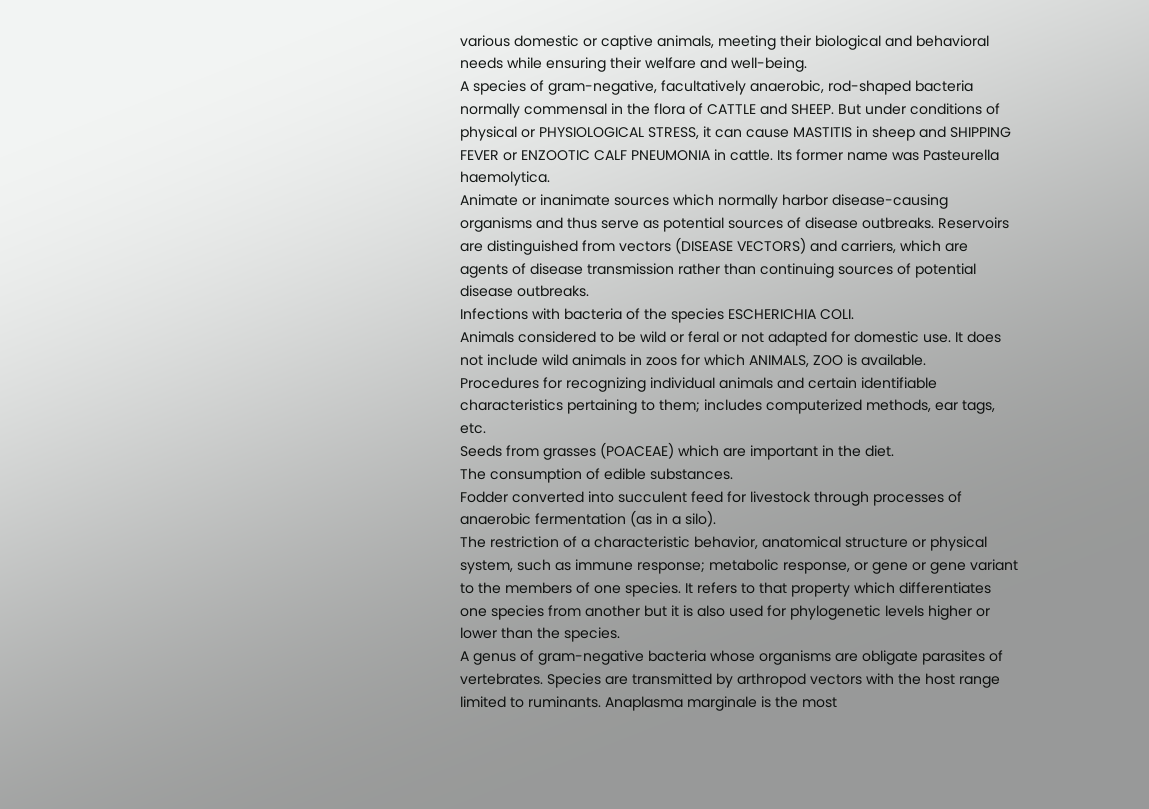various domestic or captive animals, meeting their biological and behavioral needs while ensuring their welfare and well-being.
A species of gram-negative, facultatively anaerobic, rod-shaped bacteria normally commensal in the flora of CATTLE and SHEEP. But under conditions of physical or PHYSIOLOGICAL STRESS, it can cause MASTITIS in sheep and SHIPPING FEVER or ENZOOTIC CALF PNEUMONIA in cattle. Its former name was Pasteurella haemolytica.
Animate or inanimate sources which normally harbor disease-causing organisms and thus serve as potential sources of disease outbreaks. Reservoirs are distinguished from vectors (DISEASE VECTORS) and carriers, which are agents of disease transmission rather than continuing sources of potential disease outbreaks.
Infections with bacteria of the species ESCHERICHIA COLI.
Animals considered to be wild or feral or not adapted for domestic use. It does not include wild animals in zoos for which ANIMALS, ZOO is available.
Procedures for recognizing individual animals and certain identifiable characteristics pertaining to them; includes computerized methods, ear tags, etc.
Seeds from grasses (POACEAE) which are important in the diet.
The consumption of edible substances.
Fodder converted into succulent feed for livestock through processes of anaerobic fermentation (as in a silo).
The restriction of a characteristic behavior, anatomical structure or physical system, such as immune response; metabolic response, or gene or gene variant to the members of one species. It refers to that property which differentiates one species from another but it is also used for phylogenetic levels higher or lower than the species.
A genus of gram-negative bacteria whose organisms are obligate parasites of vertebrates. Species are transmitted by arthropod vectors with the host range limited to ruminants. Anaplasma marginale is the most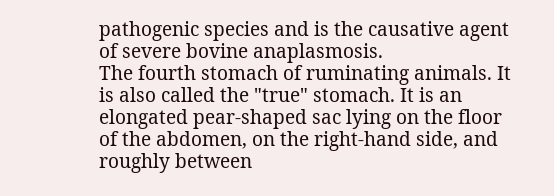pathogenic species and is the causative agent of severe bovine anaplasmosis.
The fourth stomach of ruminating animals. It is also called the "true" stomach. It is an elongated pear-shaped sac lying on the floor of the abdomen, on the right-hand side, and roughly between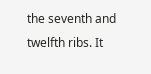the seventh and twelfth ribs. It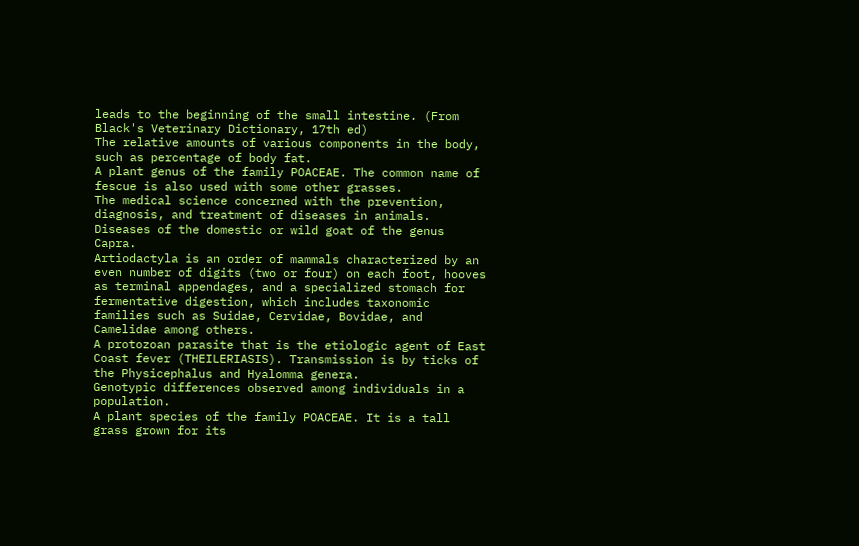leads to the beginning of the small intestine. (From Black's Veterinary Dictionary, 17th ed)
The relative amounts of various components in the body, such as percentage of body fat.
A plant genus of the family POACEAE. The common name of fescue is also used with some other grasses.
The medical science concerned with the prevention, diagnosis, and treatment of diseases in animals.
Diseases of the domestic or wild goat of the genus Capra.
Artiodactyla is an order of mammals characterized by an even number of digits (two or four) on each foot, hooves as terminal appendages, and a specialized stomach for fermentative digestion, which includes taxonomic families such as Suidae, Cervidae, Bovidae, and Camelidae among others.
A protozoan parasite that is the etiologic agent of East Coast fever (THEILERIASIS). Transmission is by ticks of the Physicephalus and Hyalomma genera.
Genotypic differences observed among individuals in a population.
A plant species of the family POACEAE. It is a tall grass grown for its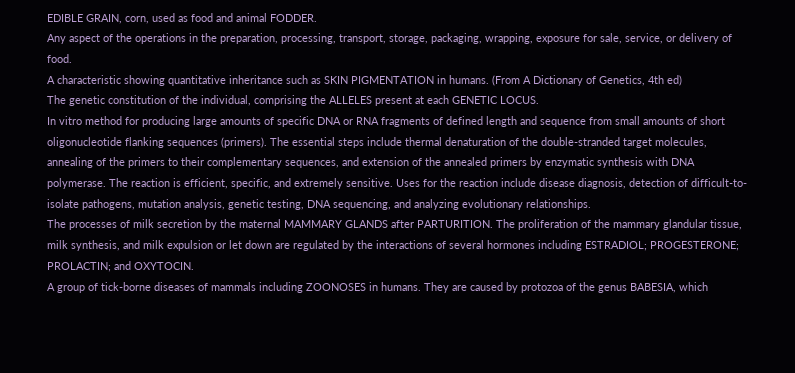EDIBLE GRAIN, corn, used as food and animal FODDER.
Any aspect of the operations in the preparation, processing, transport, storage, packaging, wrapping, exposure for sale, service, or delivery of food.
A characteristic showing quantitative inheritance such as SKIN PIGMENTATION in humans. (From A Dictionary of Genetics, 4th ed)
The genetic constitution of the individual, comprising the ALLELES present at each GENETIC LOCUS.
In vitro method for producing large amounts of specific DNA or RNA fragments of defined length and sequence from small amounts of short oligonucleotide flanking sequences (primers). The essential steps include thermal denaturation of the double-stranded target molecules, annealing of the primers to their complementary sequences, and extension of the annealed primers by enzymatic synthesis with DNA polymerase. The reaction is efficient, specific, and extremely sensitive. Uses for the reaction include disease diagnosis, detection of difficult-to-isolate pathogens, mutation analysis, genetic testing, DNA sequencing, and analyzing evolutionary relationships.
The processes of milk secretion by the maternal MAMMARY GLANDS after PARTURITION. The proliferation of the mammary glandular tissue, milk synthesis, and milk expulsion or let down are regulated by the interactions of several hormones including ESTRADIOL; PROGESTERONE; PROLACTIN; and OXYTOCIN.
A group of tick-borne diseases of mammals including ZOONOSES in humans. They are caused by protozoa of the genus BABESIA, which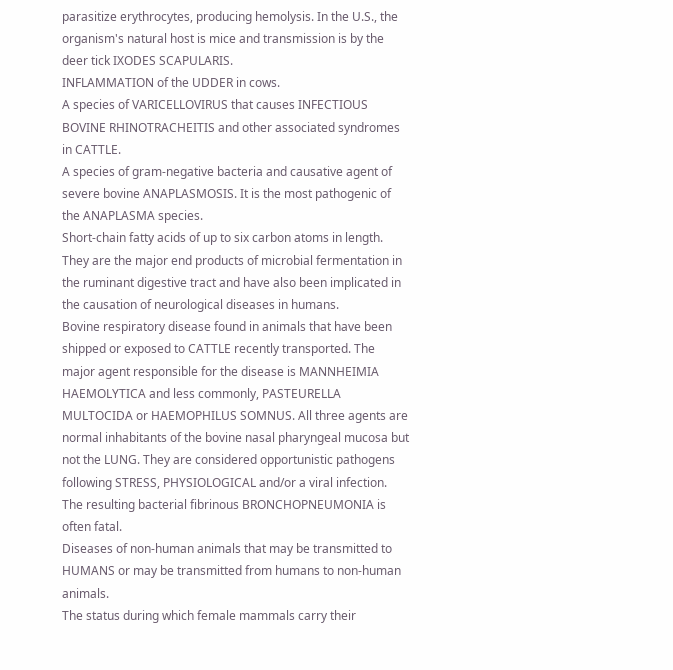parasitize erythrocytes, producing hemolysis. In the U.S., the organism's natural host is mice and transmission is by the deer tick IXODES SCAPULARIS.
INFLAMMATION of the UDDER in cows.
A species of VARICELLOVIRUS that causes INFECTIOUS BOVINE RHINOTRACHEITIS and other associated syndromes in CATTLE.
A species of gram-negative bacteria and causative agent of severe bovine ANAPLASMOSIS. It is the most pathogenic of the ANAPLASMA species.
Short-chain fatty acids of up to six carbon atoms in length. They are the major end products of microbial fermentation in the ruminant digestive tract and have also been implicated in the causation of neurological diseases in humans.
Bovine respiratory disease found in animals that have been shipped or exposed to CATTLE recently transported. The major agent responsible for the disease is MANNHEIMIA HAEMOLYTICA and less commonly, PASTEURELLA MULTOCIDA or HAEMOPHILUS SOMNUS. All three agents are normal inhabitants of the bovine nasal pharyngeal mucosa but not the LUNG. They are considered opportunistic pathogens following STRESS, PHYSIOLOGICAL and/or a viral infection. The resulting bacterial fibrinous BRONCHOPNEUMONIA is often fatal.
Diseases of non-human animals that may be transmitted to HUMANS or may be transmitted from humans to non-human animals.
The status during which female mammals carry their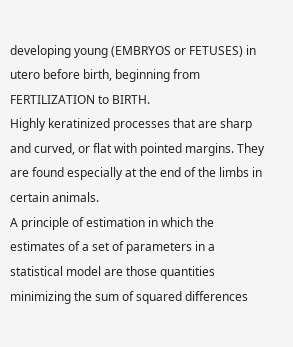developing young (EMBRYOS or FETUSES) in utero before birth, beginning from FERTILIZATION to BIRTH.
Highly keratinized processes that are sharp and curved, or flat with pointed margins. They are found especially at the end of the limbs in certain animals.
A principle of estimation in which the estimates of a set of parameters in a statistical model are those quantities minimizing the sum of squared differences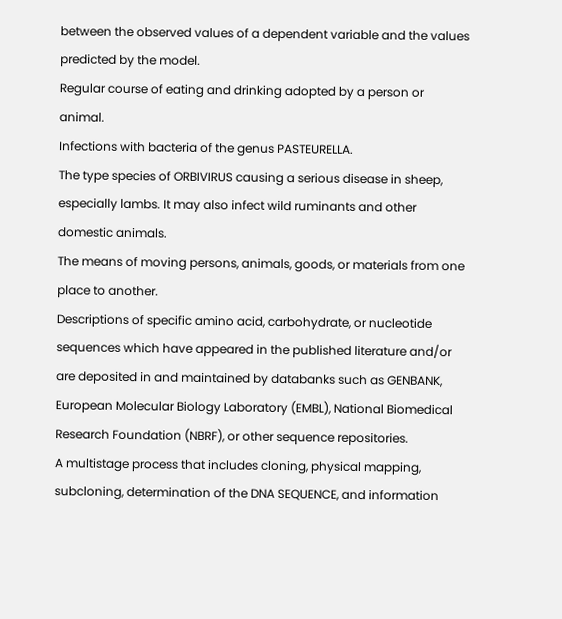between the observed values of a dependent variable and the values predicted by the model.
Regular course of eating and drinking adopted by a person or animal.
Infections with bacteria of the genus PASTEURELLA.
The type species of ORBIVIRUS causing a serious disease in sheep, especially lambs. It may also infect wild ruminants and other domestic animals.
The means of moving persons, animals, goods, or materials from one place to another.
Descriptions of specific amino acid, carbohydrate, or nucleotide sequences which have appeared in the published literature and/or are deposited in and maintained by databanks such as GENBANK, European Molecular Biology Laboratory (EMBL), National Biomedical Research Foundation (NBRF), or other sequence repositories.
A multistage process that includes cloning, physical mapping, subcloning, determination of the DNA SEQUENCE, and information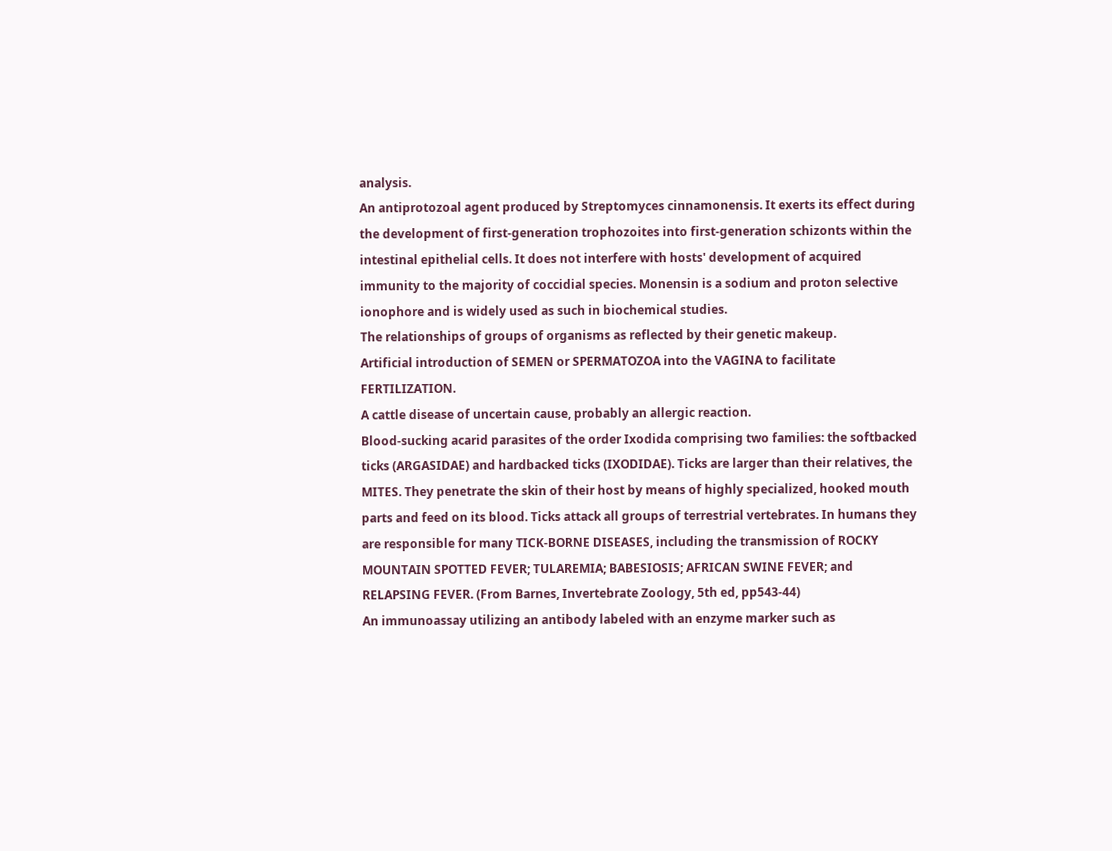analysis.
An antiprotozoal agent produced by Streptomyces cinnamonensis. It exerts its effect during the development of first-generation trophozoites into first-generation schizonts within the intestinal epithelial cells. It does not interfere with hosts' development of acquired immunity to the majority of coccidial species. Monensin is a sodium and proton selective ionophore and is widely used as such in biochemical studies.
The relationships of groups of organisms as reflected by their genetic makeup.
Artificial introduction of SEMEN or SPERMATOZOA into the VAGINA to facilitate FERTILIZATION.
A cattle disease of uncertain cause, probably an allergic reaction.
Blood-sucking acarid parasites of the order Ixodida comprising two families: the softbacked ticks (ARGASIDAE) and hardbacked ticks (IXODIDAE). Ticks are larger than their relatives, the MITES. They penetrate the skin of their host by means of highly specialized, hooked mouth parts and feed on its blood. Ticks attack all groups of terrestrial vertebrates. In humans they are responsible for many TICK-BORNE DISEASES, including the transmission of ROCKY MOUNTAIN SPOTTED FEVER; TULAREMIA; BABESIOSIS; AFRICAN SWINE FEVER; and RELAPSING FEVER. (From Barnes, Invertebrate Zoology, 5th ed, pp543-44)
An immunoassay utilizing an antibody labeled with an enzyme marker such as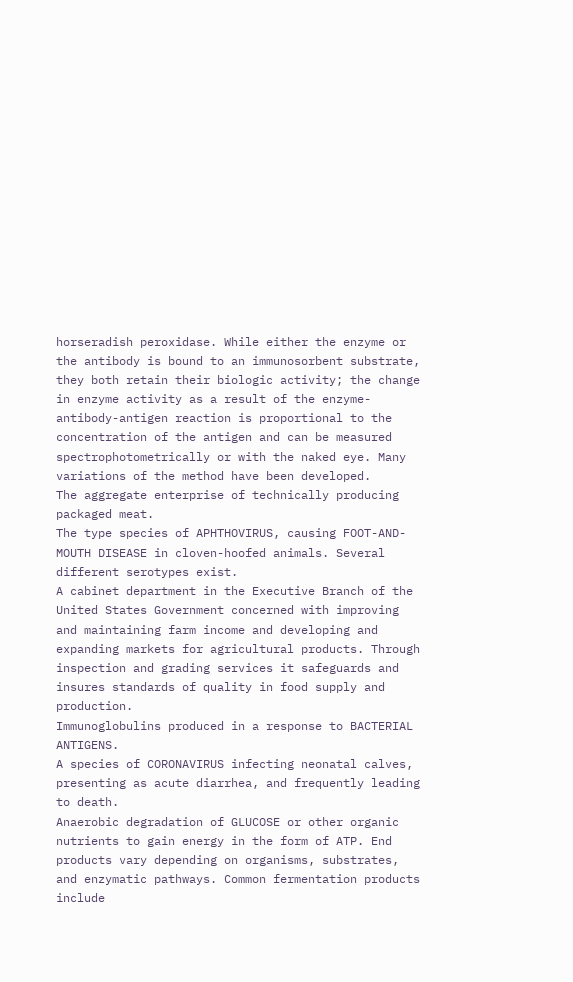horseradish peroxidase. While either the enzyme or the antibody is bound to an immunosorbent substrate, they both retain their biologic activity; the change in enzyme activity as a result of the enzyme-antibody-antigen reaction is proportional to the concentration of the antigen and can be measured spectrophotometrically or with the naked eye. Many variations of the method have been developed.
The aggregate enterprise of technically producing packaged meat.
The type species of APHTHOVIRUS, causing FOOT-AND-MOUTH DISEASE in cloven-hoofed animals. Several different serotypes exist.
A cabinet department in the Executive Branch of the United States Government concerned with improving and maintaining farm income and developing and expanding markets for agricultural products. Through inspection and grading services it safeguards and insures standards of quality in food supply and production.
Immunoglobulins produced in a response to BACTERIAL ANTIGENS.
A species of CORONAVIRUS infecting neonatal calves, presenting as acute diarrhea, and frequently leading to death.
Anaerobic degradation of GLUCOSE or other organic nutrients to gain energy in the form of ATP. End products vary depending on organisms, substrates, and enzymatic pathways. Common fermentation products include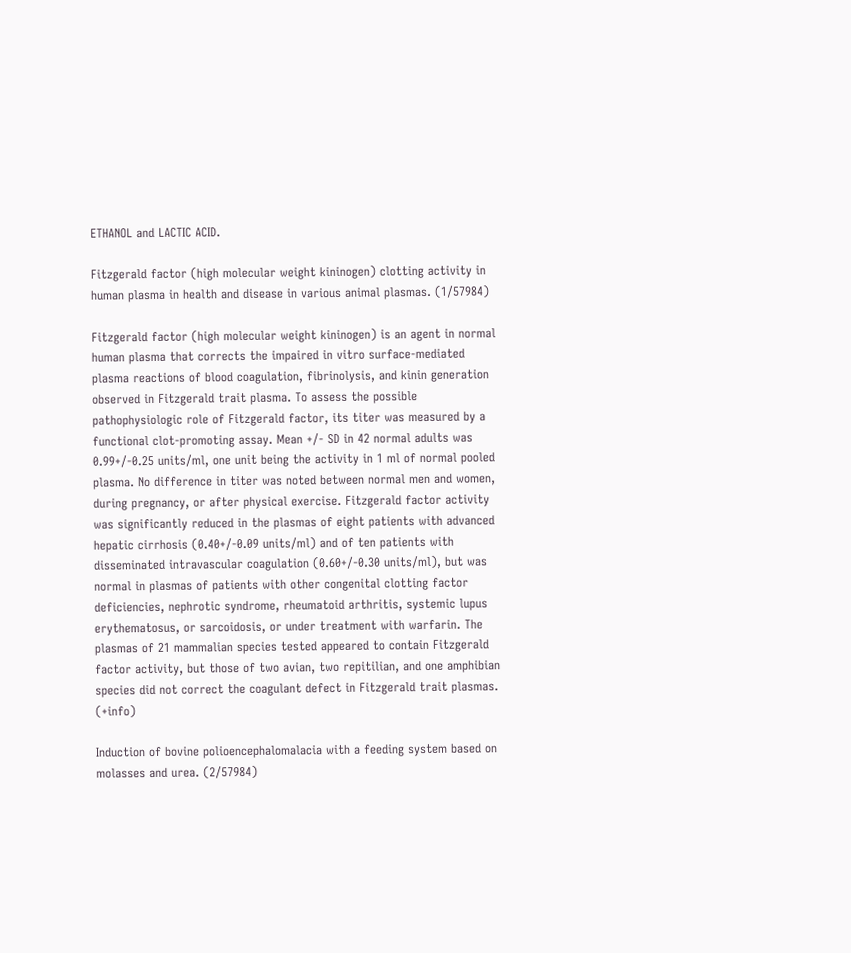ETHANOL and LACTIC ACID.

Fitzgerald factor (high molecular weight kininogen) clotting activity in human plasma in health and disease in various animal plasmas. (1/57984)

Fitzgerald factor (high molecular weight kininogen) is an agent in normal human plasma that corrects the impaired in vitro surface-mediated plasma reactions of blood coagulation, fibrinolysis, and kinin generation observed in Fitzgerald trait plasma. To assess the possible pathophysiologic role of Fitzgerald factor, its titer was measured by a functional clot-promoting assay. Mean +/- SD in 42 normal adults was 0.99+/-0.25 units/ml, one unit being the activity in 1 ml of normal pooled plasma. No difference in titer was noted between normal men and women, during pregnancy, or after physical exercise. Fitzgerald factor activity was significantly reduced in the plasmas of eight patients with advanced hepatic cirrhosis (0.40+/-0.09 units/ml) and of ten patients with disseminated intravascular coagulation (0.60+/-0.30 units/ml), but was normal in plasmas of patients with other congenital clotting factor deficiencies, nephrotic syndrome, rheumatoid arthritis, systemic lupus erythematosus, or sarcoidosis, or under treatment with warfarin. The plasmas of 21 mammalian species tested appeared to contain Fitzgerald factor activity, but those of two avian, two repitilian, and one amphibian species did not correct the coagulant defect in Fitzgerald trait plasmas.  (+info)

Induction of bovine polioencephalomalacia with a feeding system based on molasses and urea. (2/57984)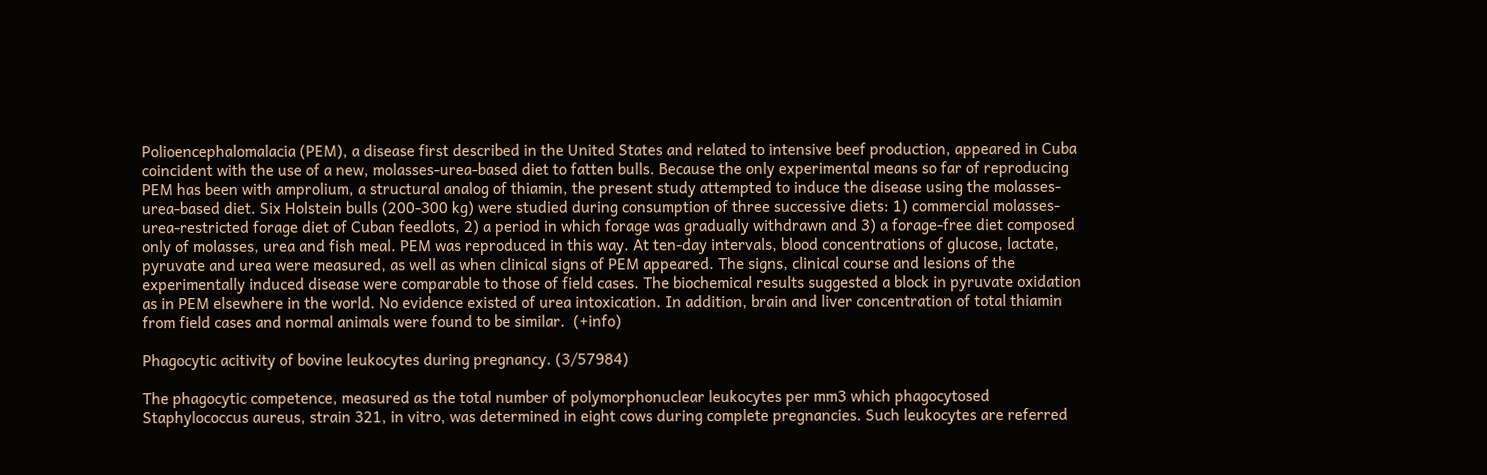Polioencephalomalacia (PEM), a disease first described in the United States and related to intensive beef production, appeared in Cuba coincident with the use of a new, molasses-urea-based diet to fatten bulls. Because the only experimental means so far of reproducing PEM has been with amprolium, a structural analog of thiamin, the present study attempted to induce the disease using the molasses-urea-based diet. Six Holstein bulls (200-300 kg) were studied during consumption of three successive diets: 1) commercial molasses-urea-restricted forage diet of Cuban feedlots, 2) a period in which forage was gradually withdrawn and 3) a forage-free diet composed only of molasses, urea and fish meal. PEM was reproduced in this way. At ten-day intervals, blood concentrations of glucose, lactate, pyruvate and urea were measured, as well as when clinical signs of PEM appeared. The signs, clinical course and lesions of the experimentally induced disease were comparable to those of field cases. The biochemical results suggested a block in pyruvate oxidation as in PEM elsewhere in the world. No evidence existed of urea intoxication. In addition, brain and liver concentration of total thiamin from field cases and normal animals were found to be similar.  (+info)

Phagocytic acitivity of bovine leukocytes during pregnancy. (3/57984)

The phagocytic competence, measured as the total number of polymorphonuclear leukocytes per mm3 which phagocytosed Staphylococcus aureus, strain 321, in vitro, was determined in eight cows during complete pregnancies. Such leukocytes are referred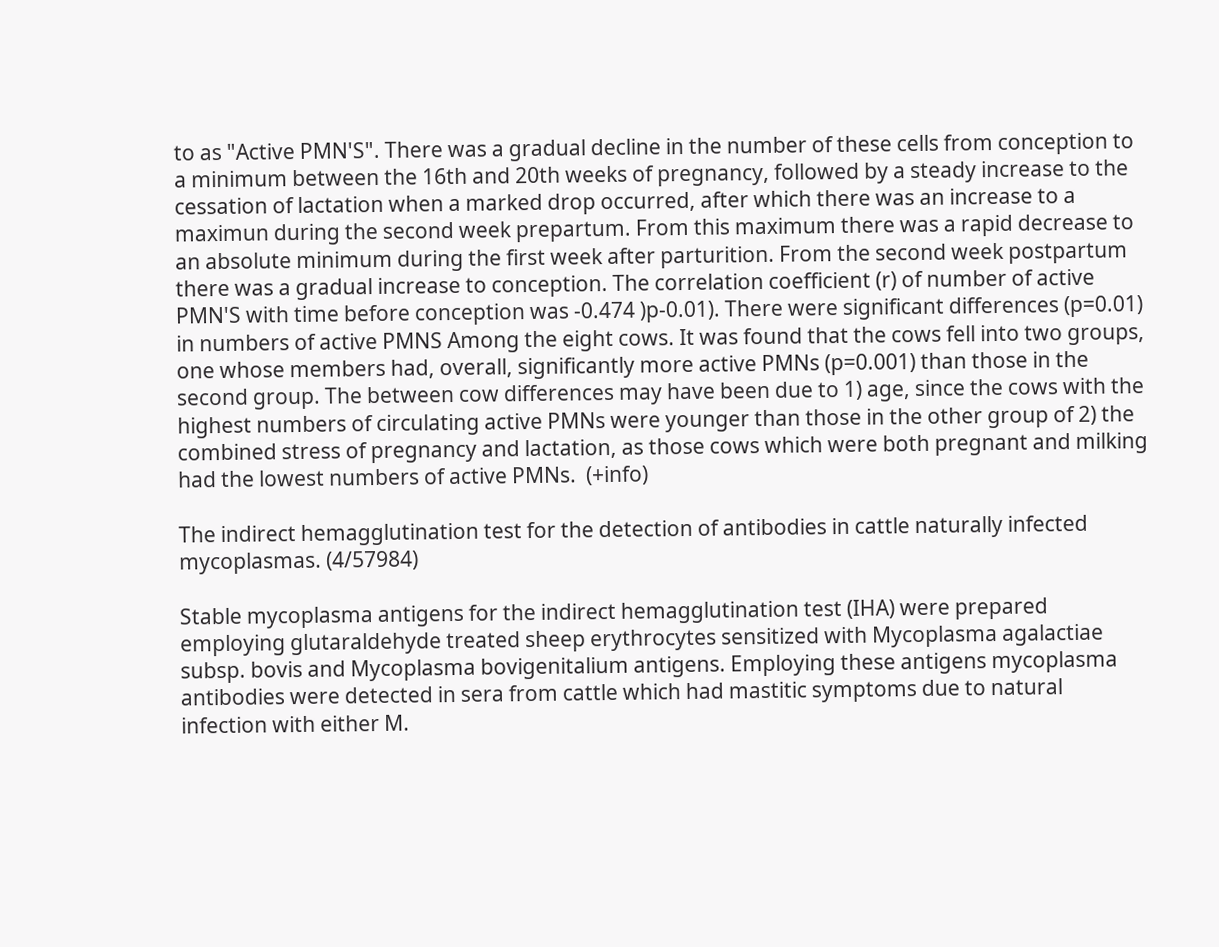to as "Active PMN'S". There was a gradual decline in the number of these cells from conception to a minimum between the 16th and 20th weeks of pregnancy, followed by a steady increase to the cessation of lactation when a marked drop occurred, after which there was an increase to a maximun during the second week prepartum. From this maximum there was a rapid decrease to an absolute minimum during the first week after parturition. From the second week postpartum there was a gradual increase to conception. The correlation coefficient (r) of number of active PMN'S with time before conception was -0.474 )p-0.01). There were significant differences (p=0.01) in numbers of active PMNS Among the eight cows. It was found that the cows fell into two groups, one whose members had, overall, significantly more active PMNs (p=0.001) than those in the second group. The between cow differences may have been due to 1) age, since the cows with the highest numbers of circulating active PMNs were younger than those in the other group of 2) the combined stress of pregnancy and lactation, as those cows which were both pregnant and milking had the lowest numbers of active PMNs.  (+info)

The indirect hemagglutination test for the detection of antibodies in cattle naturally infected mycoplasmas. (4/57984)

Stable mycoplasma antigens for the indirect hemagglutination test (IHA) were prepared employing glutaraldehyde treated sheep erythrocytes sensitized with Mycoplasma agalactiae subsp. bovis and Mycoplasma bovigenitalium antigens. Employing these antigens mycoplasma antibodies were detected in sera from cattle which had mastitic symptoms due to natural infection with either M.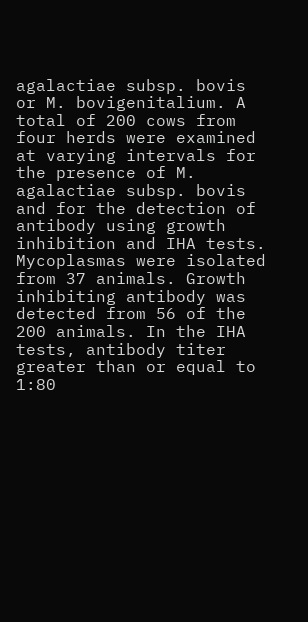agalactiae subsp. bovis or M. bovigenitalium. A total of 200 cows from four herds were examined at varying intervals for the presence of M. agalactiae subsp. bovis and for the detection of antibody using growth inhibition and IHA tests. Mycoplasmas were isolated from 37 animals. Growth inhibiting antibody was detected from 56 of the 200 animals. In the IHA tests, antibody titer greater than or equal to 1:80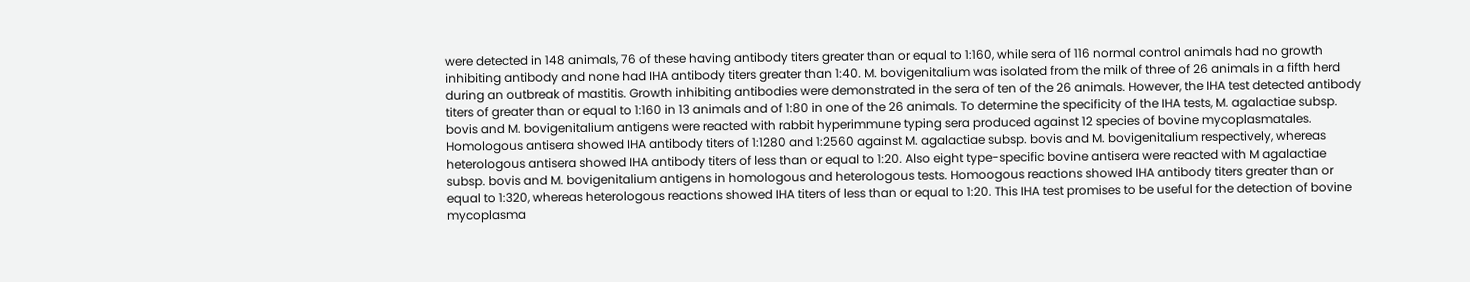were detected in 148 animals, 76 of these having antibody titers greater than or equal to 1:160, while sera of 116 normal control animals had no growth inhibiting antibody and none had IHA antibody titers greater than 1:40. M. bovigenitalium was isolated from the milk of three of 26 animals in a fifth herd during an outbreak of mastitis. Growth inhibiting antibodies were demonstrated in the sera of ten of the 26 animals. However, the IHA test detected antibody titers of greater than or equal to 1:160 in 13 animals and of 1:80 in one of the 26 animals. To determine the specificity of the IHA tests, M. agalactiae subsp. bovis and M. bovigenitalium antigens were reacted with rabbit hyperimmune typing sera produced against 12 species of bovine mycoplasmatales. Homologous antisera showed IHA antibody titers of 1:1280 and 1:2560 against M. agalactiae subsp. bovis and M. bovigenitalium respectively, whereas heterologous antisera showed IHA antibody titers of less than or equal to 1:20. Also eight type-specific bovine antisera were reacted with M agalactiae subsp. bovis and M. bovigenitalium antigens in homologous and heterologous tests. Homoogous reactions showed IHA antibody titers greater than or equal to 1:320, whereas heterologous reactions showed IHA titers of less than or equal to 1:20. This IHA test promises to be useful for the detection of bovine mycoplasma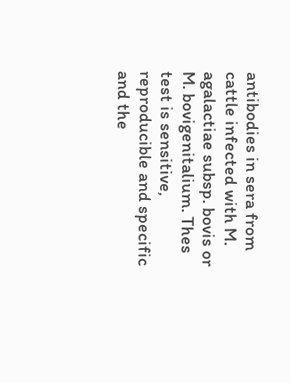antibodies in sera from cattle infected with M. agalactiae subsp. bovis or M. bovigenitalium. Thes test is sensitive, reproducible and specific and the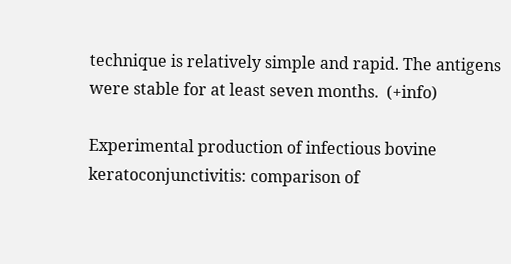technique is relatively simple and rapid. The antigens were stable for at least seven months.  (+info)

Experimental production of infectious bovine keratoconjunctivitis: comparison of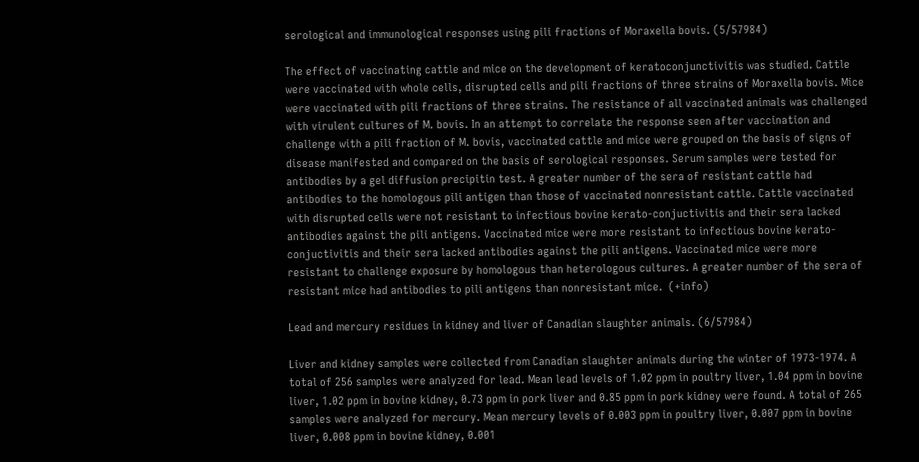serological and immunological responses using pili fractions of Moraxella bovis. (5/57984)

The effect of vaccinating cattle and mice on the development of keratoconjunctivitis was studied. Cattle were vaccinated with whole cells, disrupted cells and pili fractions of three strains of Moraxella bovis. Mice were vaccinated with pili fractions of three strains. The resistance of all vaccinated animals was challenged with virulent cultures of M. bovis. In an attempt to correlate the response seen after vaccination and challenge with a pili fraction of M. bovis, vaccinated cattle and mice were grouped on the basis of signs of disease manifested and compared on the basis of serological responses. Serum samples were tested for antibodies by a gel diffusion precipitin test. A greater number of the sera of resistant cattle had antibodies to the homologous pili antigen than those of vaccinated nonresistant cattle. Cattle vaccinated with disrupted cells were not resistant to infectious bovine kerato-conjuctivitis and their sera lacked antibodies against the pili antigens. Vaccinated mice were more resistant to infectious bovine kerato-conjuctivitis and their sera lacked antibodies against the pili antigens. Vaccinated mice were more resistant to challenge exposure by homologous than heterologous cultures. A greater number of the sera of resistant mice had antibodies to pili antigens than nonresistant mice.  (+info)

Lead and mercury residues in kidney and liver of Canadian slaughter animals. (6/57984)

Liver and kidney samples were collected from Canadian slaughter animals during the winter of 1973-1974. A total of 256 samples were analyzed for lead. Mean lead levels of 1.02 ppm in poultry liver, 1.04 ppm in bovine liver, 1.02 ppm in bovine kidney, 0.73 ppm in pork liver and 0.85 ppm in pork kidney were found. A total of 265 samples were analyzed for mercury. Mean mercury levels of 0.003 ppm in poultry liver, 0.007 ppm in bovine liver, 0.008 ppm in bovine kidney, 0.001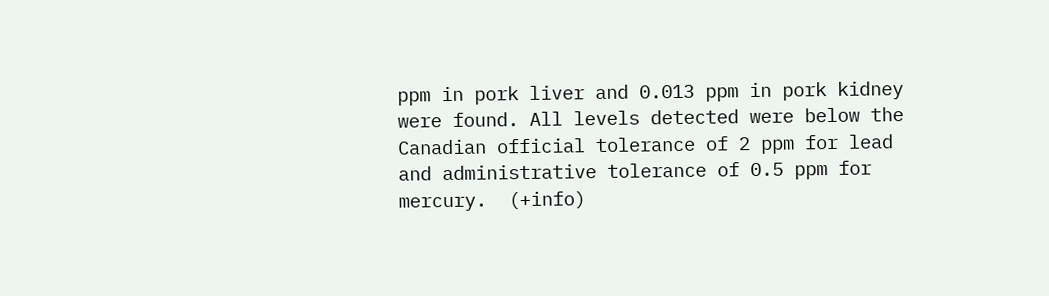ppm in pork liver and 0.013 ppm in pork kidney were found. All levels detected were below the Canadian official tolerance of 2 ppm for lead and administrative tolerance of 0.5 ppm for mercury.  (+info)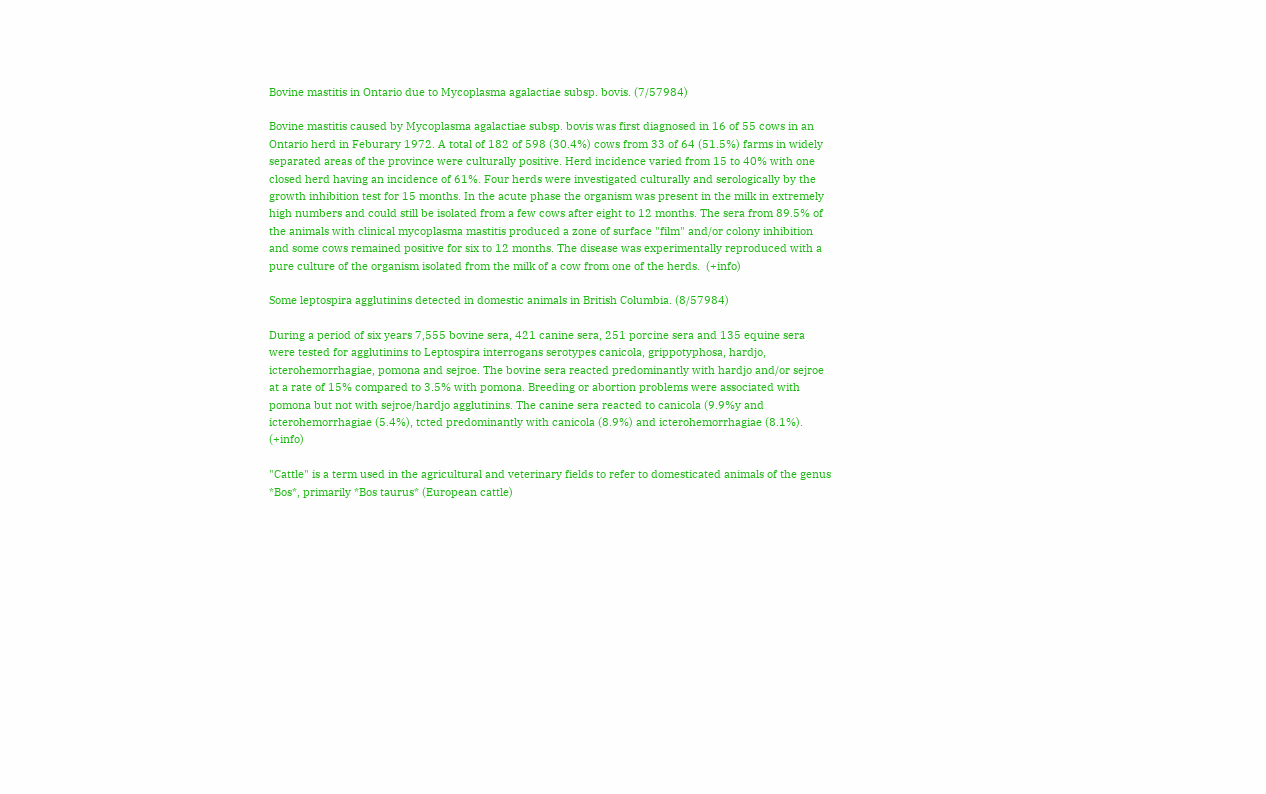Bovine mastitis in Ontario due to Mycoplasma agalactiae subsp. bovis. (7/57984)

Bovine mastitis caused by Mycoplasma agalactiae subsp. bovis was first diagnosed in 16 of 55 cows in an Ontario herd in Feburary 1972. A total of 182 of 598 (30.4%) cows from 33 of 64 (51.5%) farms in widely separated areas of the province were culturally positive. Herd incidence varied from 15 to 40% with one closed herd having an incidence of 61%. Four herds were investigated culturally and serologically by the growth inhibition test for 15 months. In the acute phase the organism was present in the milk in extremely high numbers and could still be isolated from a few cows after eight to 12 months. The sera from 89.5% of the animals with clinical mycoplasma mastitis produced a zone of surface "film" and/or colony inhibition and some cows remained positive for six to 12 months. The disease was experimentally reproduced with a pure culture of the organism isolated from the milk of a cow from one of the herds.  (+info)

Some leptospira agglutinins detected in domestic animals in British Columbia. (8/57984)

During a period of six years 7,555 bovine sera, 421 canine sera, 251 porcine sera and 135 equine sera were tested for agglutinins to Leptospira interrogans serotypes canicola, grippotyphosa, hardjo, icterohemorrhagiae, pomona and sejroe. The bovine sera reacted predominantly with hardjo and/or sejroe at a rate of 15% compared to 3.5% with pomona. Breeding or abortion problems were associated with pomona but not with sejroe/hardjo agglutinins. The canine sera reacted to canicola (9.9%y and icterohemorrhagiae (5.4%), tcted predominantly with canicola (8.9%) and icterohemorrhagiae (8.1%).  (+info)

"Cattle" is a term used in the agricultural and veterinary fields to refer to domesticated animals of the genus *Bos*, primarily *Bos taurus* (European cattle)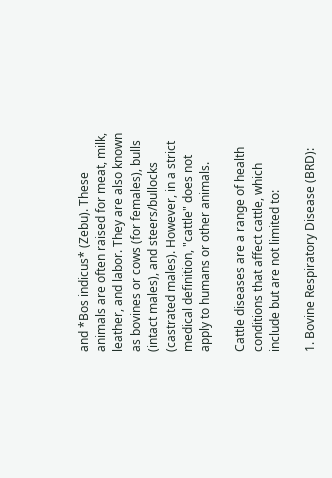and *Bos indicus* (Zebu). These animals are often raised for meat, milk, leather, and labor. They are also known as bovines or cows (for females), bulls (intact males), and steers/bullocks (castrated males). However, in a strict medical definition, "cattle" does not apply to humans or other animals.

Cattle diseases are a range of health conditions that affect cattle, which include but are not limited to:

1. Bovine Respiratory Disease (BRD):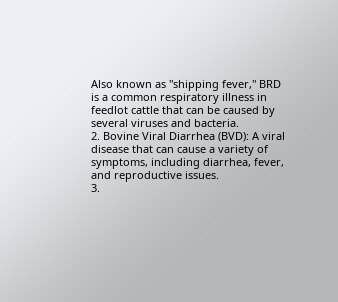Also known as "shipping fever," BRD is a common respiratory illness in feedlot cattle that can be caused by several viruses and bacteria.
2. Bovine Viral Diarrhea (BVD): A viral disease that can cause a variety of symptoms, including diarrhea, fever, and reproductive issues.
3.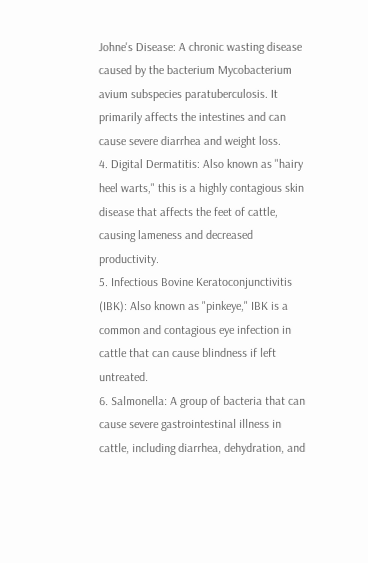Johne's Disease: A chronic wasting disease caused by the bacterium Mycobacterium avium subspecies paratuberculosis. It primarily affects the intestines and can cause severe diarrhea and weight loss.
4. Digital Dermatitis: Also known as "hairy heel warts," this is a highly contagious skin disease that affects the feet of cattle, causing lameness and decreased productivity.
5. Infectious Bovine Keratoconjunctivitis (IBK): Also known as "pinkeye," IBK is a common and contagious eye infection in cattle that can cause blindness if left untreated.
6. Salmonella: A group of bacteria that can cause severe gastrointestinal illness in cattle, including diarrhea, dehydration, and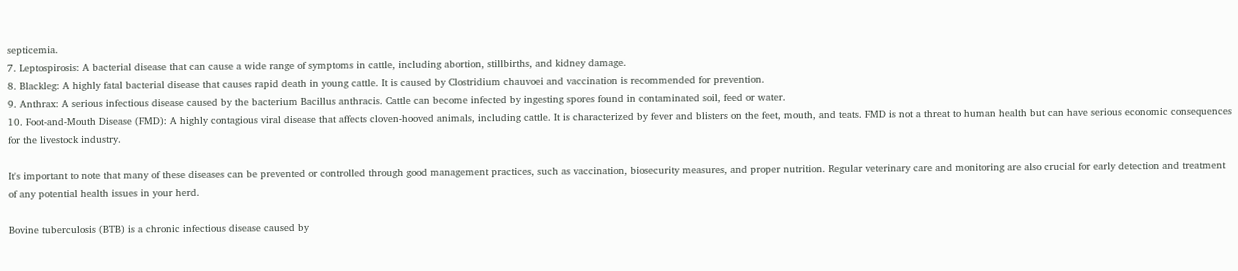septicemia.
7. Leptospirosis: A bacterial disease that can cause a wide range of symptoms in cattle, including abortion, stillbirths, and kidney damage.
8. Blackleg: A highly fatal bacterial disease that causes rapid death in young cattle. It is caused by Clostridium chauvoei and vaccination is recommended for prevention.
9. Anthrax: A serious infectious disease caused by the bacterium Bacillus anthracis. Cattle can become infected by ingesting spores found in contaminated soil, feed or water.
10. Foot-and-Mouth Disease (FMD): A highly contagious viral disease that affects cloven-hooved animals, including cattle. It is characterized by fever and blisters on the feet, mouth, and teats. FMD is not a threat to human health but can have serious economic consequences for the livestock industry.

It's important to note that many of these diseases can be prevented or controlled through good management practices, such as vaccination, biosecurity measures, and proper nutrition. Regular veterinary care and monitoring are also crucial for early detection and treatment of any potential health issues in your herd.

Bovine tuberculosis (BTB) is a chronic infectious disease caused by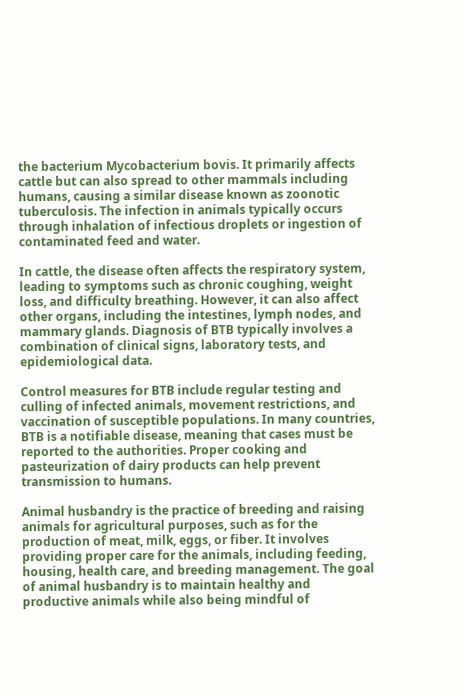the bacterium Mycobacterium bovis. It primarily affects cattle but can also spread to other mammals including humans, causing a similar disease known as zoonotic tuberculosis. The infection in animals typically occurs through inhalation of infectious droplets or ingestion of contaminated feed and water.

In cattle, the disease often affects the respiratory system, leading to symptoms such as chronic coughing, weight loss, and difficulty breathing. However, it can also affect other organs, including the intestines, lymph nodes, and mammary glands. Diagnosis of BTB typically involves a combination of clinical signs, laboratory tests, and epidemiological data.

Control measures for BTB include regular testing and culling of infected animals, movement restrictions, and vaccination of susceptible populations. In many countries, BTB is a notifiable disease, meaning that cases must be reported to the authorities. Proper cooking and pasteurization of dairy products can help prevent transmission to humans.

Animal husbandry is the practice of breeding and raising animals for agricultural purposes, such as for the production of meat, milk, eggs, or fiber. It involves providing proper care for the animals, including feeding, housing, health care, and breeding management. The goal of animal husbandry is to maintain healthy and productive animals while also being mindful of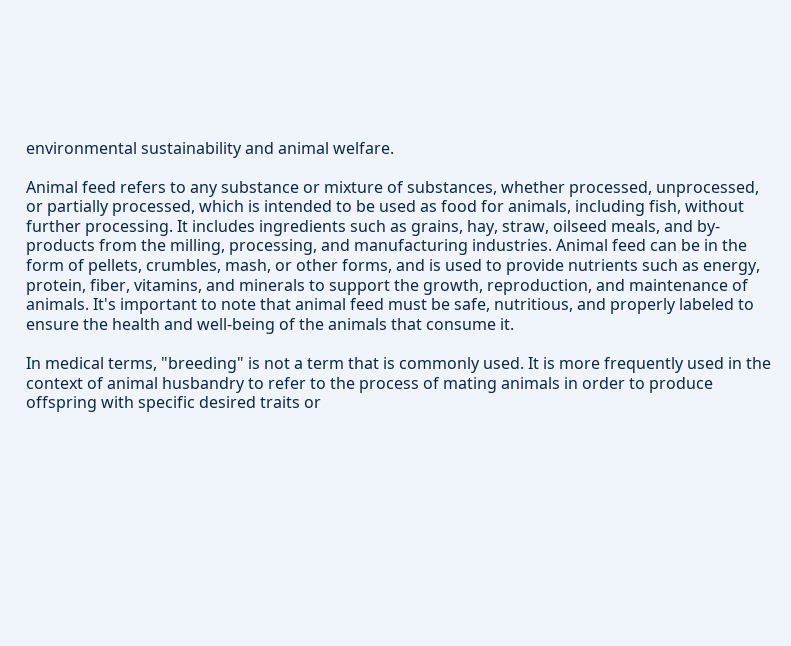environmental sustainability and animal welfare.

Animal feed refers to any substance or mixture of substances, whether processed, unprocessed, or partially processed, which is intended to be used as food for animals, including fish, without further processing. It includes ingredients such as grains, hay, straw, oilseed meals, and by-products from the milling, processing, and manufacturing industries. Animal feed can be in the form of pellets, crumbles, mash, or other forms, and is used to provide nutrients such as energy, protein, fiber, vitamins, and minerals to support the growth, reproduction, and maintenance of animals. It's important to note that animal feed must be safe, nutritious, and properly labeled to ensure the health and well-being of the animals that consume it.

In medical terms, "breeding" is not a term that is commonly used. It is more frequently used in the context of animal husbandry to refer to the process of mating animals in order to produce offspring with specific desired traits or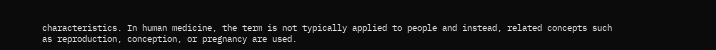characteristics. In human medicine, the term is not typically applied to people and instead, related concepts such as reproduction, conception, or pregnancy are used.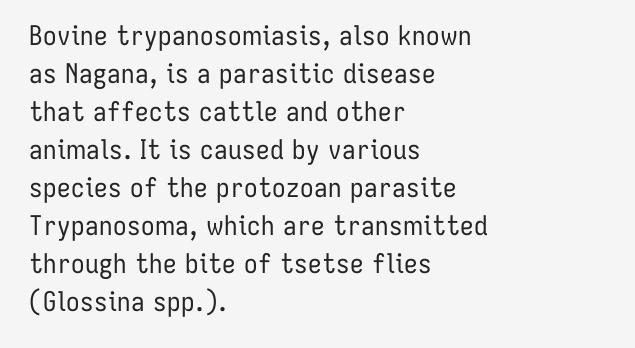Bovine trypanosomiasis, also known as Nagana, is a parasitic disease that affects cattle and other animals. It is caused by various species of the protozoan parasite Trypanosoma, which are transmitted through the bite of tsetse flies (Glossina spp.).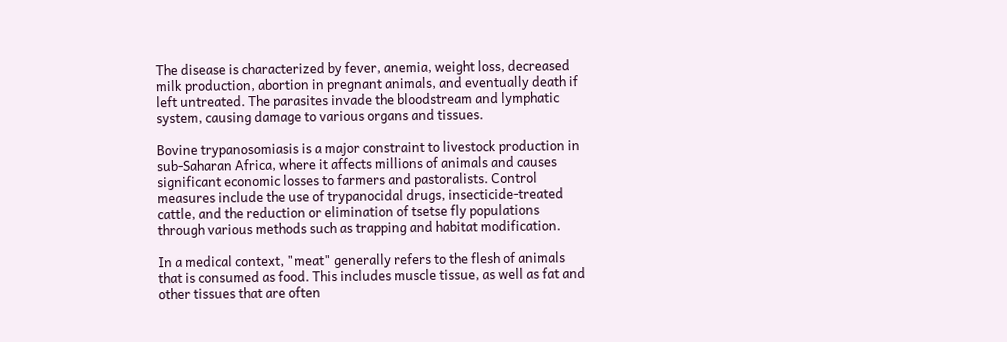The disease is characterized by fever, anemia, weight loss, decreased milk production, abortion in pregnant animals, and eventually death if left untreated. The parasites invade the bloodstream and lymphatic system, causing damage to various organs and tissues.

Bovine trypanosomiasis is a major constraint to livestock production in sub-Saharan Africa, where it affects millions of animals and causes significant economic losses to farmers and pastoralists. Control measures include the use of trypanocidal drugs, insecticide-treated cattle, and the reduction or elimination of tsetse fly populations through various methods such as trapping and habitat modification.

In a medical context, "meat" generally refers to the flesh of animals that is consumed as food. This includes muscle tissue, as well as fat and other tissues that are often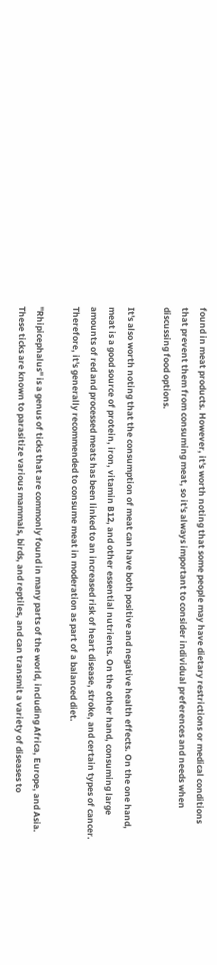found in meat products. However, it's worth noting that some people may have dietary restrictions or medical conditions that prevent them from consuming meat, so it's always important to consider individual preferences and needs when discussing food options.

It's also worth noting that the consumption of meat can have both positive and negative health effects. On the one hand, meat is a good source of protein, iron, vitamin B12, and other essential nutrients. On the other hand, consuming large amounts of red and processed meats has been linked to an increased risk of heart disease, stroke, and certain types of cancer. Therefore, it's generally recommended to consume meat in moderation as part of a balanced diet.

"Rhipicephalus" is a genus of ticks that are commonly found in many parts of the world, including Africa, Europe, and Asia. These ticks are known to parasitize various mammals, birds, and reptiles, and can transmit a variety of diseases to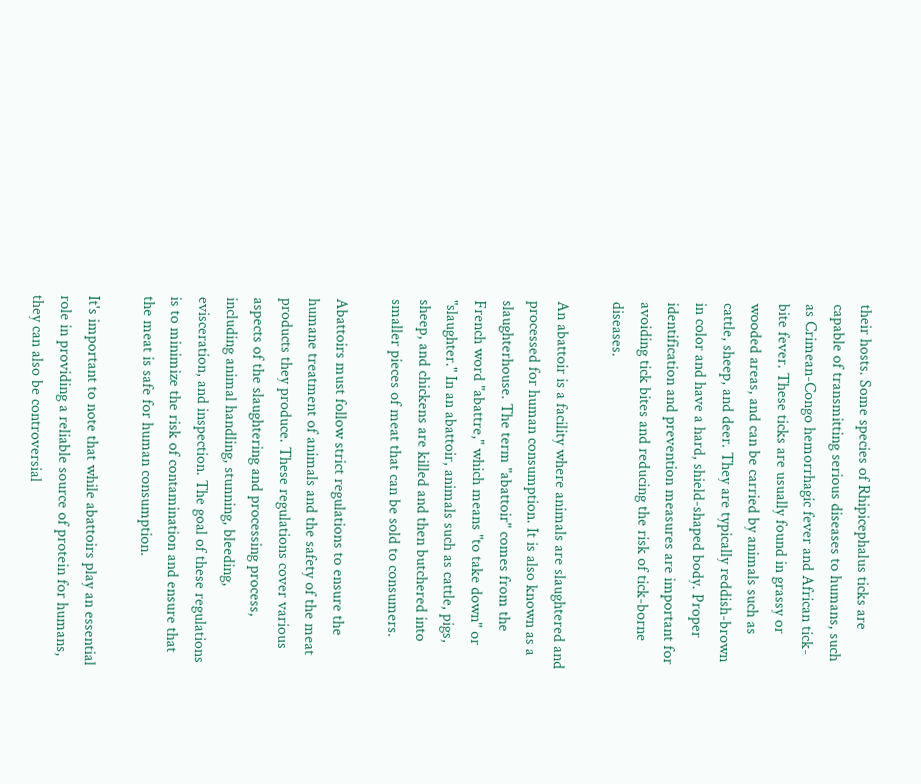their hosts. Some species of Rhipicephalus ticks are capable of transmitting serious diseases to humans, such as Crimean-Congo hemorrhagic fever and African tick-bite fever. These ticks are usually found in grassy or wooded areas, and can be carried by animals such as cattle, sheep, and deer. They are typically reddish-brown in color and have a hard, shield-shaped body. Proper identification and prevention measures are important for avoiding tick bites and reducing the risk of tick-borne diseases.

An abattoir is a facility where animals are slaughtered and processed for human consumption. It is also known as a slaughterhouse. The term "abattoir" comes from the French word "abattre," which means "to take down" or "slaughter." In an abattoir, animals such as cattle, pigs, sheep, and chickens are killed and then butchered into smaller pieces of meat that can be sold to consumers.

Abattoirs must follow strict regulations to ensure the humane treatment of animals and the safety of the meat products they produce. These regulations cover various aspects of the slaughtering and processing process, including animal handling, stunning, bleeding, evisceration, and inspection. The goal of these regulations is to minimize the risk of contamination and ensure that the meat is safe for human consumption.

It's important to note that while abattoirs play an essential role in providing a reliable source of protein for humans, they can also be controversial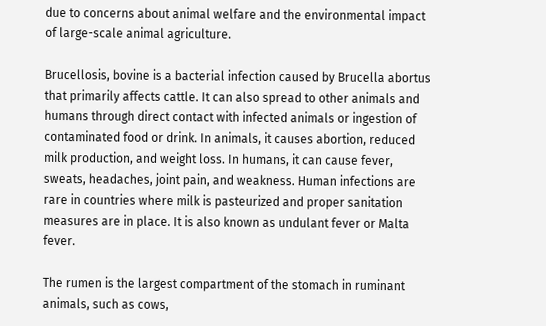due to concerns about animal welfare and the environmental impact of large-scale animal agriculture.

Brucellosis, bovine is a bacterial infection caused by Brucella abortus that primarily affects cattle. It can also spread to other animals and humans through direct contact with infected animals or ingestion of contaminated food or drink. In animals, it causes abortion, reduced milk production, and weight loss. In humans, it can cause fever, sweats, headaches, joint pain, and weakness. Human infections are rare in countries where milk is pasteurized and proper sanitation measures are in place. It is also known as undulant fever or Malta fever.

The rumen is the largest compartment of the stomach in ruminant animals, such as cows,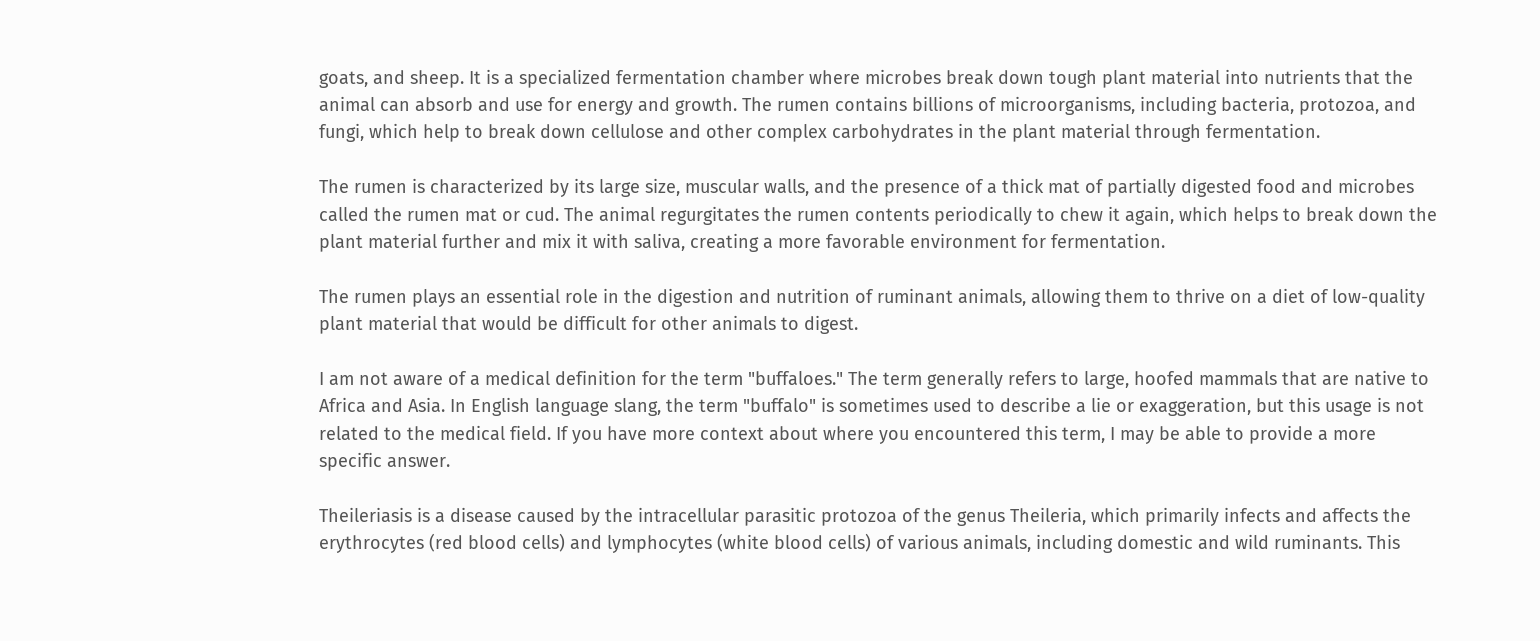goats, and sheep. It is a specialized fermentation chamber where microbes break down tough plant material into nutrients that the animal can absorb and use for energy and growth. The rumen contains billions of microorganisms, including bacteria, protozoa, and fungi, which help to break down cellulose and other complex carbohydrates in the plant material through fermentation.

The rumen is characterized by its large size, muscular walls, and the presence of a thick mat of partially digested food and microbes called the rumen mat or cud. The animal regurgitates the rumen contents periodically to chew it again, which helps to break down the plant material further and mix it with saliva, creating a more favorable environment for fermentation.

The rumen plays an essential role in the digestion and nutrition of ruminant animals, allowing them to thrive on a diet of low-quality plant material that would be difficult for other animals to digest.

I am not aware of a medical definition for the term "buffaloes." The term generally refers to large, hoofed mammals that are native to Africa and Asia. In English language slang, the term "buffalo" is sometimes used to describe a lie or exaggeration, but this usage is not related to the medical field. If you have more context about where you encountered this term, I may be able to provide a more specific answer.

Theileriasis is a disease caused by the intracellular parasitic protozoa of the genus Theileria, which primarily infects and affects the erythrocytes (red blood cells) and lymphocytes (white blood cells) of various animals, including domestic and wild ruminants. This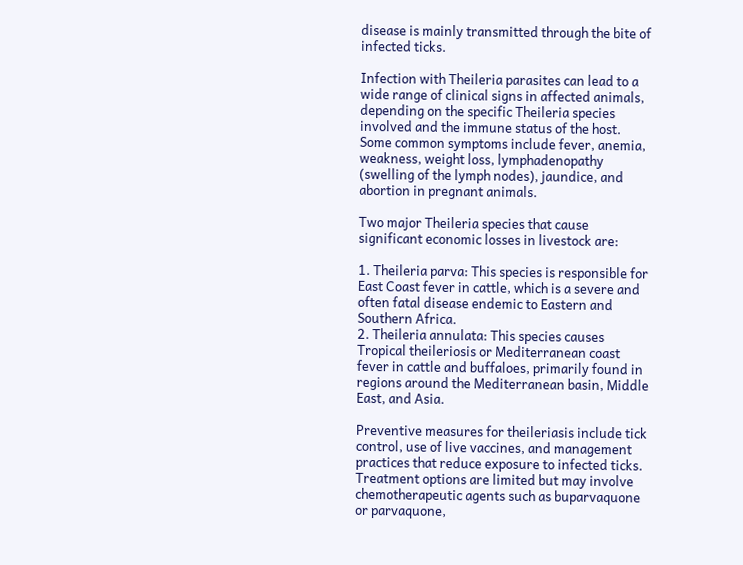disease is mainly transmitted through the bite of infected ticks.

Infection with Theileria parasites can lead to a wide range of clinical signs in affected animals, depending on the specific Theileria species involved and the immune status of the host. Some common symptoms include fever, anemia, weakness, weight loss, lymphadenopathy (swelling of the lymph nodes), jaundice, and abortion in pregnant animals.

Two major Theileria species that cause significant economic losses in livestock are:

1. Theileria parva: This species is responsible for East Coast fever in cattle, which is a severe and often fatal disease endemic to Eastern and Southern Africa.
2. Theileria annulata: This species causes Tropical theileriosis or Mediterranean coast fever in cattle and buffaloes, primarily found in regions around the Mediterranean basin, Middle East, and Asia.

Preventive measures for theileriasis include tick control, use of live vaccines, and management practices that reduce exposure to infected ticks. Treatment options are limited but may involve chemotherapeutic agents such as buparvaquone or parvaquone,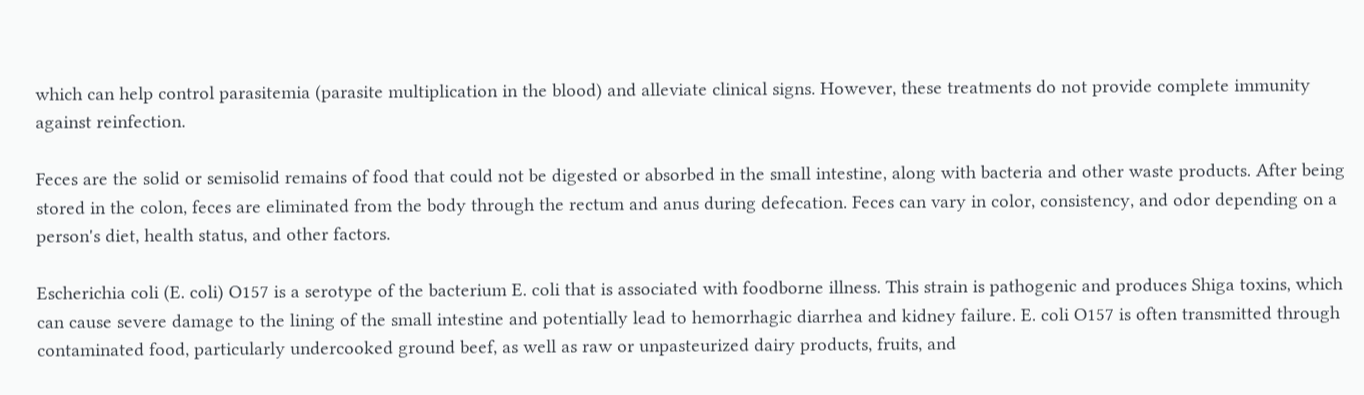which can help control parasitemia (parasite multiplication in the blood) and alleviate clinical signs. However, these treatments do not provide complete immunity against reinfection.

Feces are the solid or semisolid remains of food that could not be digested or absorbed in the small intestine, along with bacteria and other waste products. After being stored in the colon, feces are eliminated from the body through the rectum and anus during defecation. Feces can vary in color, consistency, and odor depending on a person's diet, health status, and other factors.

Escherichia coli (E. coli) O157 is a serotype of the bacterium E. coli that is associated with foodborne illness. This strain is pathogenic and produces Shiga toxins, which can cause severe damage to the lining of the small intestine and potentially lead to hemorrhagic diarrhea and kidney failure. E. coli O157 is often transmitted through contaminated food, particularly undercooked ground beef, as well as raw or unpasteurized dairy products, fruits, and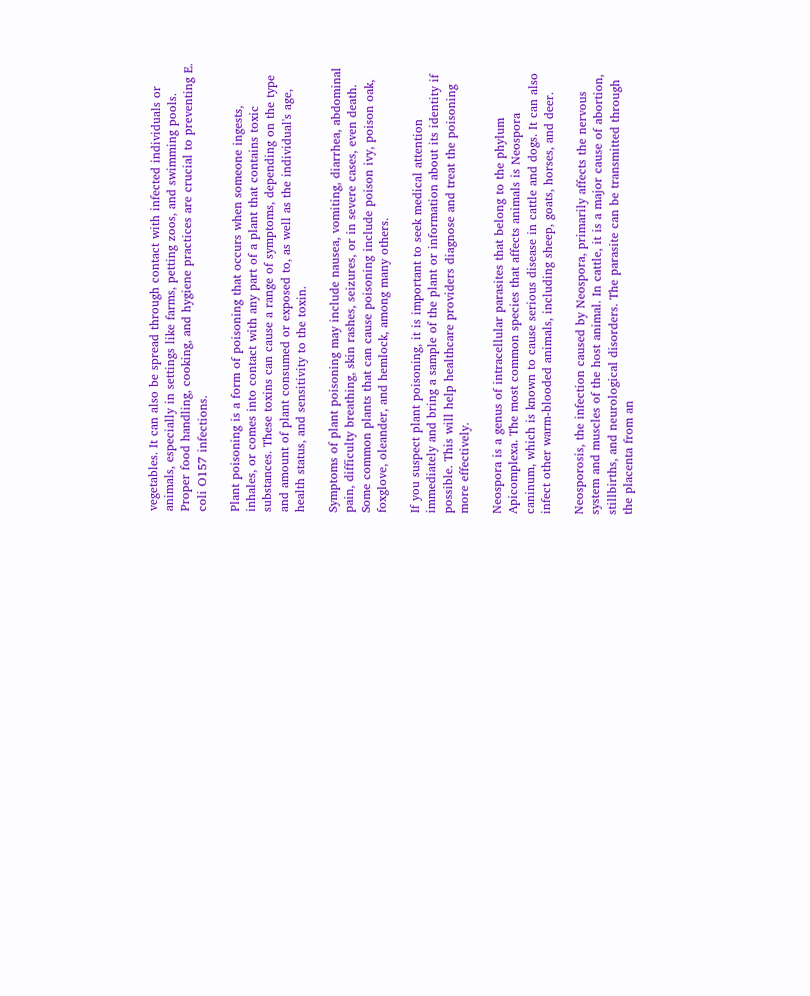vegetables. It can also be spread through contact with infected individuals or animals, especially in settings like farms, petting zoos, and swimming pools. Proper food handling, cooking, and hygiene practices are crucial to preventing E. coli O157 infections.

Plant poisoning is a form of poisoning that occurs when someone ingests, inhales, or comes into contact with any part of a plant that contains toxic substances. These toxins can cause a range of symptoms, depending on the type and amount of plant consumed or exposed to, as well as the individual's age, health status, and sensitivity to the toxin.

Symptoms of plant poisoning may include nausea, vomiting, diarrhea, abdominal pain, difficulty breathing, skin rashes, seizures, or in severe cases, even death. Some common plants that can cause poisoning include poison ivy, poison oak, foxglove, oleander, and hemlock, among many others.

If you suspect plant poisoning, it is important to seek medical attention immediately and bring a sample of the plant or information about its identity if possible. This will help healthcare providers diagnose and treat the poisoning more effectively.

Neospora is a genus of intracellular parasites that belong to the phylum Apicomplexa. The most common species that affects animals is Neospora caninum, which is known to cause serious disease in cattle and dogs. It can also infect other warm-blooded animals, including sheep, goats, horses, and deer.

Neosporosis, the infection caused by Neospora, primarily affects the nervous system and muscles of the host animal. In cattle, it is a major cause of abortion, stillbirths, and neurological disorders. The parasite can be transmitted through the placenta from an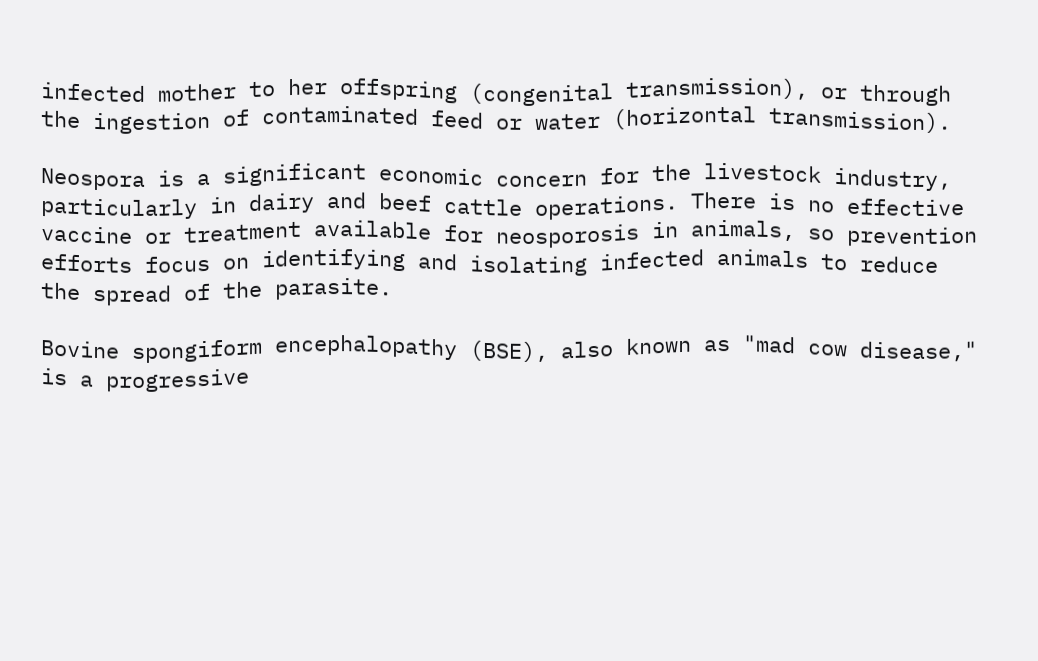infected mother to her offspring (congenital transmission), or through the ingestion of contaminated feed or water (horizontal transmission).

Neospora is a significant economic concern for the livestock industry, particularly in dairy and beef cattle operations. There is no effective vaccine or treatment available for neosporosis in animals, so prevention efforts focus on identifying and isolating infected animals to reduce the spread of the parasite.

Bovine spongiform encephalopathy (BSE), also known as "mad cow disease," is a progressive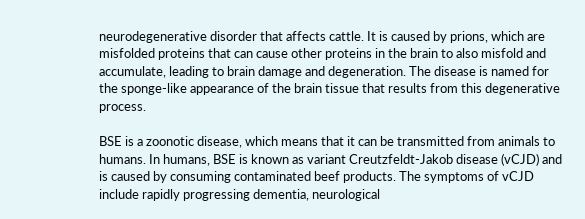neurodegenerative disorder that affects cattle. It is caused by prions, which are misfolded proteins that can cause other proteins in the brain to also misfold and accumulate, leading to brain damage and degeneration. The disease is named for the sponge-like appearance of the brain tissue that results from this degenerative process.

BSE is a zoonotic disease, which means that it can be transmitted from animals to humans. In humans, BSE is known as variant Creutzfeldt-Jakob disease (vCJD) and is caused by consuming contaminated beef products. The symptoms of vCJD include rapidly progressing dementia, neurological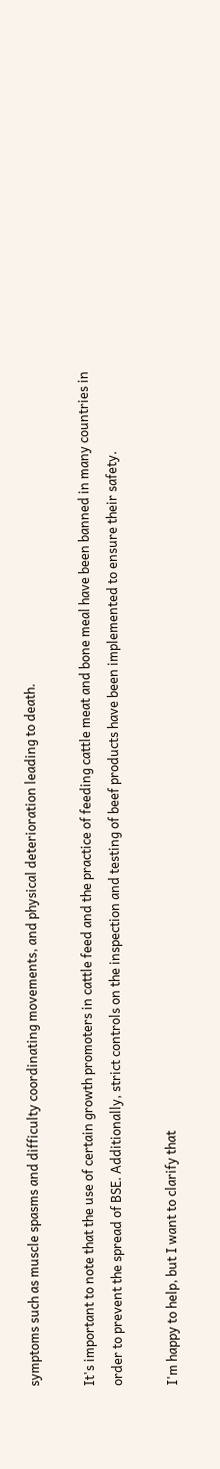symptoms such as muscle spasms and difficulty coordinating movements, and physical deterioration leading to death.

It's important to note that the use of certain growth promoters in cattle feed and the practice of feeding cattle meat and bone meal have been banned in many countries in order to prevent the spread of BSE. Additionally, strict controls on the inspection and testing of beef products have been implemented to ensure their safety.

I'm happy to help, but I want to clarify that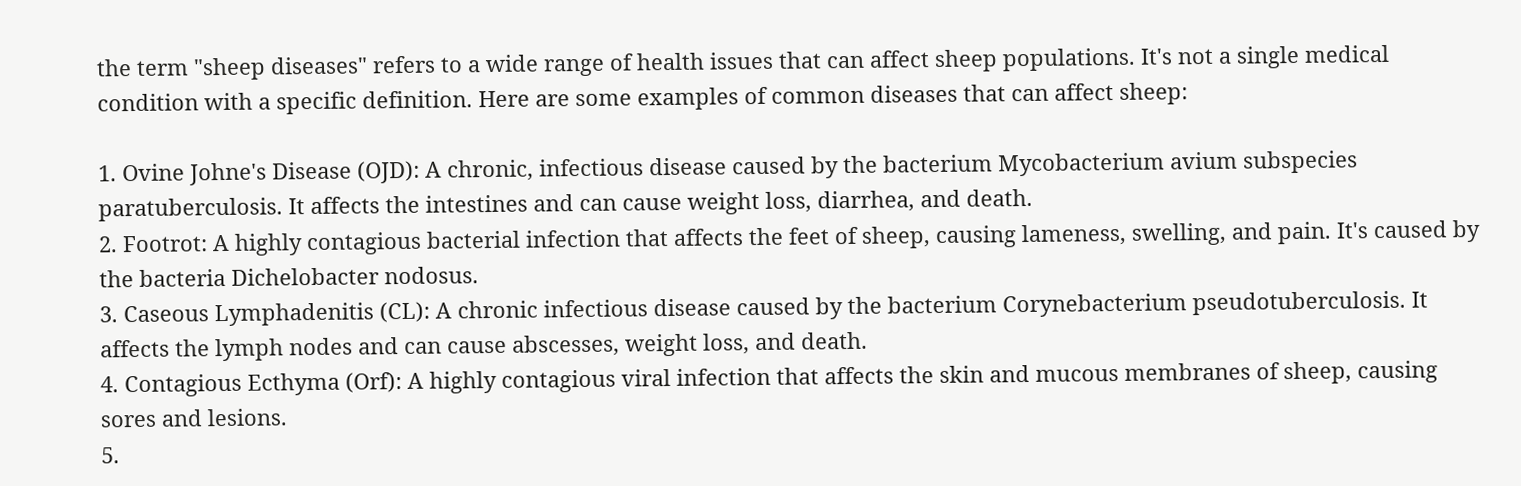the term "sheep diseases" refers to a wide range of health issues that can affect sheep populations. It's not a single medical condition with a specific definition. Here are some examples of common diseases that can affect sheep:

1. Ovine Johne's Disease (OJD): A chronic, infectious disease caused by the bacterium Mycobacterium avium subspecies paratuberculosis. It affects the intestines and can cause weight loss, diarrhea, and death.
2. Footrot: A highly contagious bacterial infection that affects the feet of sheep, causing lameness, swelling, and pain. It's caused by the bacteria Dichelobacter nodosus.
3. Caseous Lymphadenitis (CL): A chronic infectious disease caused by the bacterium Corynebacterium pseudotuberculosis. It affects the lymph nodes and can cause abscesses, weight loss, and death.
4. Contagious Ecthyma (Orf): A highly contagious viral infection that affects the skin and mucous membranes of sheep, causing sores and lesions.
5.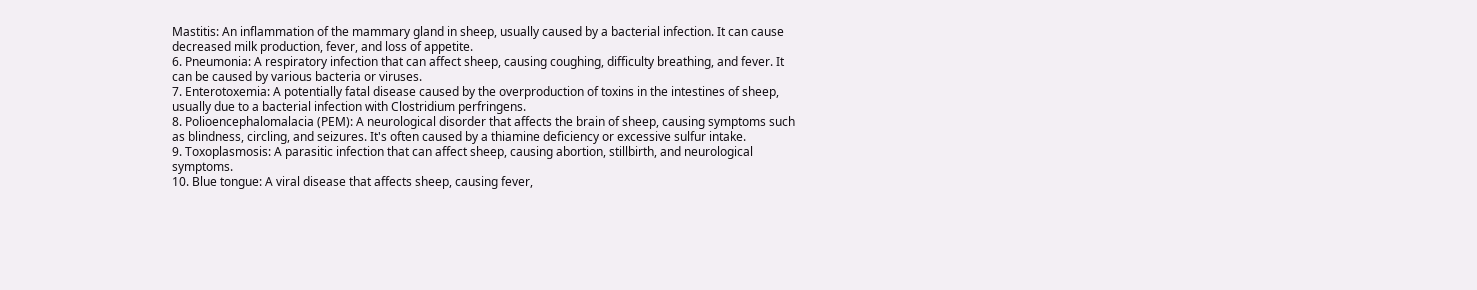Mastitis: An inflammation of the mammary gland in sheep, usually caused by a bacterial infection. It can cause decreased milk production, fever, and loss of appetite.
6. Pneumonia: A respiratory infection that can affect sheep, causing coughing, difficulty breathing, and fever. It can be caused by various bacteria or viruses.
7. Enterotoxemia: A potentially fatal disease caused by the overproduction of toxins in the intestines of sheep, usually due to a bacterial infection with Clostridium perfringens.
8. Polioencephalomalacia (PEM): A neurological disorder that affects the brain of sheep, causing symptoms such as blindness, circling, and seizures. It's often caused by a thiamine deficiency or excessive sulfur intake.
9. Toxoplasmosis: A parasitic infection that can affect sheep, causing abortion, stillbirth, and neurological symptoms.
10. Blue tongue: A viral disease that affects sheep, causing fever,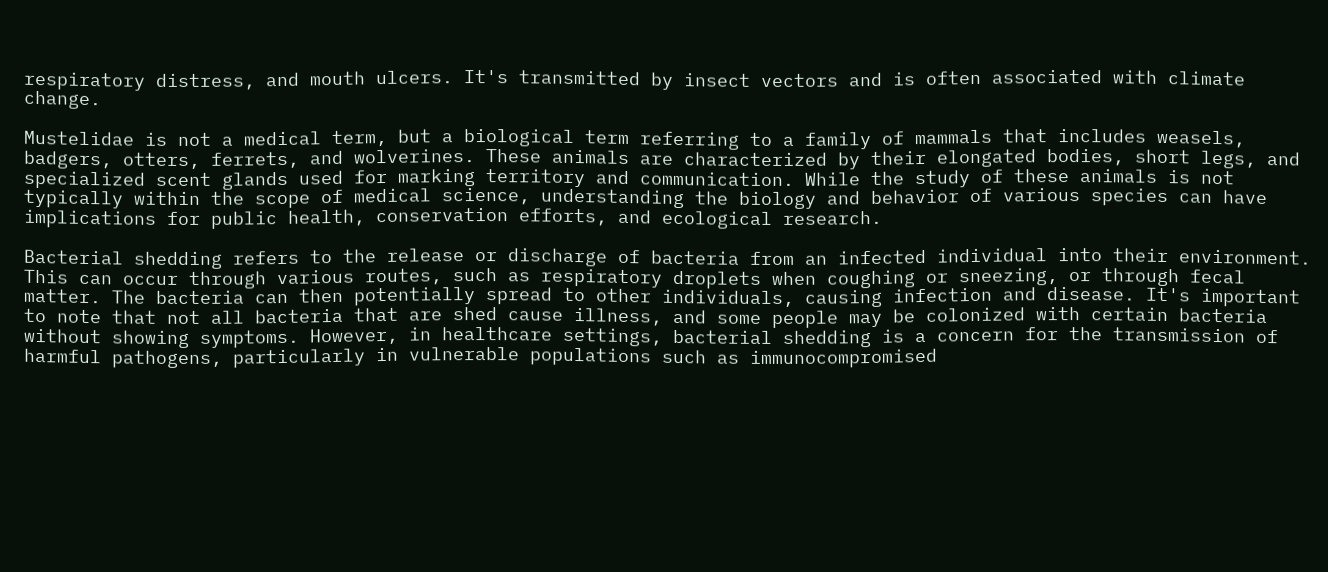respiratory distress, and mouth ulcers. It's transmitted by insect vectors and is often associated with climate change.

Mustelidae is not a medical term, but a biological term referring to a family of mammals that includes weasels, badgers, otters, ferrets, and wolverines. These animals are characterized by their elongated bodies, short legs, and specialized scent glands used for marking territory and communication. While the study of these animals is not typically within the scope of medical science, understanding the biology and behavior of various species can have implications for public health, conservation efforts, and ecological research.

Bacterial shedding refers to the release or discharge of bacteria from an infected individual into their environment. This can occur through various routes, such as respiratory droplets when coughing or sneezing, or through fecal matter. The bacteria can then potentially spread to other individuals, causing infection and disease. It's important to note that not all bacteria that are shed cause illness, and some people may be colonized with certain bacteria without showing symptoms. However, in healthcare settings, bacterial shedding is a concern for the transmission of harmful pathogens, particularly in vulnerable populations such as immunocompromised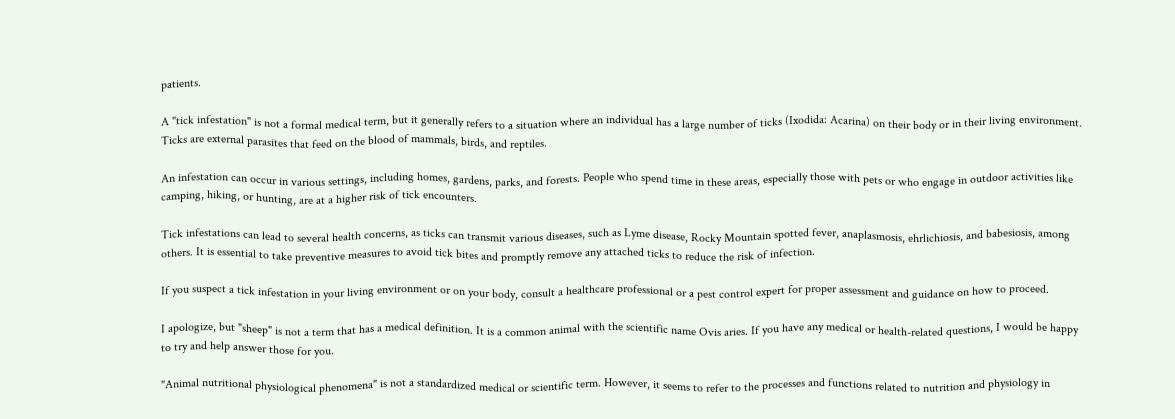patients.

A "tick infestation" is not a formal medical term, but it generally refers to a situation where an individual has a large number of ticks (Ixodida: Acarina) on their body or in their living environment. Ticks are external parasites that feed on the blood of mammals, birds, and reptiles.

An infestation can occur in various settings, including homes, gardens, parks, and forests. People who spend time in these areas, especially those with pets or who engage in outdoor activities like camping, hiking, or hunting, are at a higher risk of tick encounters.

Tick infestations can lead to several health concerns, as ticks can transmit various diseases, such as Lyme disease, Rocky Mountain spotted fever, anaplasmosis, ehrlichiosis, and babesiosis, among others. It is essential to take preventive measures to avoid tick bites and promptly remove any attached ticks to reduce the risk of infection.

If you suspect a tick infestation in your living environment or on your body, consult a healthcare professional or a pest control expert for proper assessment and guidance on how to proceed.

I apologize, but "sheep" is not a term that has a medical definition. It is a common animal with the scientific name Ovis aries. If you have any medical or health-related questions, I would be happy to try and help answer those for you.

"Animal nutritional physiological phenomena" is not a standardized medical or scientific term. However, it seems to refer to the processes and functions related to nutrition and physiology in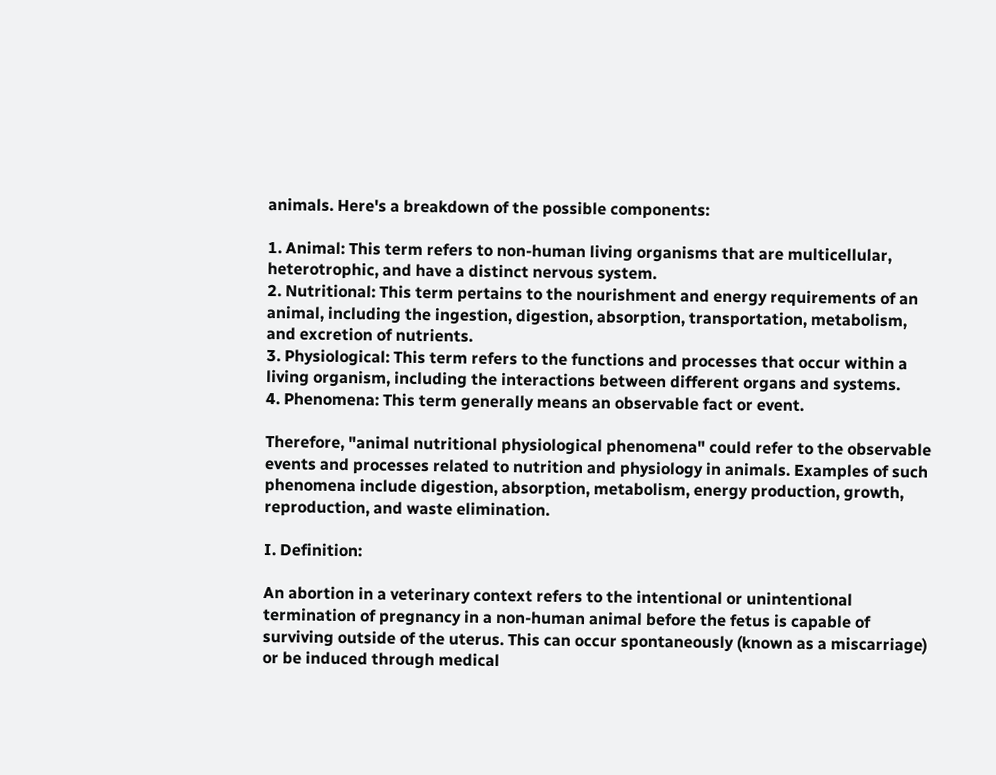animals. Here's a breakdown of the possible components:

1. Animal: This term refers to non-human living organisms that are multicellular, heterotrophic, and have a distinct nervous system.
2. Nutritional: This term pertains to the nourishment and energy requirements of an animal, including the ingestion, digestion, absorption, transportation, metabolism, and excretion of nutrients.
3. Physiological: This term refers to the functions and processes that occur within a living organism, including the interactions between different organs and systems.
4. Phenomena: This term generally means an observable fact or event.

Therefore, "animal nutritional physiological phenomena" could refer to the observable events and processes related to nutrition and physiology in animals. Examples of such phenomena include digestion, absorption, metabolism, energy production, growth, reproduction, and waste elimination.

I. Definition:

An abortion in a veterinary context refers to the intentional or unintentional termination of pregnancy in a non-human animal before the fetus is capable of surviving outside of the uterus. This can occur spontaneously (known as a miscarriage) or be induced through medical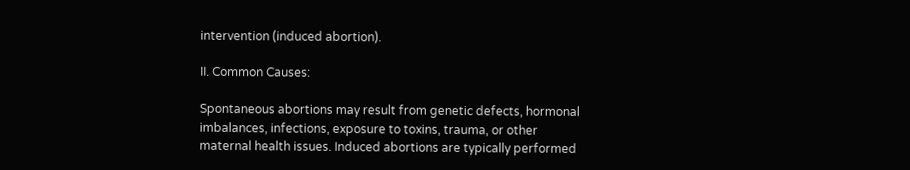intervention (induced abortion).

II. Common Causes:

Spontaneous abortions may result from genetic defects, hormonal imbalances, infections, exposure to toxins, trauma, or other maternal health issues. Induced abortions are typically performed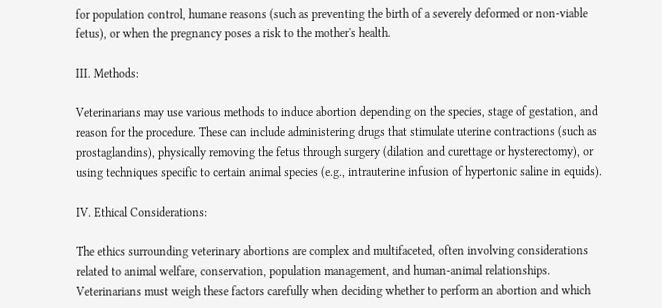for population control, humane reasons (such as preventing the birth of a severely deformed or non-viable fetus), or when the pregnancy poses a risk to the mother's health.

III. Methods:

Veterinarians may use various methods to induce abortion depending on the species, stage of gestation, and reason for the procedure. These can include administering drugs that stimulate uterine contractions (such as prostaglandins), physically removing the fetus through surgery (dilation and curettage or hysterectomy), or using techniques specific to certain animal species (e.g., intrauterine infusion of hypertonic saline in equids).

IV. Ethical Considerations:

The ethics surrounding veterinary abortions are complex and multifaceted, often involving considerations related to animal welfare, conservation, population management, and human-animal relationships. Veterinarians must weigh these factors carefully when deciding whether to perform an abortion and which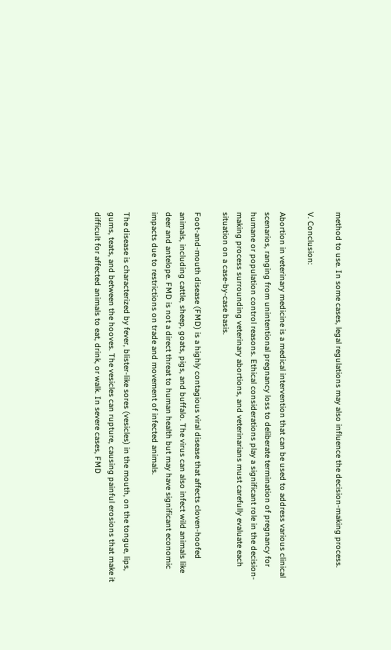method to use. In some cases, legal regulations may also influence the decision-making process.

V. Conclusion:

Abortion in veterinary medicine is a medical intervention that can be used to address various clinical scenarios, ranging from unintentional pregnancy loss to deliberate termination of pregnancy for humane or population control reasons. Ethical considerations play a significant role in the decision-making process surrounding veterinary abortions, and veterinarians must carefully evaluate each situation on a case-by-case basis.

Foot-and-mouth disease (FMD) is a highly contagious viral disease that affects cloven-hoofed animals, including cattle, sheep, goats, pigs, and buffalo. The virus can also infect wild animals like deer and antelope. FMD is not a direct threat to human health but may have significant economic impacts due to restrictions on trade and movement of infected animals.

The disease is characterized by fever, blister-like sores (vesicles) in the mouth, on the tongue, lips, gums, teats, and between the hooves. The vesicles can rupture, causing painful erosions that make it difficult for affected animals to eat, drink, or walk. In severe cases, FMD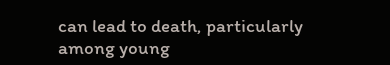can lead to death, particularly among young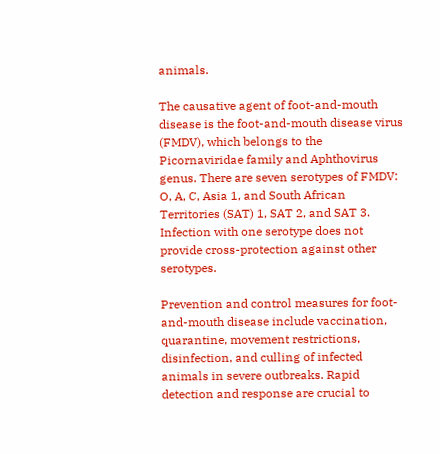animals.

The causative agent of foot-and-mouth disease is the foot-and-mouth disease virus (FMDV), which belongs to the Picornaviridae family and Aphthovirus genus. There are seven serotypes of FMDV: O, A, C, Asia 1, and South African Territories (SAT) 1, SAT 2, and SAT 3. Infection with one serotype does not provide cross-protection against other serotypes.

Prevention and control measures for foot-and-mouth disease include vaccination, quarantine, movement restrictions, disinfection, and culling of infected animals in severe outbreaks. Rapid detection and response are crucial to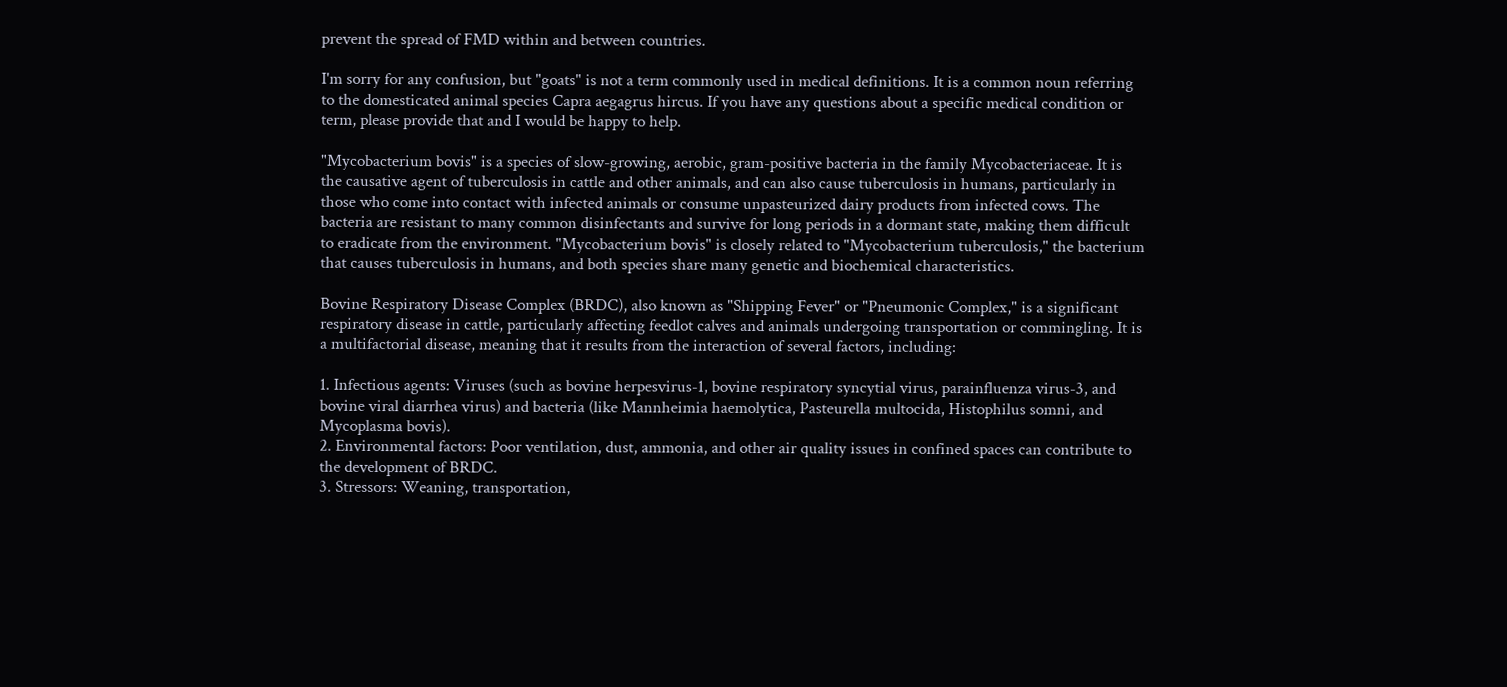prevent the spread of FMD within and between countries.

I'm sorry for any confusion, but "goats" is not a term commonly used in medical definitions. It is a common noun referring to the domesticated animal species Capra aegagrus hircus. If you have any questions about a specific medical condition or term, please provide that and I would be happy to help.

"Mycobacterium bovis" is a species of slow-growing, aerobic, gram-positive bacteria in the family Mycobacteriaceae. It is the causative agent of tuberculosis in cattle and other animals, and can also cause tuberculosis in humans, particularly in those who come into contact with infected animals or consume unpasteurized dairy products from infected cows. The bacteria are resistant to many common disinfectants and survive for long periods in a dormant state, making them difficult to eradicate from the environment. "Mycobacterium bovis" is closely related to "Mycobacterium tuberculosis," the bacterium that causes tuberculosis in humans, and both species share many genetic and biochemical characteristics.

Bovine Respiratory Disease Complex (BRDC), also known as "Shipping Fever" or "Pneumonic Complex," is a significant respiratory disease in cattle, particularly affecting feedlot calves and animals undergoing transportation or commingling. It is a multifactorial disease, meaning that it results from the interaction of several factors, including:

1. Infectious agents: Viruses (such as bovine herpesvirus-1, bovine respiratory syncytial virus, parainfluenza virus-3, and bovine viral diarrhea virus) and bacteria (like Mannheimia haemolytica, Pasteurella multocida, Histophilus somni, and Mycoplasma bovis).
2. Environmental factors: Poor ventilation, dust, ammonia, and other air quality issues in confined spaces can contribute to the development of BRDC.
3. Stressors: Weaning, transportation,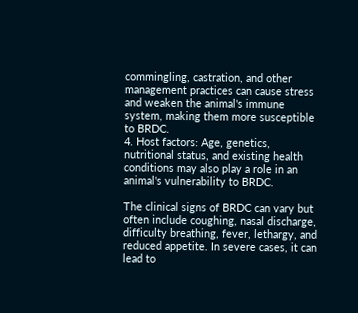commingling, castration, and other management practices can cause stress and weaken the animal's immune system, making them more susceptible to BRDC.
4. Host factors: Age, genetics, nutritional status, and existing health conditions may also play a role in an animal's vulnerability to BRDC.

The clinical signs of BRDC can vary but often include coughing, nasal discharge, difficulty breathing, fever, lethargy, and reduced appetite. In severe cases, it can lead to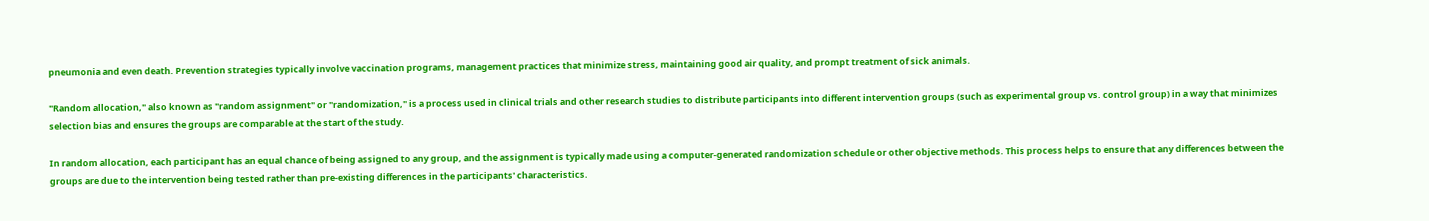pneumonia and even death. Prevention strategies typically involve vaccination programs, management practices that minimize stress, maintaining good air quality, and prompt treatment of sick animals.

"Random allocation," also known as "random assignment" or "randomization," is a process used in clinical trials and other research studies to distribute participants into different intervention groups (such as experimental group vs. control group) in a way that minimizes selection bias and ensures the groups are comparable at the start of the study.

In random allocation, each participant has an equal chance of being assigned to any group, and the assignment is typically made using a computer-generated randomization schedule or other objective methods. This process helps to ensure that any differences between the groups are due to the intervention being tested rather than pre-existing differences in the participants' characteristics.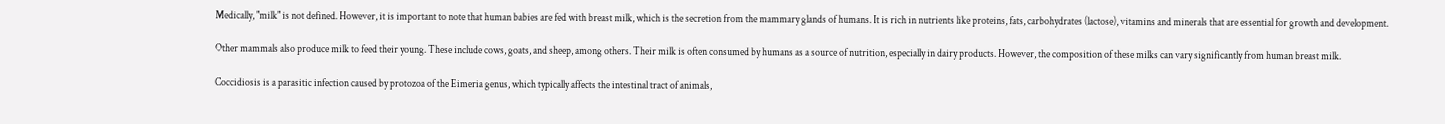Medically, "milk" is not defined. However, it is important to note that human babies are fed with breast milk, which is the secretion from the mammary glands of humans. It is rich in nutrients like proteins, fats, carbohydrates (lactose), vitamins and minerals that are essential for growth and development.

Other mammals also produce milk to feed their young. These include cows, goats, and sheep, among others. Their milk is often consumed by humans as a source of nutrition, especially in dairy products. However, the composition of these milks can vary significantly from human breast milk.

Coccidiosis is a parasitic infection caused by protozoa of the Eimeria genus, which typically affects the intestinal tract of animals,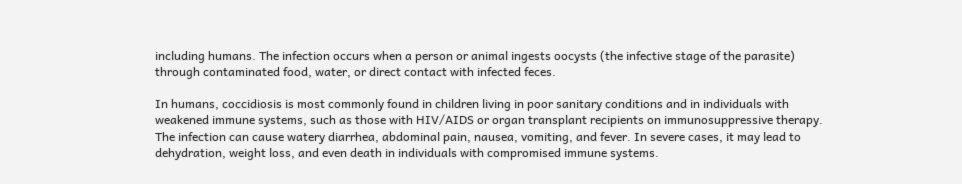including humans. The infection occurs when a person or animal ingests oocysts (the infective stage of the parasite) through contaminated food, water, or direct contact with infected feces.

In humans, coccidiosis is most commonly found in children living in poor sanitary conditions and in individuals with weakened immune systems, such as those with HIV/AIDS or organ transplant recipients on immunosuppressive therapy. The infection can cause watery diarrhea, abdominal pain, nausea, vomiting, and fever. In severe cases, it may lead to dehydration, weight loss, and even death in individuals with compromised immune systems.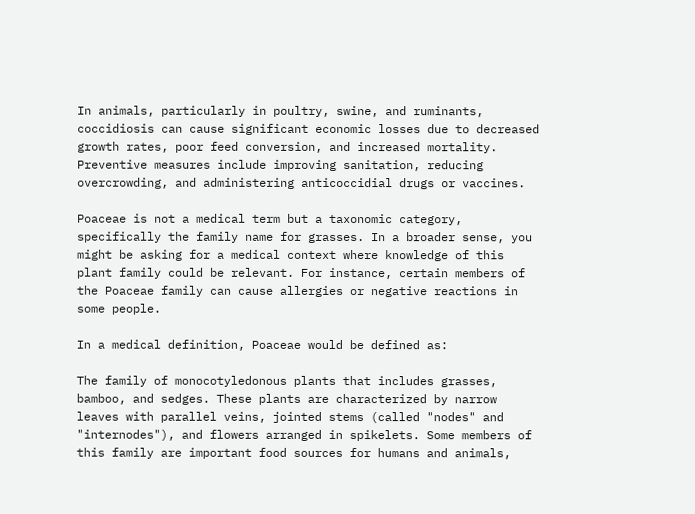In animals, particularly in poultry, swine, and ruminants, coccidiosis can cause significant economic losses due to decreased growth rates, poor feed conversion, and increased mortality. Preventive measures include improving sanitation, reducing overcrowding, and administering anticoccidial drugs or vaccines.

Poaceae is not a medical term but a taxonomic category, specifically the family name for grasses. In a broader sense, you might be asking for a medical context where knowledge of this plant family could be relevant. For instance, certain members of the Poaceae family can cause allergies or negative reactions in some people.

In a medical definition, Poaceae would be defined as:

The family of monocotyledonous plants that includes grasses, bamboo, and sedges. These plants are characterized by narrow leaves with parallel veins, jointed stems (called "nodes" and "internodes"), and flowers arranged in spikelets. Some members of this family are important food sources for humans and animals,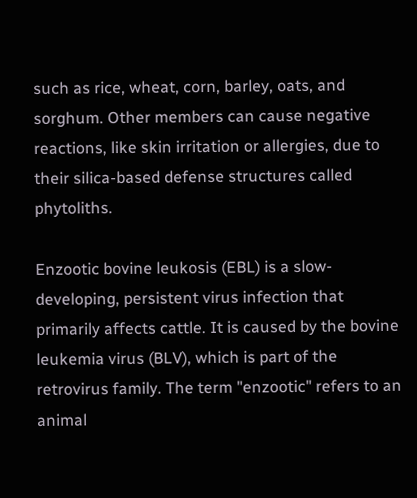such as rice, wheat, corn, barley, oats, and sorghum. Other members can cause negative reactions, like skin irritation or allergies, due to their silica-based defense structures called phytoliths.

Enzootic bovine leukosis (EBL) is a slow-developing, persistent virus infection that primarily affects cattle. It is caused by the bovine leukemia virus (BLV), which is part of the retrovirus family. The term "enzootic" refers to an animal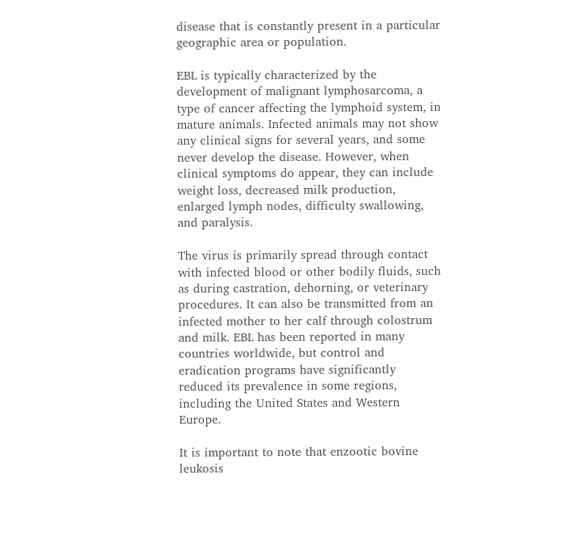disease that is constantly present in a particular geographic area or population.

EBL is typically characterized by the development of malignant lymphosarcoma, a type of cancer affecting the lymphoid system, in mature animals. Infected animals may not show any clinical signs for several years, and some never develop the disease. However, when clinical symptoms do appear, they can include weight loss, decreased milk production, enlarged lymph nodes, difficulty swallowing, and paralysis.

The virus is primarily spread through contact with infected blood or other bodily fluids, such as during castration, dehorning, or veterinary procedures. It can also be transmitted from an infected mother to her calf through colostrum and milk. EBL has been reported in many countries worldwide, but control and eradication programs have significantly reduced its prevalence in some regions, including the United States and Western Europe.

It is important to note that enzootic bovine leukosis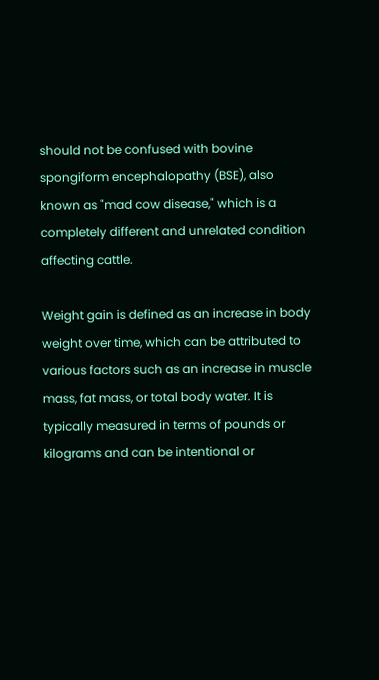should not be confused with bovine spongiform encephalopathy (BSE), also known as "mad cow disease," which is a completely different and unrelated condition affecting cattle.

Weight gain is defined as an increase in body weight over time, which can be attributed to various factors such as an increase in muscle mass, fat mass, or total body water. It is typically measured in terms of pounds or kilograms and can be intentional or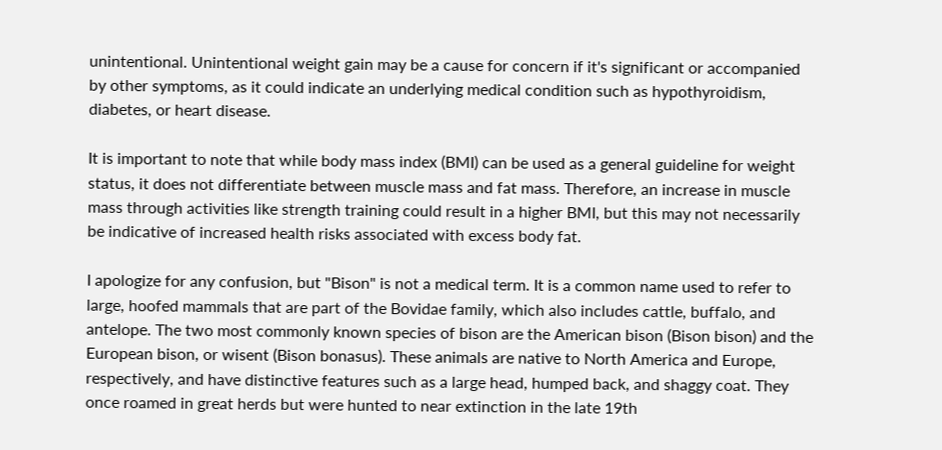unintentional. Unintentional weight gain may be a cause for concern if it's significant or accompanied by other symptoms, as it could indicate an underlying medical condition such as hypothyroidism, diabetes, or heart disease.

It is important to note that while body mass index (BMI) can be used as a general guideline for weight status, it does not differentiate between muscle mass and fat mass. Therefore, an increase in muscle mass through activities like strength training could result in a higher BMI, but this may not necessarily be indicative of increased health risks associated with excess body fat.

I apologize for any confusion, but "Bison" is not a medical term. It is a common name used to refer to large, hoofed mammals that are part of the Bovidae family, which also includes cattle, buffalo, and antelope. The two most commonly known species of bison are the American bison (Bison bison) and the European bison, or wisent (Bison bonasus). These animals are native to North America and Europe, respectively, and have distinctive features such as a large head, humped back, and shaggy coat. They once roamed in great herds but were hunted to near extinction in the late 19th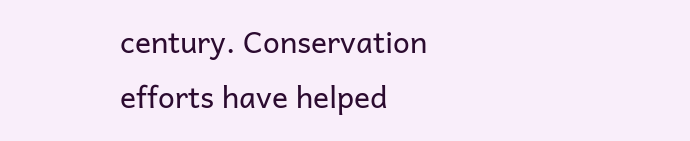century. Conservation efforts have helped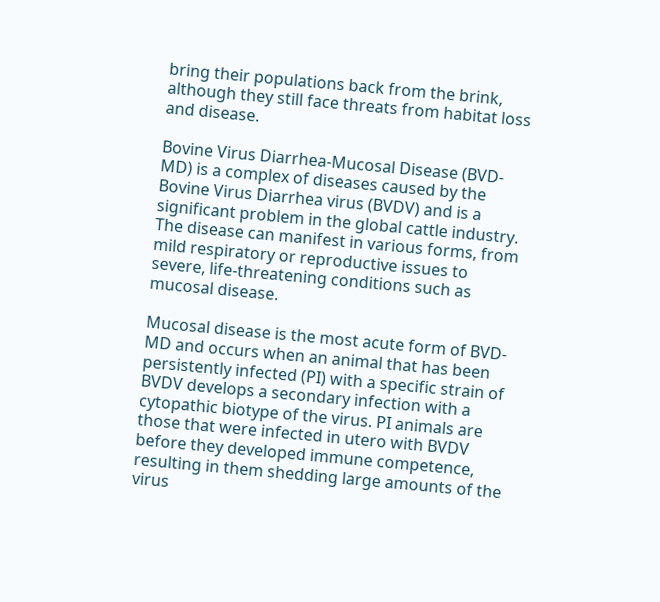bring their populations back from the brink, although they still face threats from habitat loss and disease.

Bovine Virus Diarrhea-Mucosal Disease (BVD-MD) is a complex of diseases caused by the Bovine Virus Diarrhea virus (BVDV) and is a significant problem in the global cattle industry. The disease can manifest in various forms, from mild respiratory or reproductive issues to severe, life-threatening conditions such as mucosal disease.

Mucosal disease is the most acute form of BVD-MD and occurs when an animal that has been persistently infected (PI) with a specific strain of BVDV develops a secondary infection with a cytopathic biotype of the virus. PI animals are those that were infected in utero with BVDV before they developed immune competence, resulting in them shedding large amounts of the virus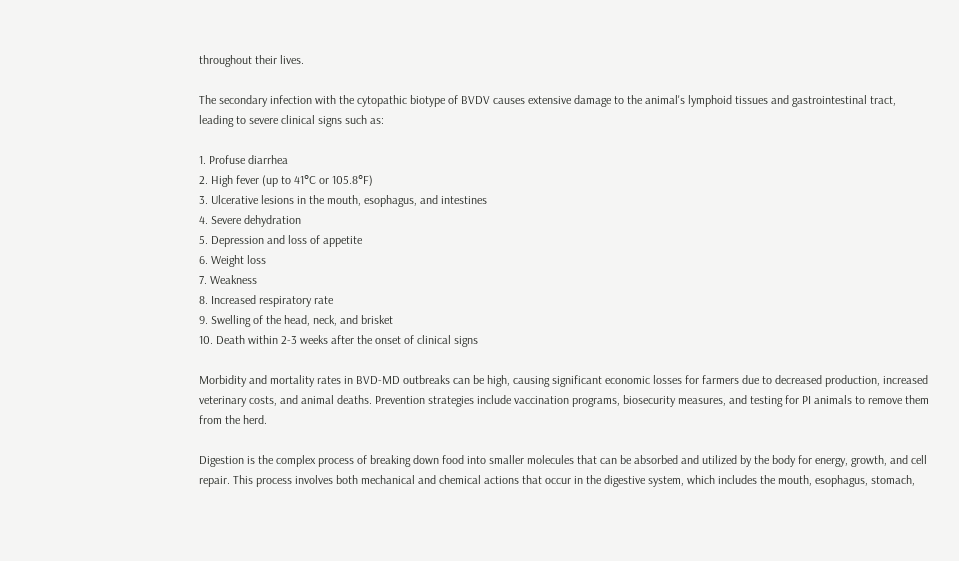throughout their lives.

The secondary infection with the cytopathic biotype of BVDV causes extensive damage to the animal's lymphoid tissues and gastrointestinal tract, leading to severe clinical signs such as:

1. Profuse diarrhea
2. High fever (up to 41°C or 105.8°F)
3. Ulcerative lesions in the mouth, esophagus, and intestines
4. Severe dehydration
5. Depression and loss of appetite
6. Weight loss
7. Weakness
8. Increased respiratory rate
9. Swelling of the head, neck, and brisket
10. Death within 2-3 weeks after the onset of clinical signs

Morbidity and mortality rates in BVD-MD outbreaks can be high, causing significant economic losses for farmers due to decreased production, increased veterinary costs, and animal deaths. Prevention strategies include vaccination programs, biosecurity measures, and testing for PI animals to remove them from the herd.

Digestion is the complex process of breaking down food into smaller molecules that can be absorbed and utilized by the body for energy, growth, and cell repair. This process involves both mechanical and chemical actions that occur in the digestive system, which includes the mouth, esophagus, stomach,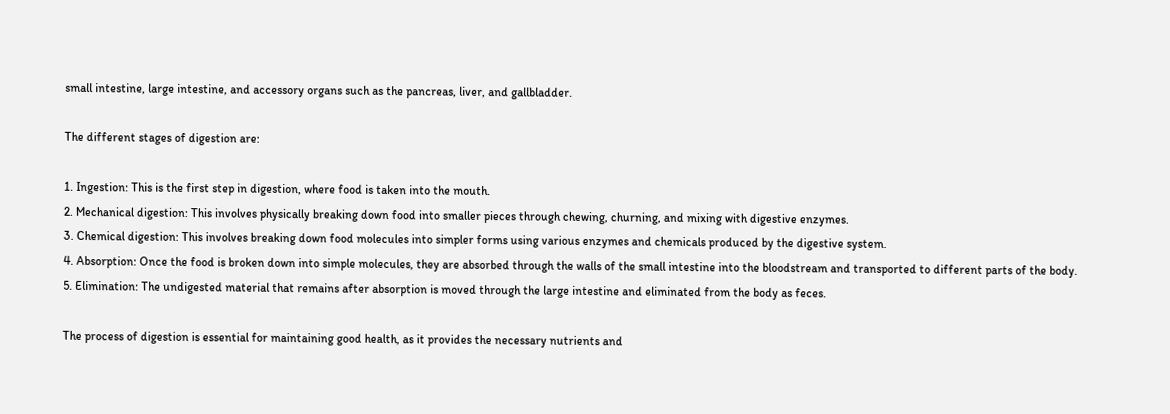small intestine, large intestine, and accessory organs such as the pancreas, liver, and gallbladder.

The different stages of digestion are:

1. Ingestion: This is the first step in digestion, where food is taken into the mouth.
2. Mechanical digestion: This involves physically breaking down food into smaller pieces through chewing, churning, and mixing with digestive enzymes.
3. Chemical digestion: This involves breaking down food molecules into simpler forms using various enzymes and chemicals produced by the digestive system.
4. Absorption: Once the food is broken down into simple molecules, they are absorbed through the walls of the small intestine into the bloodstream and transported to different parts of the body.
5. Elimination: The undigested material that remains after absorption is moved through the large intestine and eliminated from the body as feces.

The process of digestion is essential for maintaining good health, as it provides the necessary nutrients and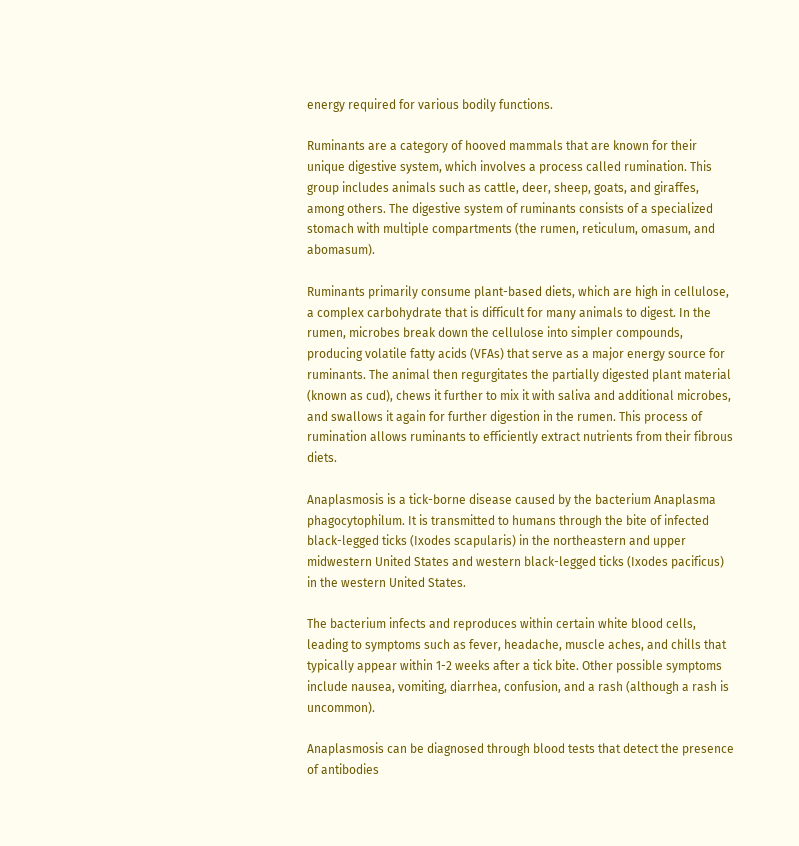energy required for various bodily functions.

Ruminants are a category of hooved mammals that are known for their unique digestive system, which involves a process called rumination. This group includes animals such as cattle, deer, sheep, goats, and giraffes, among others. The digestive system of ruminants consists of a specialized stomach with multiple compartments (the rumen, reticulum, omasum, and abomasum).

Ruminants primarily consume plant-based diets, which are high in cellulose, a complex carbohydrate that is difficult for many animals to digest. In the rumen, microbes break down the cellulose into simpler compounds, producing volatile fatty acids (VFAs) that serve as a major energy source for ruminants. The animal then regurgitates the partially digested plant material (known as cud), chews it further to mix it with saliva and additional microbes, and swallows it again for further digestion in the rumen. This process of rumination allows ruminants to efficiently extract nutrients from their fibrous diets.

Anaplasmosis is a tick-borne disease caused by the bacterium Anaplasma phagocytophilum. It is transmitted to humans through the bite of infected black-legged ticks (Ixodes scapularis) in the northeastern and upper midwestern United States and western black-legged ticks (Ixodes pacificus) in the western United States.

The bacterium infects and reproduces within certain white blood cells, leading to symptoms such as fever, headache, muscle aches, and chills that typically appear within 1-2 weeks after a tick bite. Other possible symptoms include nausea, vomiting, diarrhea, confusion, and a rash (although a rash is uncommon).

Anaplasmosis can be diagnosed through blood tests that detect the presence of antibodies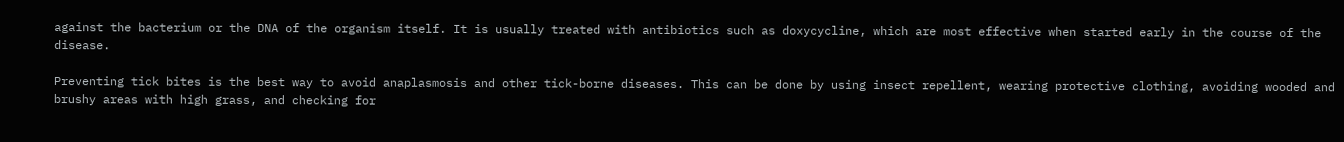against the bacterium or the DNA of the organism itself. It is usually treated with antibiotics such as doxycycline, which are most effective when started early in the course of the disease.

Preventing tick bites is the best way to avoid anaplasmosis and other tick-borne diseases. This can be done by using insect repellent, wearing protective clothing, avoiding wooded and brushy areas with high grass, and checking for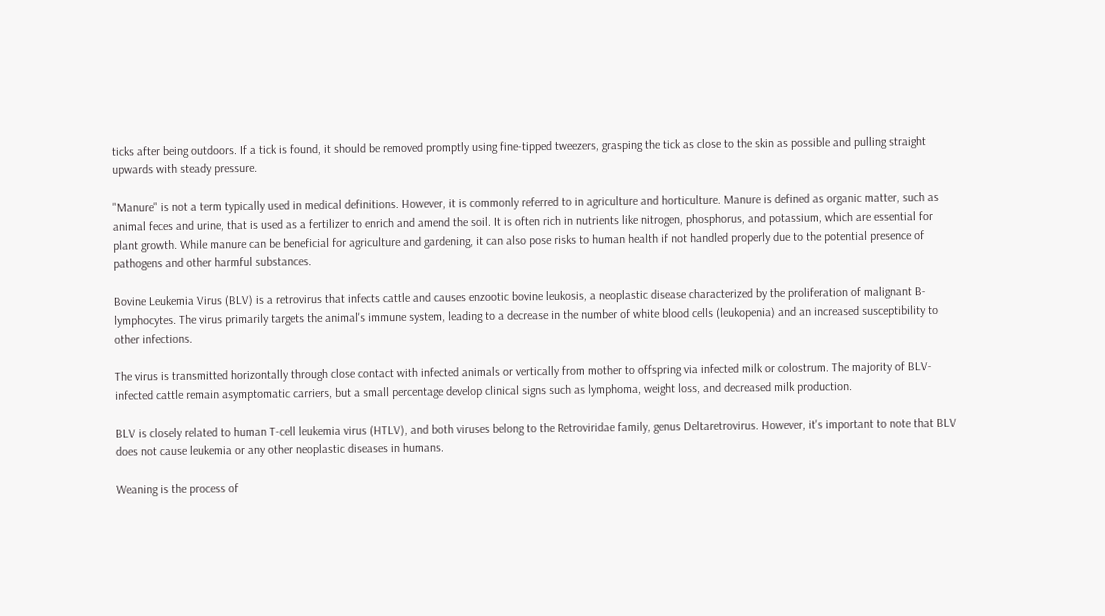ticks after being outdoors. If a tick is found, it should be removed promptly using fine-tipped tweezers, grasping the tick as close to the skin as possible and pulling straight upwards with steady pressure.

"Manure" is not a term typically used in medical definitions. However, it is commonly referred to in agriculture and horticulture. Manure is defined as organic matter, such as animal feces and urine, that is used as a fertilizer to enrich and amend the soil. It is often rich in nutrients like nitrogen, phosphorus, and potassium, which are essential for plant growth. While manure can be beneficial for agriculture and gardening, it can also pose risks to human health if not handled properly due to the potential presence of pathogens and other harmful substances.

Bovine Leukemia Virus (BLV) is a retrovirus that infects cattle and causes enzootic bovine leukosis, a neoplastic disease characterized by the proliferation of malignant B-lymphocytes. The virus primarily targets the animal's immune system, leading to a decrease in the number of white blood cells (leukopenia) and an increased susceptibility to other infections.

The virus is transmitted horizontally through close contact with infected animals or vertically from mother to offspring via infected milk or colostrum. The majority of BLV-infected cattle remain asymptomatic carriers, but a small percentage develop clinical signs such as lymphoma, weight loss, and decreased milk production.

BLV is closely related to human T-cell leukemia virus (HTLV), and both viruses belong to the Retroviridae family, genus Deltaretrovirus. However, it's important to note that BLV does not cause leukemia or any other neoplastic diseases in humans.

Weaning is the process of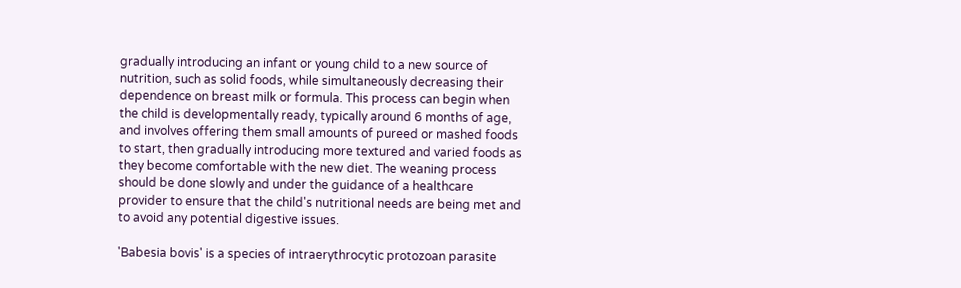gradually introducing an infant or young child to a new source of nutrition, such as solid foods, while simultaneously decreasing their dependence on breast milk or formula. This process can begin when the child is developmentally ready, typically around 6 months of age, and involves offering them small amounts of pureed or mashed foods to start, then gradually introducing more textured and varied foods as they become comfortable with the new diet. The weaning process should be done slowly and under the guidance of a healthcare provider to ensure that the child's nutritional needs are being met and to avoid any potential digestive issues.

'Babesia bovis' is a species of intraerythrocytic protozoan parasite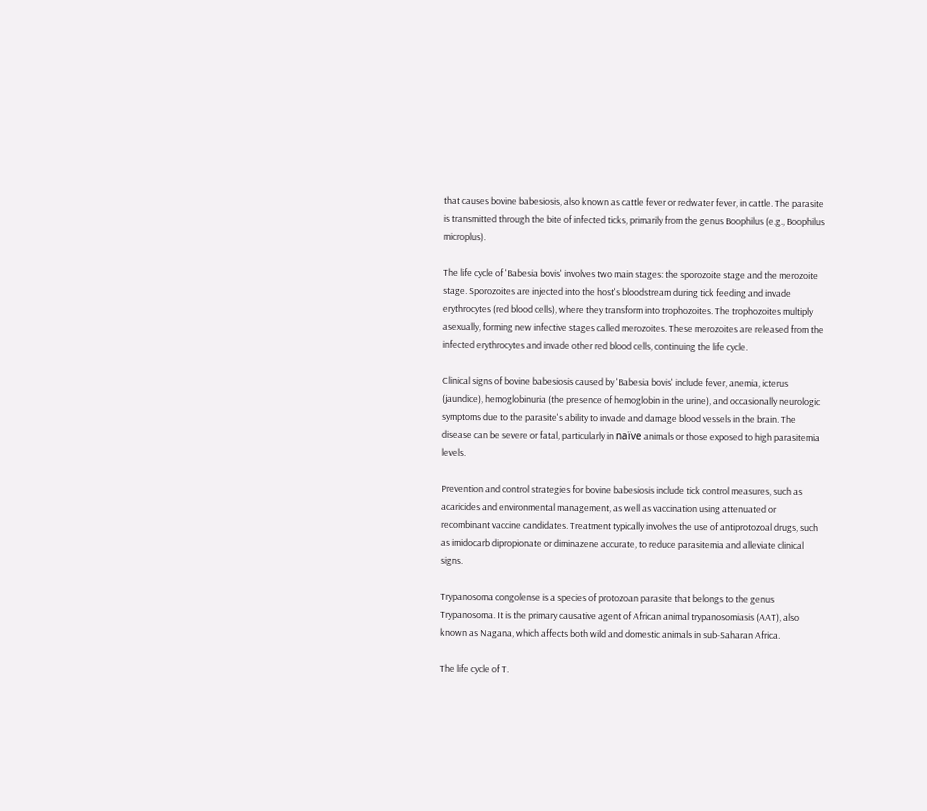that causes bovine babesiosis, also known as cattle fever or redwater fever, in cattle. The parasite is transmitted through the bite of infected ticks, primarily from the genus Boophilus (e.g., Boophilus microplus).

The life cycle of 'Babesia bovis' involves two main stages: the sporozoite stage and the merozoite stage. Sporozoites are injected into the host's bloodstream during tick feeding and invade erythrocytes (red blood cells), where they transform into trophozoites. The trophozoites multiply asexually, forming new infective stages called merozoites. These merozoites are released from the infected erythrocytes and invade other red blood cells, continuing the life cycle.

Clinical signs of bovine babesiosis caused by 'Babesia bovis' include fever, anemia, icterus (jaundice), hemoglobinuria (the presence of hemoglobin in the urine), and occasionally neurologic symptoms due to the parasite's ability to invade and damage blood vessels in the brain. The disease can be severe or fatal, particularly in naïve animals or those exposed to high parasitemia levels.

Prevention and control strategies for bovine babesiosis include tick control measures, such as acaricides and environmental management, as well as vaccination using attenuated or recombinant vaccine candidates. Treatment typically involves the use of antiprotozoal drugs, such as imidocarb dipropionate or diminazene accurate, to reduce parasitemia and alleviate clinical signs.

Trypanosoma congolense is a species of protozoan parasite that belongs to the genus Trypanosoma. It is the primary causative agent of African animal trypanosomiasis (AAT), also known as Nagana, which affects both wild and domestic animals in sub-Saharan Africa.

The life cycle of T.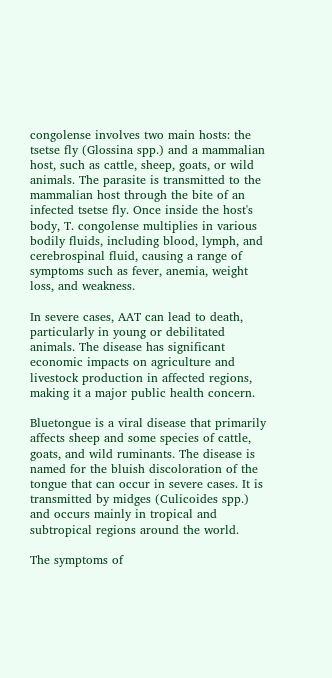congolense involves two main hosts: the tsetse fly (Glossina spp.) and a mammalian host, such as cattle, sheep, goats, or wild animals. The parasite is transmitted to the mammalian host through the bite of an infected tsetse fly. Once inside the host's body, T. congolense multiplies in various bodily fluids, including blood, lymph, and cerebrospinal fluid, causing a range of symptoms such as fever, anemia, weight loss, and weakness.

In severe cases, AAT can lead to death, particularly in young or debilitated animals. The disease has significant economic impacts on agriculture and livestock production in affected regions, making it a major public health concern.

Bluetongue is a viral disease that primarily affects sheep and some species of cattle, goats, and wild ruminants. The disease is named for the bluish discoloration of the tongue that can occur in severe cases. It is transmitted by midges (Culicoides spp.) and occurs mainly in tropical and subtropical regions around the world.

The symptoms of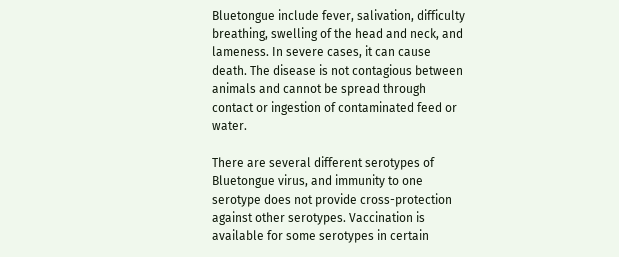Bluetongue include fever, salivation, difficulty breathing, swelling of the head and neck, and lameness. In severe cases, it can cause death. The disease is not contagious between animals and cannot be spread through contact or ingestion of contaminated feed or water.

There are several different serotypes of Bluetongue virus, and immunity to one serotype does not provide cross-protection against other serotypes. Vaccination is available for some serotypes in certain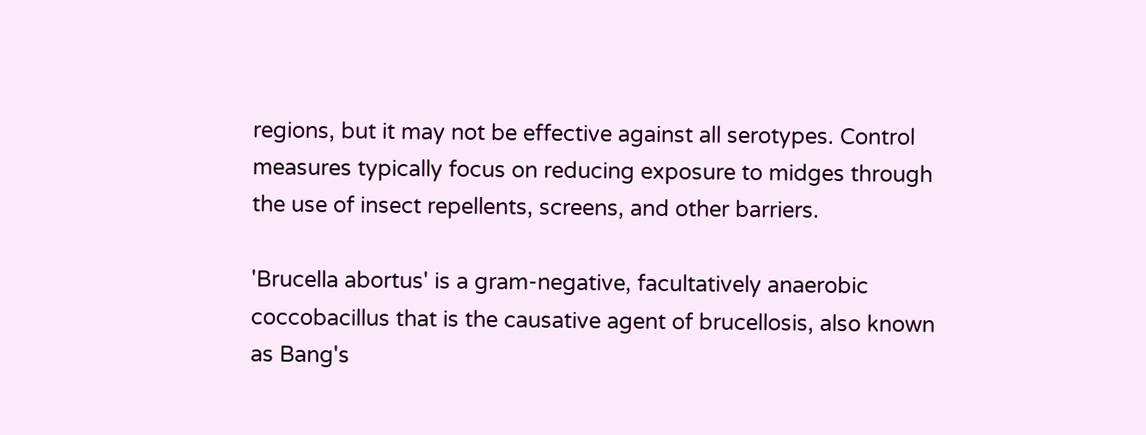regions, but it may not be effective against all serotypes. Control measures typically focus on reducing exposure to midges through the use of insect repellents, screens, and other barriers.

'Brucella abortus' is a gram-negative, facultatively anaerobic coccobacillus that is the causative agent of brucellosis, also known as Bang's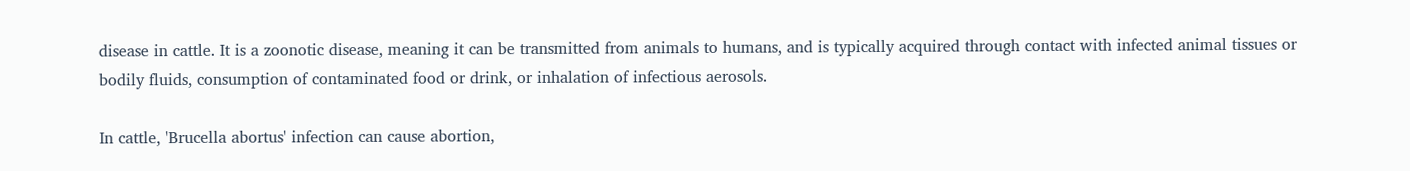disease in cattle. It is a zoonotic disease, meaning it can be transmitted from animals to humans, and is typically acquired through contact with infected animal tissues or bodily fluids, consumption of contaminated food or drink, or inhalation of infectious aerosols.

In cattle, 'Brucella abortus' infection can cause abortion,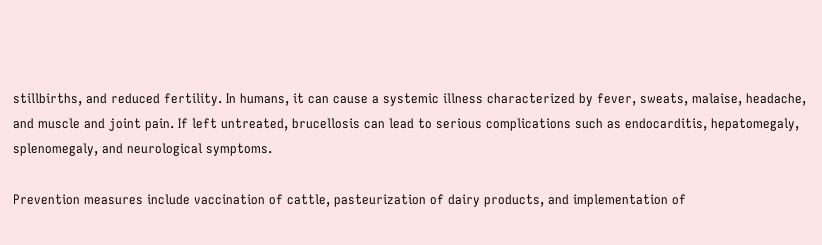stillbirths, and reduced fertility. In humans, it can cause a systemic illness characterized by fever, sweats, malaise, headache, and muscle and joint pain. If left untreated, brucellosis can lead to serious complications such as endocarditis, hepatomegaly, splenomegaly, and neurological symptoms.

Prevention measures include vaccination of cattle, pasteurization of dairy products, and implementation of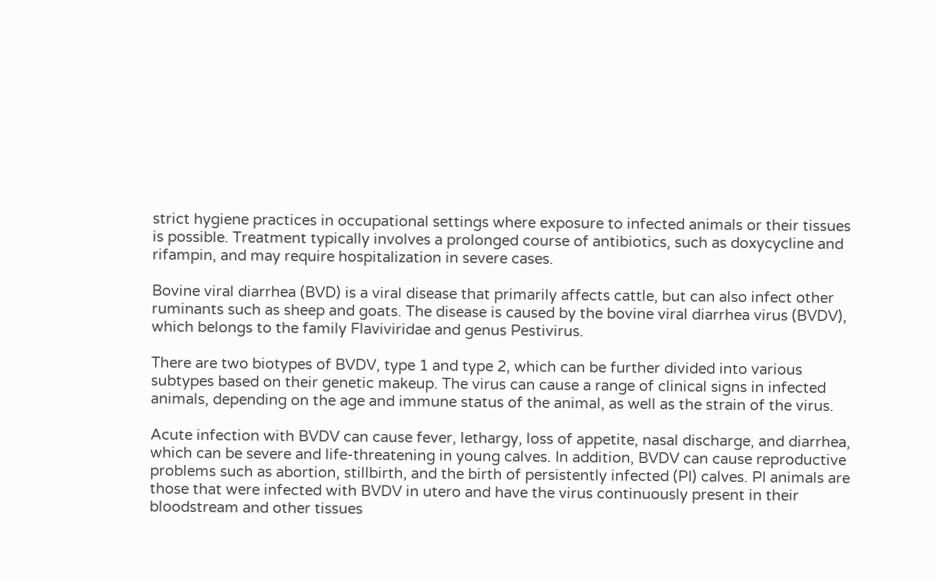strict hygiene practices in occupational settings where exposure to infected animals or their tissues is possible. Treatment typically involves a prolonged course of antibiotics, such as doxycycline and rifampin, and may require hospitalization in severe cases.

Bovine viral diarrhea (BVD) is a viral disease that primarily affects cattle, but can also infect other ruminants such as sheep and goats. The disease is caused by the bovine viral diarrhea virus (BVDV), which belongs to the family Flaviviridae and genus Pestivirus.

There are two biotypes of BVDV, type 1 and type 2, which can be further divided into various subtypes based on their genetic makeup. The virus can cause a range of clinical signs in infected animals, depending on the age and immune status of the animal, as well as the strain of the virus.

Acute infection with BVDV can cause fever, lethargy, loss of appetite, nasal discharge, and diarrhea, which can be severe and life-threatening in young calves. In addition, BVDV can cause reproductive problems such as abortion, stillbirth, and the birth of persistently infected (PI) calves. PI animals are those that were infected with BVDV in utero and have the virus continuously present in their bloodstream and other tissues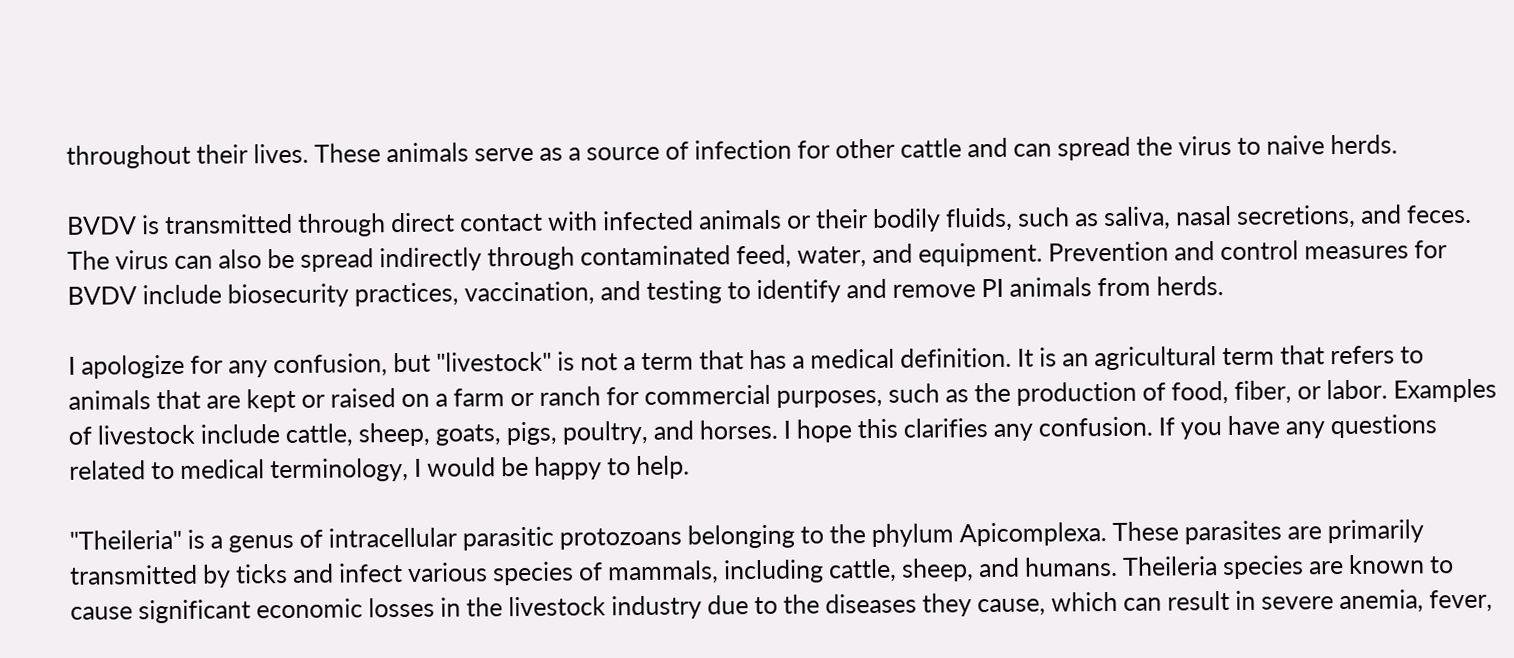throughout their lives. These animals serve as a source of infection for other cattle and can spread the virus to naive herds.

BVDV is transmitted through direct contact with infected animals or their bodily fluids, such as saliva, nasal secretions, and feces. The virus can also be spread indirectly through contaminated feed, water, and equipment. Prevention and control measures for BVDV include biosecurity practices, vaccination, and testing to identify and remove PI animals from herds.

I apologize for any confusion, but "livestock" is not a term that has a medical definition. It is an agricultural term that refers to animals that are kept or raised on a farm or ranch for commercial purposes, such as the production of food, fiber, or labor. Examples of livestock include cattle, sheep, goats, pigs, poultry, and horses. I hope this clarifies any confusion. If you have any questions related to medical terminology, I would be happy to help.

"Theileria" is a genus of intracellular parasitic protozoans belonging to the phylum Apicomplexa. These parasites are primarily transmitted by ticks and infect various species of mammals, including cattle, sheep, and humans. Theileria species are known to cause significant economic losses in the livestock industry due to the diseases they cause, which can result in severe anemia, fever,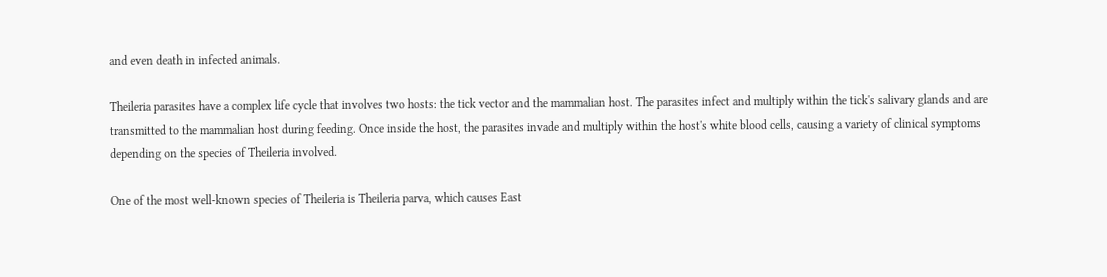and even death in infected animals.

Theileria parasites have a complex life cycle that involves two hosts: the tick vector and the mammalian host. The parasites infect and multiply within the tick's salivary glands and are transmitted to the mammalian host during feeding. Once inside the host, the parasites invade and multiply within the host's white blood cells, causing a variety of clinical symptoms depending on the species of Theileria involved.

One of the most well-known species of Theileria is Theileria parva, which causes East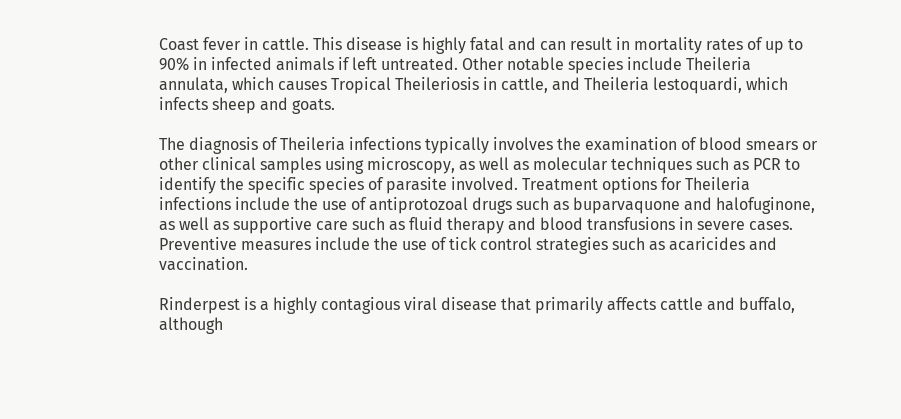Coast fever in cattle. This disease is highly fatal and can result in mortality rates of up to 90% in infected animals if left untreated. Other notable species include Theileria annulata, which causes Tropical Theileriosis in cattle, and Theileria lestoquardi, which infects sheep and goats.

The diagnosis of Theileria infections typically involves the examination of blood smears or other clinical samples using microscopy, as well as molecular techniques such as PCR to identify the specific species of parasite involved. Treatment options for Theileria infections include the use of antiprotozoal drugs such as buparvaquone and halofuginone, as well as supportive care such as fluid therapy and blood transfusions in severe cases. Preventive measures include the use of tick control strategies such as acaricides and vaccination.

Rinderpest is a highly contagious viral disease that primarily affects cattle and buffalo, although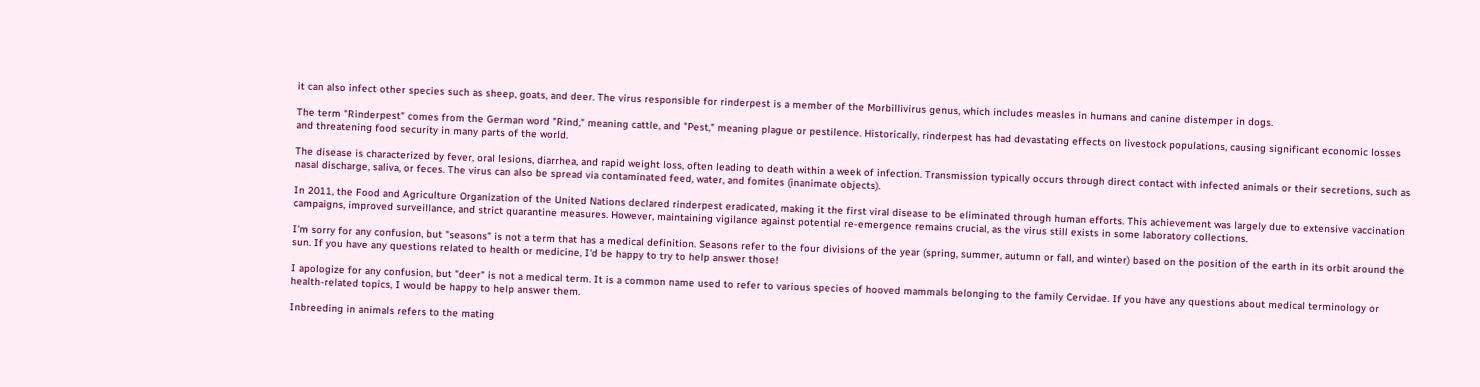it can also infect other species such as sheep, goats, and deer. The virus responsible for rinderpest is a member of the Morbillivirus genus, which includes measles in humans and canine distemper in dogs.

The term "Rinderpest" comes from the German word "Rind," meaning cattle, and "Pest," meaning plague or pestilence. Historically, rinderpest has had devastating effects on livestock populations, causing significant economic losses and threatening food security in many parts of the world.

The disease is characterized by fever, oral lesions, diarrhea, and rapid weight loss, often leading to death within a week of infection. Transmission typically occurs through direct contact with infected animals or their secretions, such as nasal discharge, saliva, or feces. The virus can also be spread via contaminated feed, water, and fomites (inanimate objects).

In 2011, the Food and Agriculture Organization of the United Nations declared rinderpest eradicated, making it the first viral disease to be eliminated through human efforts. This achievement was largely due to extensive vaccination campaigns, improved surveillance, and strict quarantine measures. However, maintaining vigilance against potential re-emergence remains crucial, as the virus still exists in some laboratory collections.

I'm sorry for any confusion, but "seasons" is not a term that has a medical definition. Seasons refer to the four divisions of the year (spring, summer, autumn or fall, and winter) based on the position of the earth in its orbit around the sun. If you have any questions related to health or medicine, I'd be happy to try to help answer those!

I apologize for any confusion, but "deer" is not a medical term. It is a common name used to refer to various species of hooved mammals belonging to the family Cervidae. If you have any questions about medical terminology or health-related topics, I would be happy to help answer them.

Inbreeding in animals refers to the mating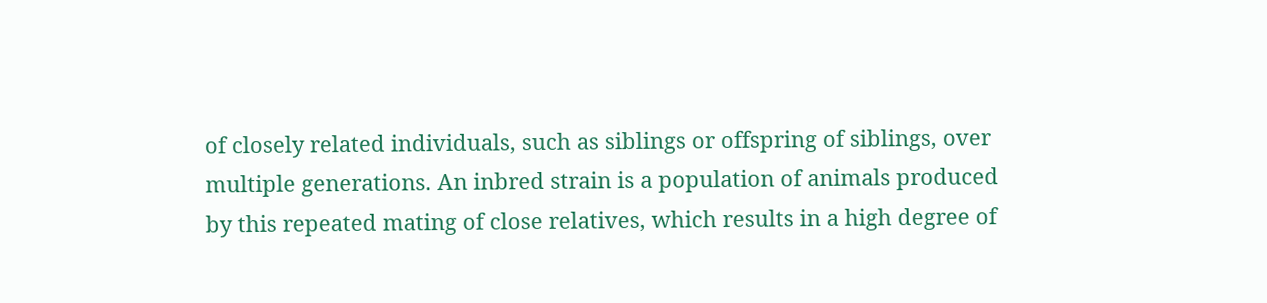of closely related individuals, such as siblings or offspring of siblings, over multiple generations. An inbred strain is a population of animals produced by this repeated mating of close relatives, which results in a high degree of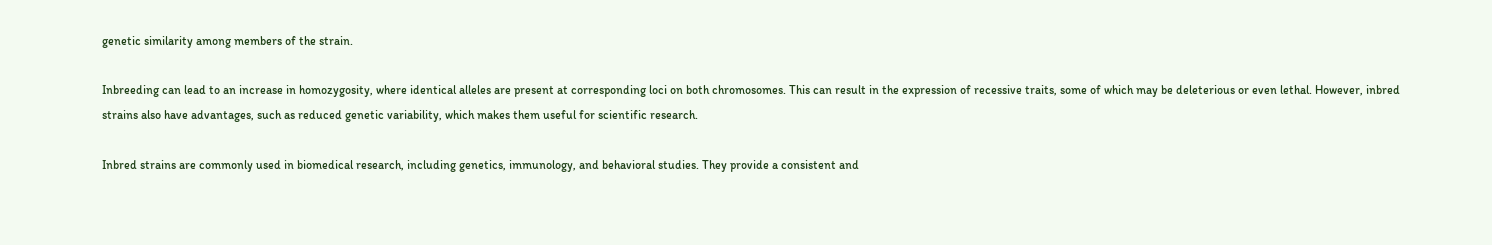genetic similarity among members of the strain.

Inbreeding can lead to an increase in homozygosity, where identical alleles are present at corresponding loci on both chromosomes. This can result in the expression of recessive traits, some of which may be deleterious or even lethal. However, inbred strains also have advantages, such as reduced genetic variability, which makes them useful for scientific research.

Inbred strains are commonly used in biomedical research, including genetics, immunology, and behavioral studies. They provide a consistent and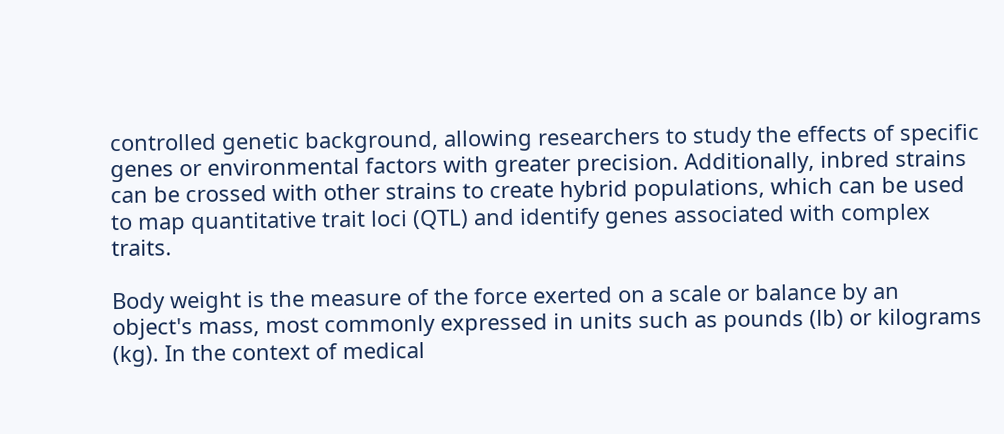controlled genetic background, allowing researchers to study the effects of specific genes or environmental factors with greater precision. Additionally, inbred strains can be crossed with other strains to create hybrid populations, which can be used to map quantitative trait loci (QTL) and identify genes associated with complex traits.

Body weight is the measure of the force exerted on a scale or balance by an object's mass, most commonly expressed in units such as pounds (lb) or kilograms (kg). In the context of medical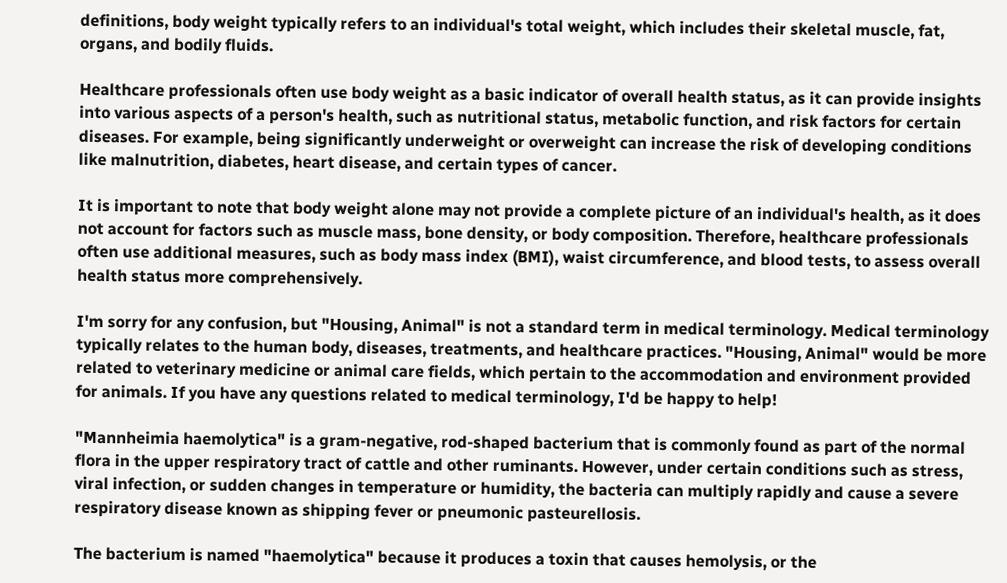definitions, body weight typically refers to an individual's total weight, which includes their skeletal muscle, fat, organs, and bodily fluids.

Healthcare professionals often use body weight as a basic indicator of overall health status, as it can provide insights into various aspects of a person's health, such as nutritional status, metabolic function, and risk factors for certain diseases. For example, being significantly underweight or overweight can increase the risk of developing conditions like malnutrition, diabetes, heart disease, and certain types of cancer.

It is important to note that body weight alone may not provide a complete picture of an individual's health, as it does not account for factors such as muscle mass, bone density, or body composition. Therefore, healthcare professionals often use additional measures, such as body mass index (BMI), waist circumference, and blood tests, to assess overall health status more comprehensively.

I'm sorry for any confusion, but "Housing, Animal" is not a standard term in medical terminology. Medical terminology typically relates to the human body, diseases, treatments, and healthcare practices. "Housing, Animal" would be more related to veterinary medicine or animal care fields, which pertain to the accommodation and environment provided for animals. If you have any questions related to medical terminology, I'd be happy to help!

"Mannheimia haemolytica" is a gram-negative, rod-shaped bacterium that is commonly found as part of the normal flora in the upper respiratory tract of cattle and other ruminants. However, under certain conditions such as stress, viral infection, or sudden changes in temperature or humidity, the bacteria can multiply rapidly and cause a severe respiratory disease known as shipping fever or pneumonic pasteurellosis.

The bacterium is named "haemolytica" because it produces a toxin that causes hemolysis, or the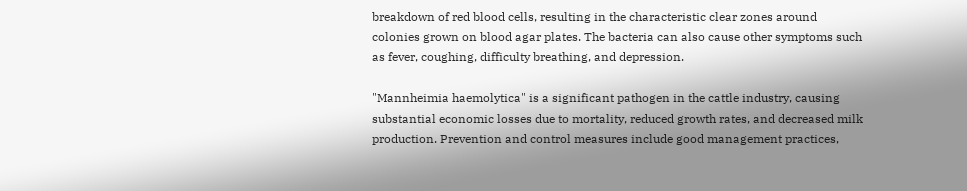breakdown of red blood cells, resulting in the characteristic clear zones around colonies grown on blood agar plates. The bacteria can also cause other symptoms such as fever, coughing, difficulty breathing, and depression.

"Mannheimia haemolytica" is a significant pathogen in the cattle industry, causing substantial economic losses due to mortality, reduced growth rates, and decreased milk production. Prevention and control measures include good management practices,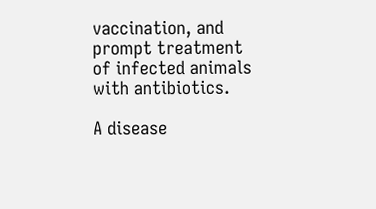vaccination, and prompt treatment of infected animals with antibiotics.

A disease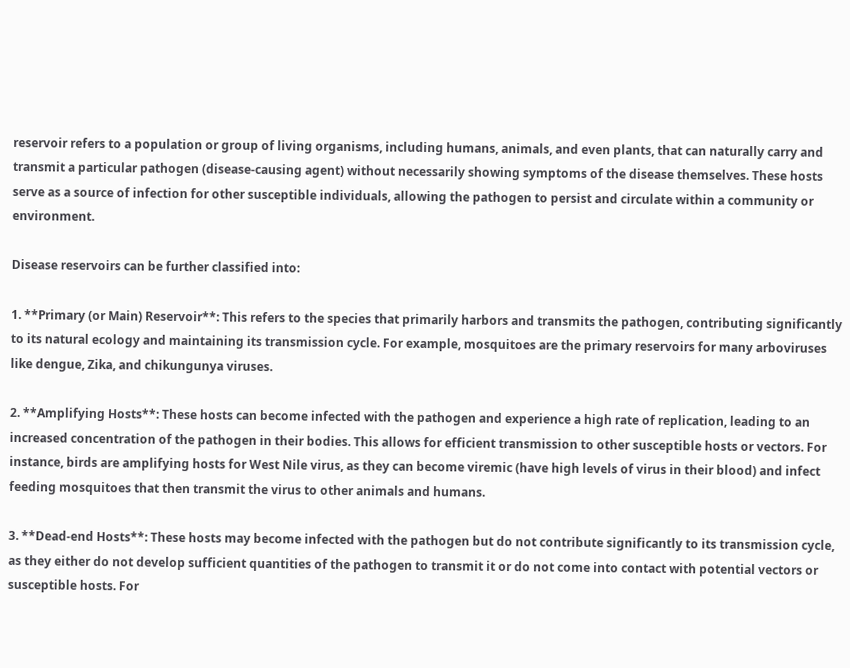reservoir refers to a population or group of living organisms, including humans, animals, and even plants, that can naturally carry and transmit a particular pathogen (disease-causing agent) without necessarily showing symptoms of the disease themselves. These hosts serve as a source of infection for other susceptible individuals, allowing the pathogen to persist and circulate within a community or environment.

Disease reservoirs can be further classified into:

1. **Primary (or Main) Reservoir**: This refers to the species that primarily harbors and transmits the pathogen, contributing significantly to its natural ecology and maintaining its transmission cycle. For example, mosquitoes are the primary reservoirs for many arboviruses like dengue, Zika, and chikungunya viruses.

2. **Amplifying Hosts**: These hosts can become infected with the pathogen and experience a high rate of replication, leading to an increased concentration of the pathogen in their bodies. This allows for efficient transmission to other susceptible hosts or vectors. For instance, birds are amplifying hosts for West Nile virus, as they can become viremic (have high levels of virus in their blood) and infect feeding mosquitoes that then transmit the virus to other animals and humans.

3. **Dead-end Hosts**: These hosts may become infected with the pathogen but do not contribute significantly to its transmission cycle, as they either do not develop sufficient quantities of the pathogen to transmit it or do not come into contact with potential vectors or susceptible hosts. For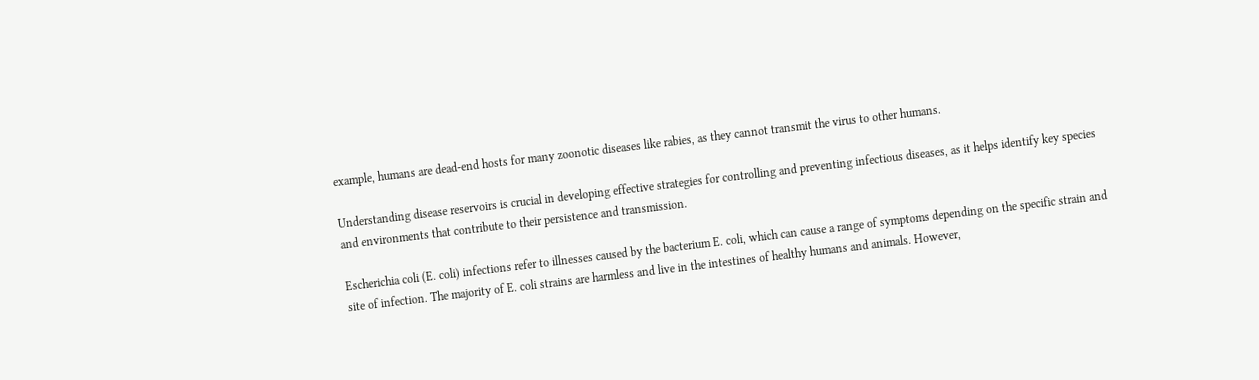example, humans are dead-end hosts for many zoonotic diseases like rabies, as they cannot transmit the virus to other humans.

Understanding disease reservoirs is crucial in developing effective strategies for controlling and preventing infectious diseases, as it helps identify key species and environments that contribute to their persistence and transmission.

Escherichia coli (E. coli) infections refer to illnesses caused by the bacterium E. coli, which can cause a range of symptoms depending on the specific strain and site of infection. The majority of E. coli strains are harmless and live in the intestines of healthy humans and animals. However,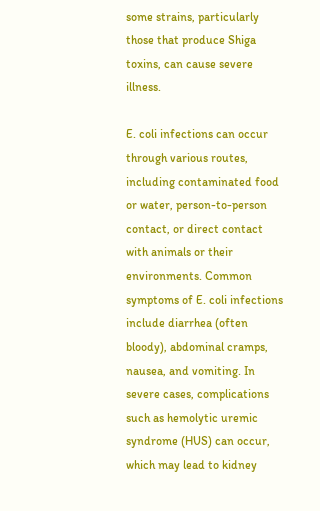some strains, particularly those that produce Shiga toxins, can cause severe illness.

E. coli infections can occur through various routes, including contaminated food or water, person-to-person contact, or direct contact with animals or their environments. Common symptoms of E. coli infections include diarrhea (often bloody), abdominal cramps, nausea, and vomiting. In severe cases, complications such as hemolytic uremic syndrome (HUS) can occur, which may lead to kidney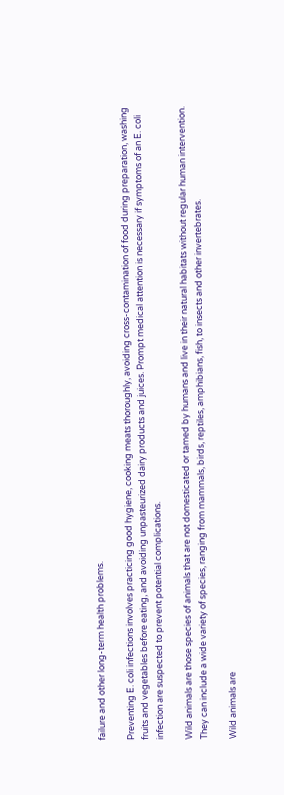failure and other long-term health problems.

Preventing E. coli infections involves practicing good hygiene, cooking meats thoroughly, avoiding cross-contamination of food during preparation, washing fruits and vegetables before eating, and avoiding unpasteurized dairy products and juices. Prompt medical attention is necessary if symptoms of an E. coli infection are suspected to prevent potential complications.

Wild animals are those species of animals that are not domesticated or tamed by humans and live in their natural habitats without regular human intervention. They can include a wide variety of species, ranging from mammals, birds, reptiles, amphibians, fish, to insects and other invertebrates.

Wild animals are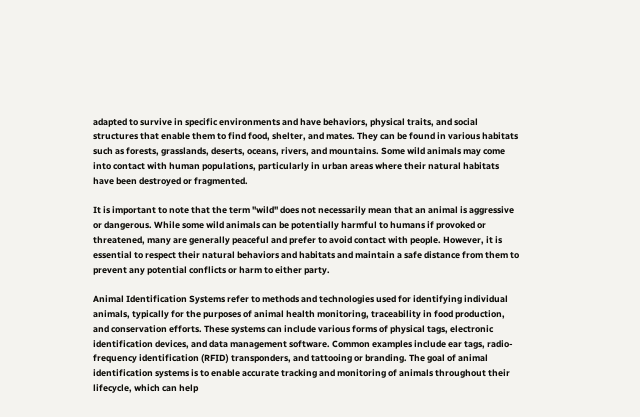adapted to survive in specific environments and have behaviors, physical traits, and social structures that enable them to find food, shelter, and mates. They can be found in various habitats such as forests, grasslands, deserts, oceans, rivers, and mountains. Some wild animals may come into contact with human populations, particularly in urban areas where their natural habitats have been destroyed or fragmented.

It is important to note that the term "wild" does not necessarily mean that an animal is aggressive or dangerous. While some wild animals can be potentially harmful to humans if provoked or threatened, many are generally peaceful and prefer to avoid contact with people. However, it is essential to respect their natural behaviors and habitats and maintain a safe distance from them to prevent any potential conflicts or harm to either party.

Animal Identification Systems refer to methods and technologies used for identifying individual animals, typically for the purposes of animal health monitoring, traceability in food production, and conservation efforts. These systems can include various forms of physical tags, electronic identification devices, and data management software. Common examples include ear tags, radio-frequency identification (RFID) transponders, and tattooing or branding. The goal of animal identification systems is to enable accurate tracking and monitoring of animals throughout their lifecycle, which can help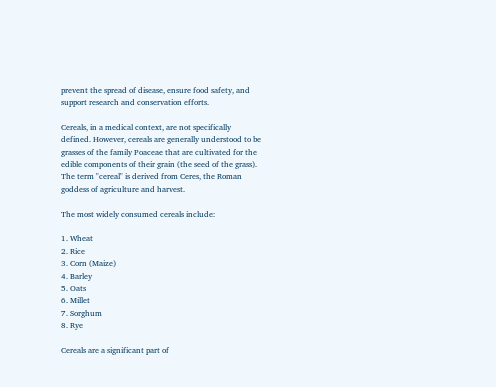prevent the spread of disease, ensure food safety, and support research and conservation efforts.

Cereals, in a medical context, are not specifically defined. However, cereals are generally understood to be grasses of the family Poaceae that are cultivated for the edible components of their grain (the seed of the grass). The term "cereal" is derived from Ceres, the Roman goddess of agriculture and harvest.

The most widely consumed cereals include:

1. Wheat
2. Rice
3. Corn (Maize)
4. Barley
5. Oats
6. Millet
7. Sorghum
8. Rye

Cereals are a significant part of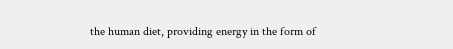the human diet, providing energy in the form of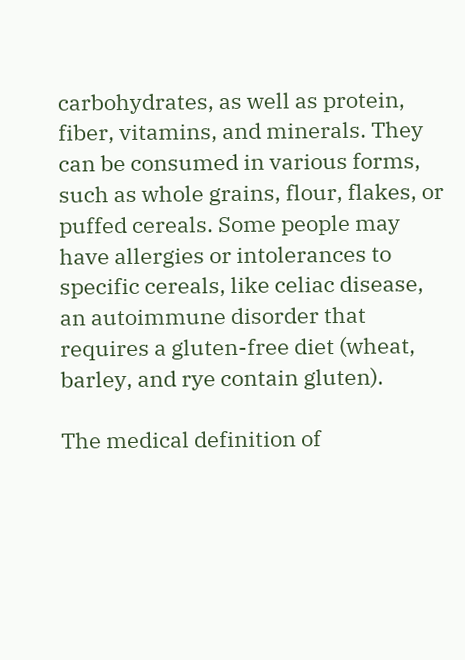carbohydrates, as well as protein, fiber, vitamins, and minerals. They can be consumed in various forms, such as whole grains, flour, flakes, or puffed cereals. Some people may have allergies or intolerances to specific cereals, like celiac disease, an autoimmune disorder that requires a gluten-free diet (wheat, barley, and rye contain gluten).

The medical definition of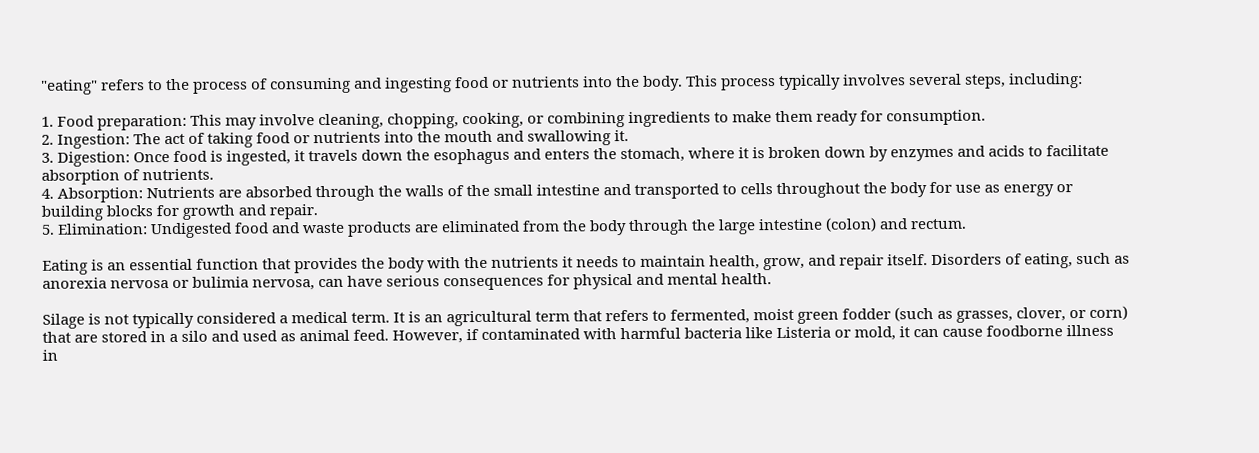"eating" refers to the process of consuming and ingesting food or nutrients into the body. This process typically involves several steps, including:

1. Food preparation: This may involve cleaning, chopping, cooking, or combining ingredients to make them ready for consumption.
2. Ingestion: The act of taking food or nutrients into the mouth and swallowing it.
3. Digestion: Once food is ingested, it travels down the esophagus and enters the stomach, where it is broken down by enzymes and acids to facilitate absorption of nutrients.
4. Absorption: Nutrients are absorbed through the walls of the small intestine and transported to cells throughout the body for use as energy or building blocks for growth and repair.
5. Elimination: Undigested food and waste products are eliminated from the body through the large intestine (colon) and rectum.

Eating is an essential function that provides the body with the nutrients it needs to maintain health, grow, and repair itself. Disorders of eating, such as anorexia nervosa or bulimia nervosa, can have serious consequences for physical and mental health.

Silage is not typically considered a medical term. It is an agricultural term that refers to fermented, moist green fodder (such as grasses, clover, or corn) that are stored in a silo and used as animal feed. However, if contaminated with harmful bacteria like Listeria or mold, it can cause foodborne illness in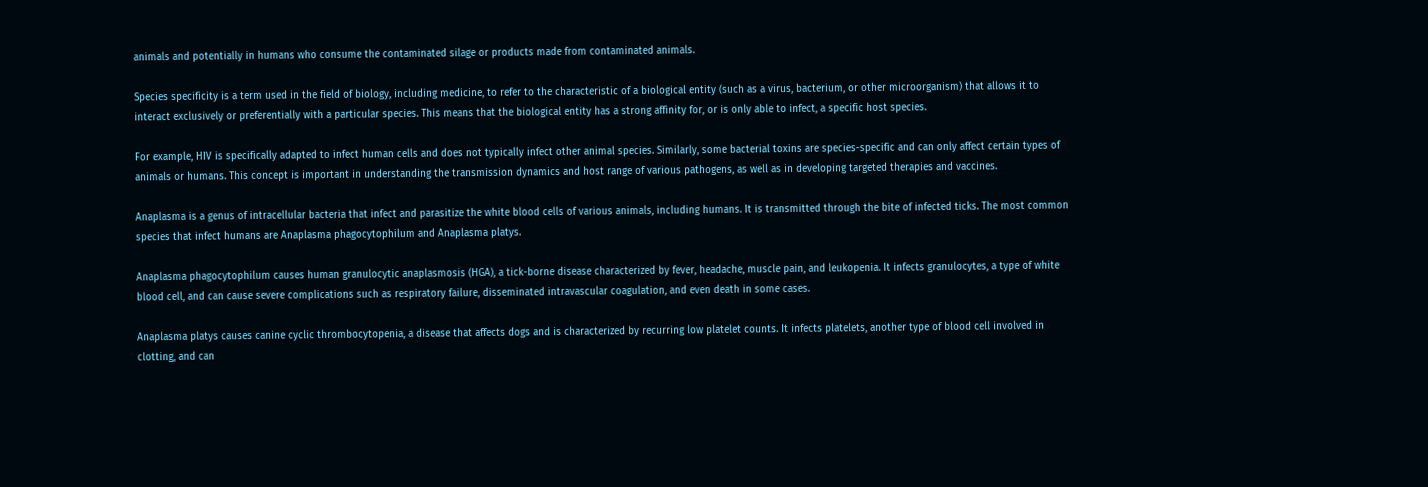animals and potentially in humans who consume the contaminated silage or products made from contaminated animals.

Species specificity is a term used in the field of biology, including medicine, to refer to the characteristic of a biological entity (such as a virus, bacterium, or other microorganism) that allows it to interact exclusively or preferentially with a particular species. This means that the biological entity has a strong affinity for, or is only able to infect, a specific host species.

For example, HIV is specifically adapted to infect human cells and does not typically infect other animal species. Similarly, some bacterial toxins are species-specific and can only affect certain types of animals or humans. This concept is important in understanding the transmission dynamics and host range of various pathogens, as well as in developing targeted therapies and vaccines.

Anaplasma is a genus of intracellular bacteria that infect and parasitize the white blood cells of various animals, including humans. It is transmitted through the bite of infected ticks. The most common species that infect humans are Anaplasma phagocytophilum and Anaplasma platys.

Anaplasma phagocytophilum causes human granulocytic anaplasmosis (HGA), a tick-borne disease characterized by fever, headache, muscle pain, and leukopenia. It infects granulocytes, a type of white blood cell, and can cause severe complications such as respiratory failure, disseminated intravascular coagulation, and even death in some cases.

Anaplasma platys causes canine cyclic thrombocytopenia, a disease that affects dogs and is characterized by recurring low platelet counts. It infects platelets, another type of blood cell involved in clotting, and can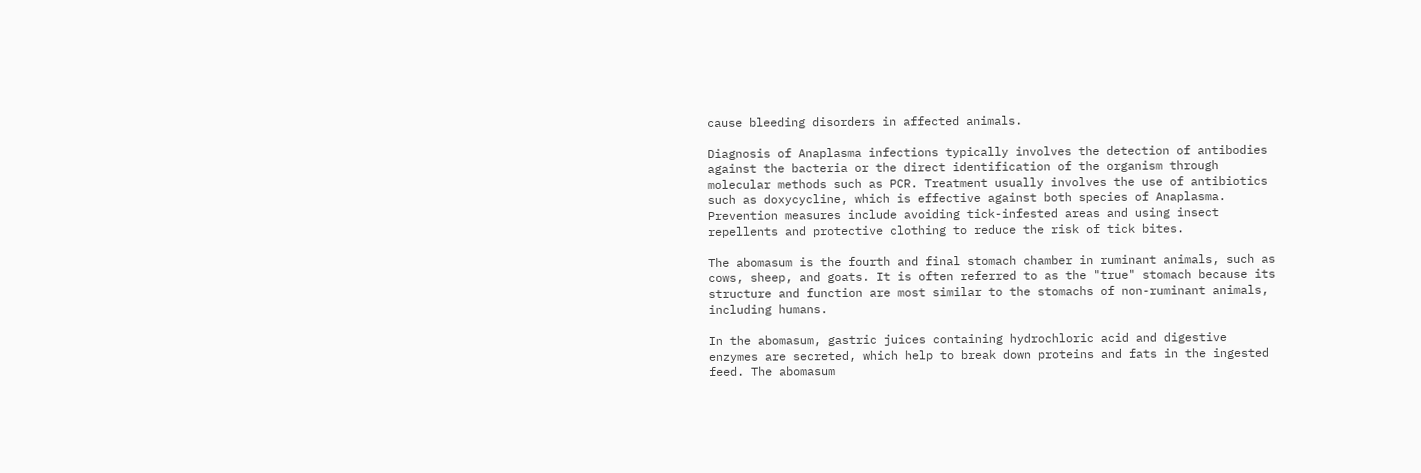cause bleeding disorders in affected animals.

Diagnosis of Anaplasma infections typically involves the detection of antibodies against the bacteria or the direct identification of the organism through molecular methods such as PCR. Treatment usually involves the use of antibiotics such as doxycycline, which is effective against both species of Anaplasma. Prevention measures include avoiding tick-infested areas and using insect repellents and protective clothing to reduce the risk of tick bites.

The abomasum is the fourth and final stomach chamber in ruminant animals, such as cows, sheep, and goats. It is often referred to as the "true" stomach because its structure and function are most similar to the stomachs of non-ruminant animals, including humans.

In the abomasum, gastric juices containing hydrochloric acid and digestive enzymes are secreted, which help to break down proteins and fats in the ingested feed. The abomasum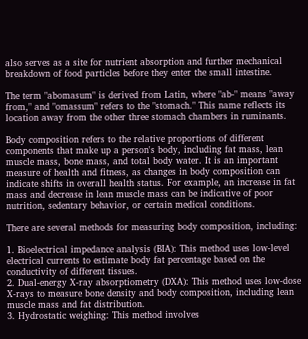also serves as a site for nutrient absorption and further mechanical breakdown of food particles before they enter the small intestine.

The term "abomasum" is derived from Latin, where "ab-" means "away from," and "omassum" refers to the "stomach." This name reflects its location away from the other three stomach chambers in ruminants.

Body composition refers to the relative proportions of different components that make up a person's body, including fat mass, lean muscle mass, bone mass, and total body water. It is an important measure of health and fitness, as changes in body composition can indicate shifts in overall health status. For example, an increase in fat mass and decrease in lean muscle mass can be indicative of poor nutrition, sedentary behavior, or certain medical conditions.

There are several methods for measuring body composition, including:

1. Bioelectrical impedance analysis (BIA): This method uses low-level electrical currents to estimate body fat percentage based on the conductivity of different tissues.
2. Dual-energy X-ray absorptiometry (DXA): This method uses low-dose X-rays to measure bone density and body composition, including lean muscle mass and fat distribution.
3. Hydrostatic weighing: This method involves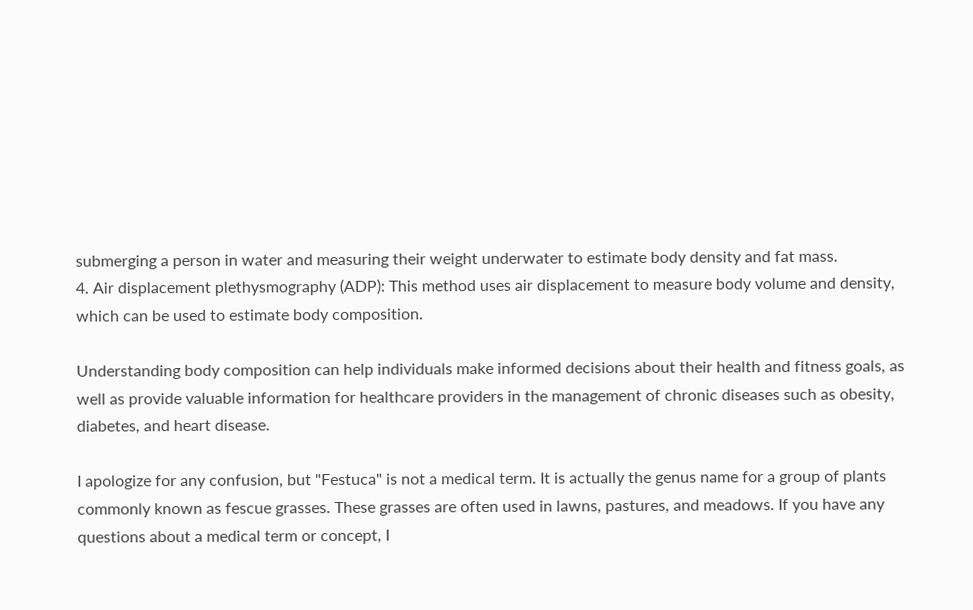submerging a person in water and measuring their weight underwater to estimate body density and fat mass.
4. Air displacement plethysmography (ADP): This method uses air displacement to measure body volume and density, which can be used to estimate body composition.

Understanding body composition can help individuals make informed decisions about their health and fitness goals, as well as provide valuable information for healthcare providers in the management of chronic diseases such as obesity, diabetes, and heart disease.

I apologize for any confusion, but "Festuca" is not a medical term. It is actually the genus name for a group of plants commonly known as fescue grasses. These grasses are often used in lawns, pastures, and meadows. If you have any questions about a medical term or concept, I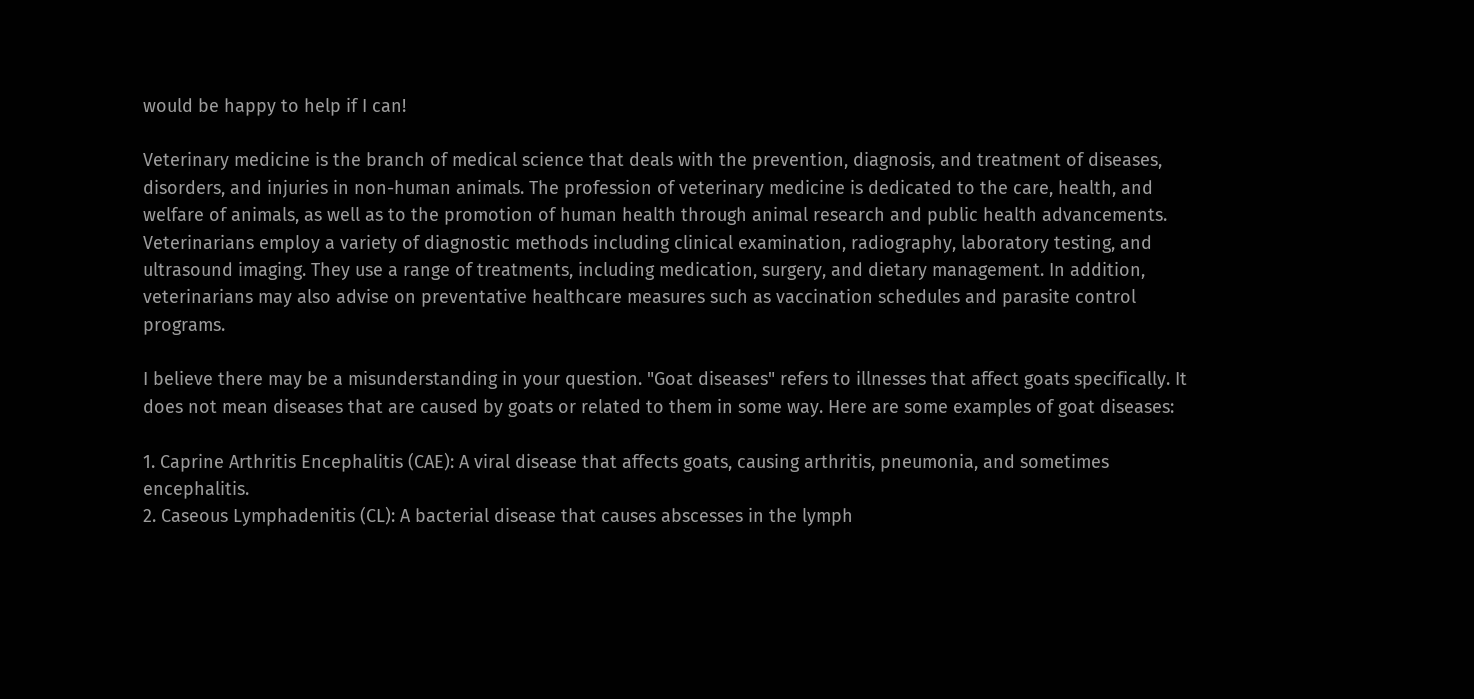would be happy to help if I can!

Veterinary medicine is the branch of medical science that deals with the prevention, diagnosis, and treatment of diseases, disorders, and injuries in non-human animals. The profession of veterinary medicine is dedicated to the care, health, and welfare of animals, as well as to the promotion of human health through animal research and public health advancements. Veterinarians employ a variety of diagnostic methods including clinical examination, radiography, laboratory testing, and ultrasound imaging. They use a range of treatments, including medication, surgery, and dietary management. In addition, veterinarians may also advise on preventative healthcare measures such as vaccination schedules and parasite control programs.

I believe there may be a misunderstanding in your question. "Goat diseases" refers to illnesses that affect goats specifically. It does not mean diseases that are caused by goats or related to them in some way. Here are some examples of goat diseases:

1. Caprine Arthritis Encephalitis (CAE): A viral disease that affects goats, causing arthritis, pneumonia, and sometimes encephalitis.
2. Caseous Lymphadenitis (CL): A bacterial disease that causes abscesses in the lymph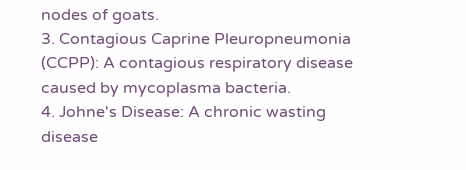nodes of goats.
3. Contagious Caprine Pleuropneumonia (CCPP): A contagious respiratory disease caused by mycoplasma bacteria.
4. Johne's Disease: A chronic wasting disease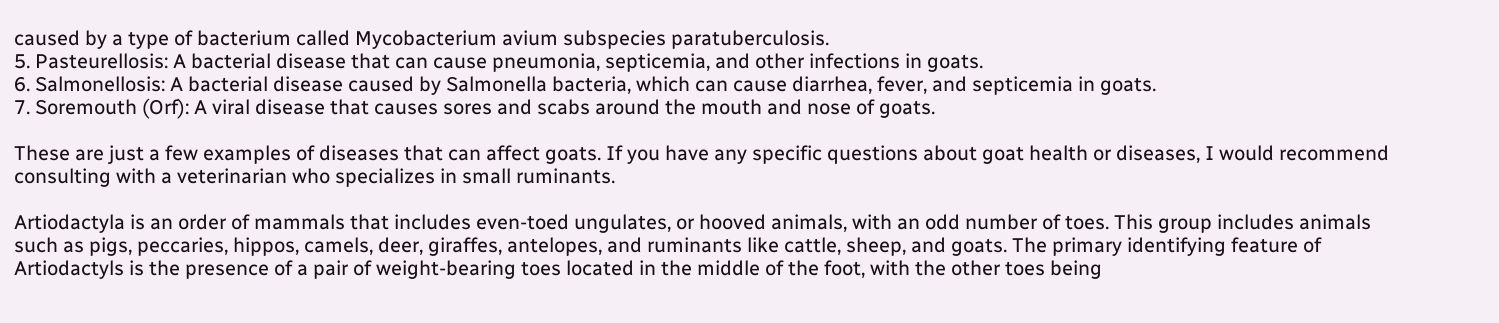caused by a type of bacterium called Mycobacterium avium subspecies paratuberculosis.
5. Pasteurellosis: A bacterial disease that can cause pneumonia, septicemia, and other infections in goats.
6. Salmonellosis: A bacterial disease caused by Salmonella bacteria, which can cause diarrhea, fever, and septicemia in goats.
7. Soremouth (Orf): A viral disease that causes sores and scabs around the mouth and nose of goats.

These are just a few examples of diseases that can affect goats. If you have any specific questions about goat health or diseases, I would recommend consulting with a veterinarian who specializes in small ruminants.

Artiodactyla is an order of mammals that includes even-toed ungulates, or hooved animals, with an odd number of toes. This group includes animals such as pigs, peccaries, hippos, camels, deer, giraffes, antelopes, and ruminants like cattle, sheep, and goats. The primary identifying feature of Artiodactyls is the presence of a pair of weight-bearing toes located in the middle of the foot, with the other toes being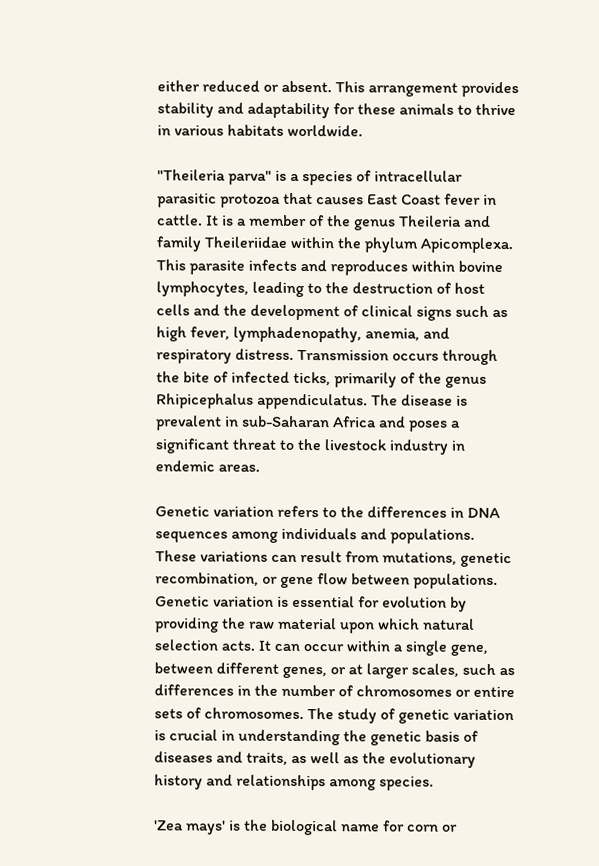either reduced or absent. This arrangement provides stability and adaptability for these animals to thrive in various habitats worldwide.

"Theileria parva" is a species of intracellular parasitic protozoa that causes East Coast fever in cattle. It is a member of the genus Theileria and family Theileriidae within the phylum Apicomplexa. This parasite infects and reproduces within bovine lymphocytes, leading to the destruction of host cells and the development of clinical signs such as high fever, lymphadenopathy, anemia, and respiratory distress. Transmission occurs through the bite of infected ticks, primarily of the genus Rhipicephalus appendiculatus. The disease is prevalent in sub-Saharan Africa and poses a significant threat to the livestock industry in endemic areas.

Genetic variation refers to the differences in DNA sequences among individuals and populations. These variations can result from mutations, genetic recombination, or gene flow between populations. Genetic variation is essential for evolution by providing the raw material upon which natural selection acts. It can occur within a single gene, between different genes, or at larger scales, such as differences in the number of chromosomes or entire sets of chromosomes. The study of genetic variation is crucial in understanding the genetic basis of diseases and traits, as well as the evolutionary history and relationships among species.

'Zea mays' is the biological name for corn or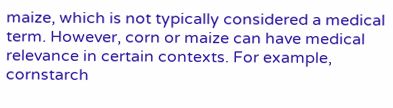maize, which is not typically considered a medical term. However, corn or maize can have medical relevance in certain contexts. For example, cornstarch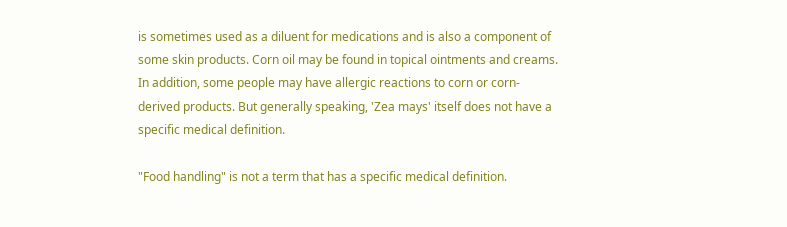is sometimes used as a diluent for medications and is also a component of some skin products. Corn oil may be found in topical ointments and creams. In addition, some people may have allergic reactions to corn or corn-derived products. But generally speaking, 'Zea mays' itself does not have a specific medical definition.

"Food handling" is not a term that has a specific medical definition.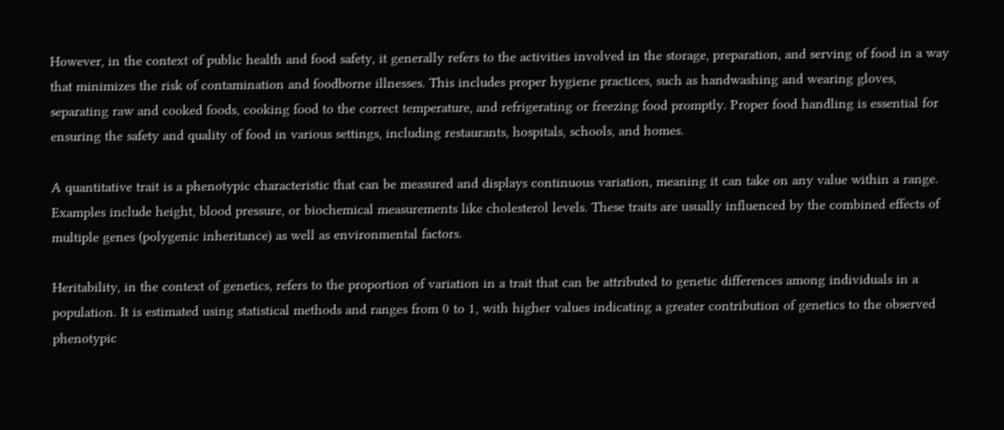However, in the context of public health and food safety, it generally refers to the activities involved in the storage, preparation, and serving of food in a way that minimizes the risk of contamination and foodborne illnesses. This includes proper hygiene practices, such as handwashing and wearing gloves, separating raw and cooked foods, cooking food to the correct temperature, and refrigerating or freezing food promptly. Proper food handling is essential for ensuring the safety and quality of food in various settings, including restaurants, hospitals, schools, and homes.

A quantitative trait is a phenotypic characteristic that can be measured and displays continuous variation, meaning it can take on any value within a range. Examples include height, blood pressure, or biochemical measurements like cholesterol levels. These traits are usually influenced by the combined effects of multiple genes (polygenic inheritance) as well as environmental factors.

Heritability, in the context of genetics, refers to the proportion of variation in a trait that can be attributed to genetic differences among individuals in a population. It is estimated using statistical methods and ranges from 0 to 1, with higher values indicating a greater contribution of genetics to the observed phenotypic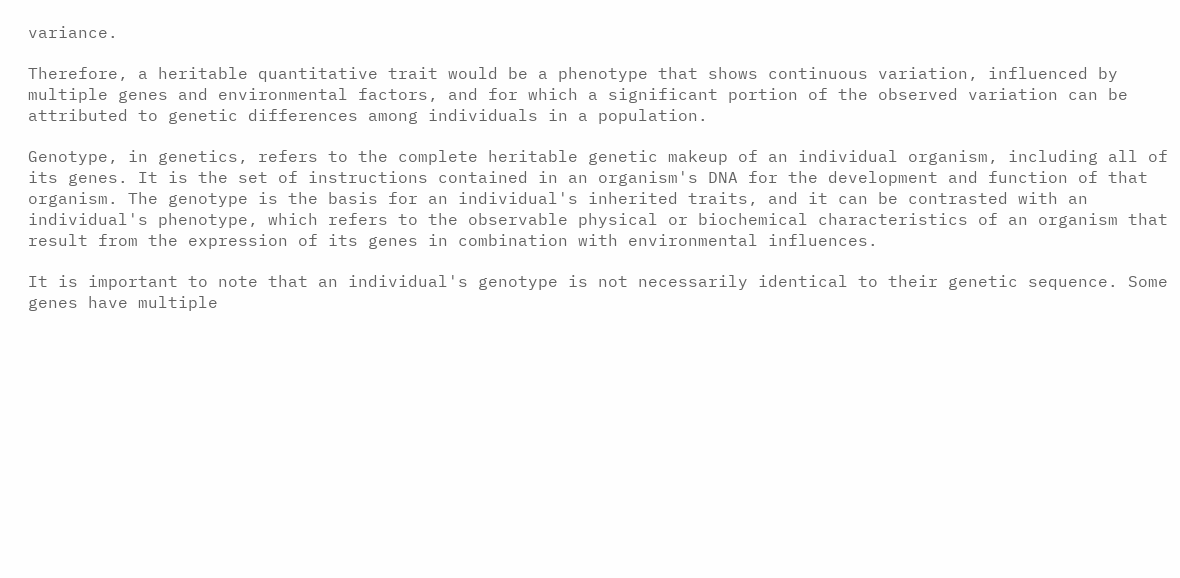variance.

Therefore, a heritable quantitative trait would be a phenotype that shows continuous variation, influenced by multiple genes and environmental factors, and for which a significant portion of the observed variation can be attributed to genetic differences among individuals in a population.

Genotype, in genetics, refers to the complete heritable genetic makeup of an individual organism, including all of its genes. It is the set of instructions contained in an organism's DNA for the development and function of that organism. The genotype is the basis for an individual's inherited traits, and it can be contrasted with an individual's phenotype, which refers to the observable physical or biochemical characteristics of an organism that result from the expression of its genes in combination with environmental influences.

It is important to note that an individual's genotype is not necessarily identical to their genetic sequence. Some genes have multiple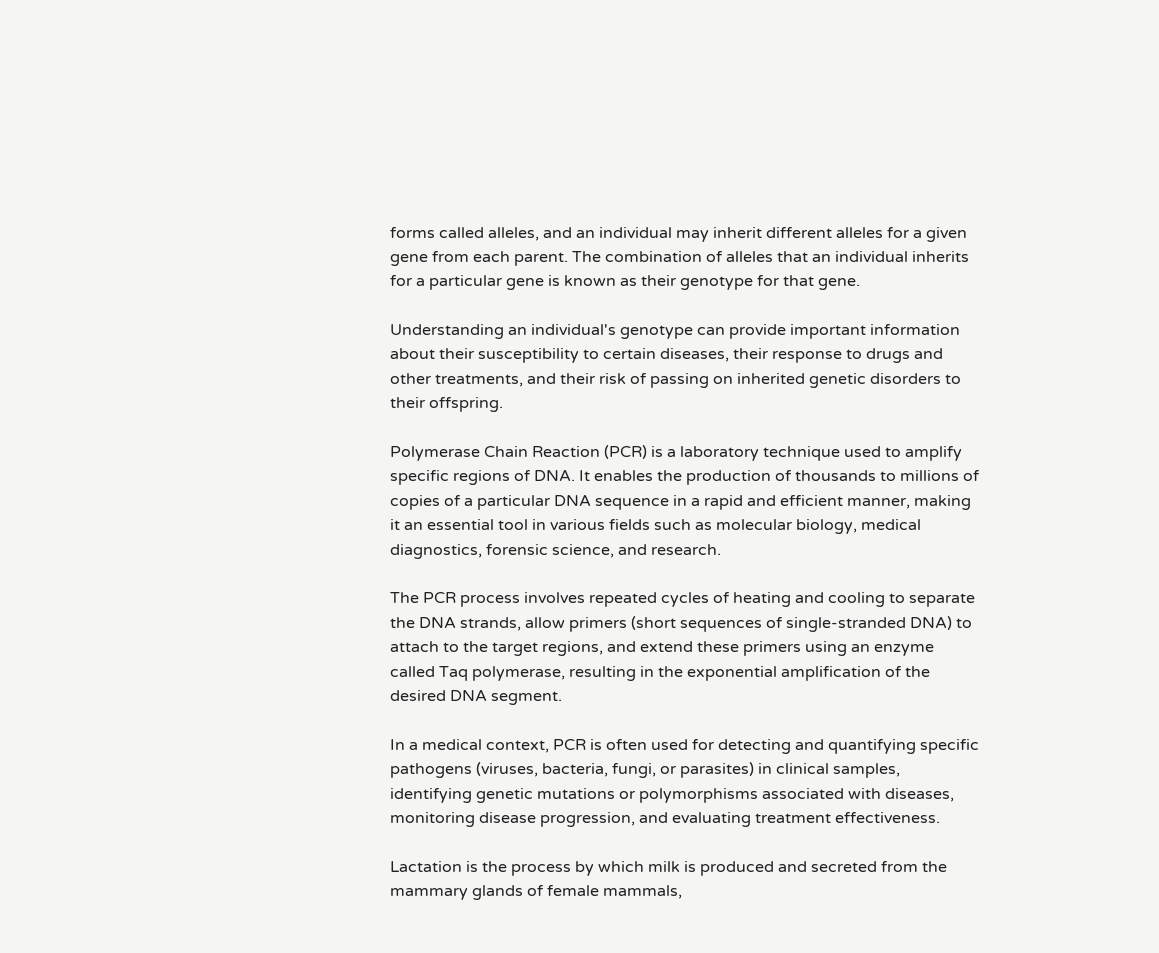forms called alleles, and an individual may inherit different alleles for a given gene from each parent. The combination of alleles that an individual inherits for a particular gene is known as their genotype for that gene.

Understanding an individual's genotype can provide important information about their susceptibility to certain diseases, their response to drugs and other treatments, and their risk of passing on inherited genetic disorders to their offspring.

Polymerase Chain Reaction (PCR) is a laboratory technique used to amplify specific regions of DNA. It enables the production of thousands to millions of copies of a particular DNA sequence in a rapid and efficient manner, making it an essential tool in various fields such as molecular biology, medical diagnostics, forensic science, and research.

The PCR process involves repeated cycles of heating and cooling to separate the DNA strands, allow primers (short sequences of single-stranded DNA) to attach to the target regions, and extend these primers using an enzyme called Taq polymerase, resulting in the exponential amplification of the desired DNA segment.

In a medical context, PCR is often used for detecting and quantifying specific pathogens (viruses, bacteria, fungi, or parasites) in clinical samples, identifying genetic mutations or polymorphisms associated with diseases, monitoring disease progression, and evaluating treatment effectiveness.

Lactation is the process by which milk is produced and secreted from the mammary glands of female mammals,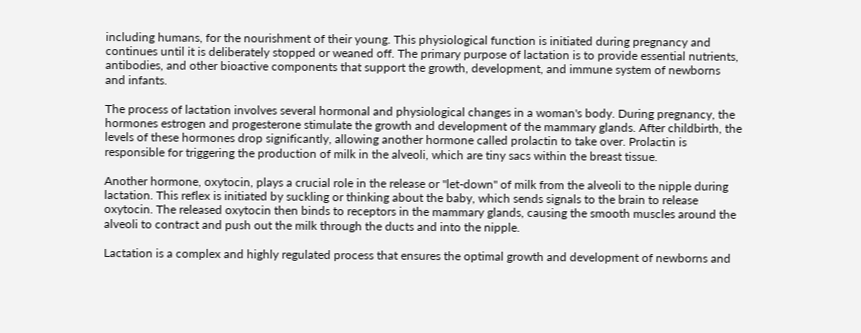including humans, for the nourishment of their young. This physiological function is initiated during pregnancy and continues until it is deliberately stopped or weaned off. The primary purpose of lactation is to provide essential nutrients, antibodies, and other bioactive components that support the growth, development, and immune system of newborns and infants.

The process of lactation involves several hormonal and physiological changes in a woman's body. During pregnancy, the hormones estrogen and progesterone stimulate the growth and development of the mammary glands. After childbirth, the levels of these hormones drop significantly, allowing another hormone called prolactin to take over. Prolactin is responsible for triggering the production of milk in the alveoli, which are tiny sacs within the breast tissue.

Another hormone, oxytocin, plays a crucial role in the release or "let-down" of milk from the alveoli to the nipple during lactation. This reflex is initiated by suckling or thinking about the baby, which sends signals to the brain to release oxytocin. The released oxytocin then binds to receptors in the mammary glands, causing the smooth muscles around the alveoli to contract and push out the milk through the ducts and into the nipple.

Lactation is a complex and highly regulated process that ensures the optimal growth and development of newborns and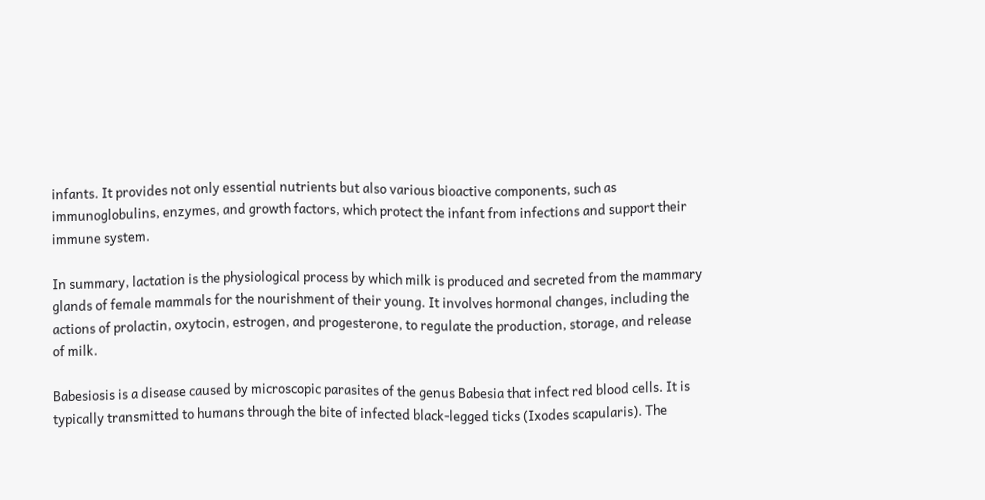infants. It provides not only essential nutrients but also various bioactive components, such as immunoglobulins, enzymes, and growth factors, which protect the infant from infections and support their immune system.

In summary, lactation is the physiological process by which milk is produced and secreted from the mammary glands of female mammals for the nourishment of their young. It involves hormonal changes, including the actions of prolactin, oxytocin, estrogen, and progesterone, to regulate the production, storage, and release of milk.

Babesiosis is a disease caused by microscopic parasites of the genus Babesia that infect red blood cells. It is typically transmitted to humans through the bite of infected black-legged ticks (Ixodes scapularis). The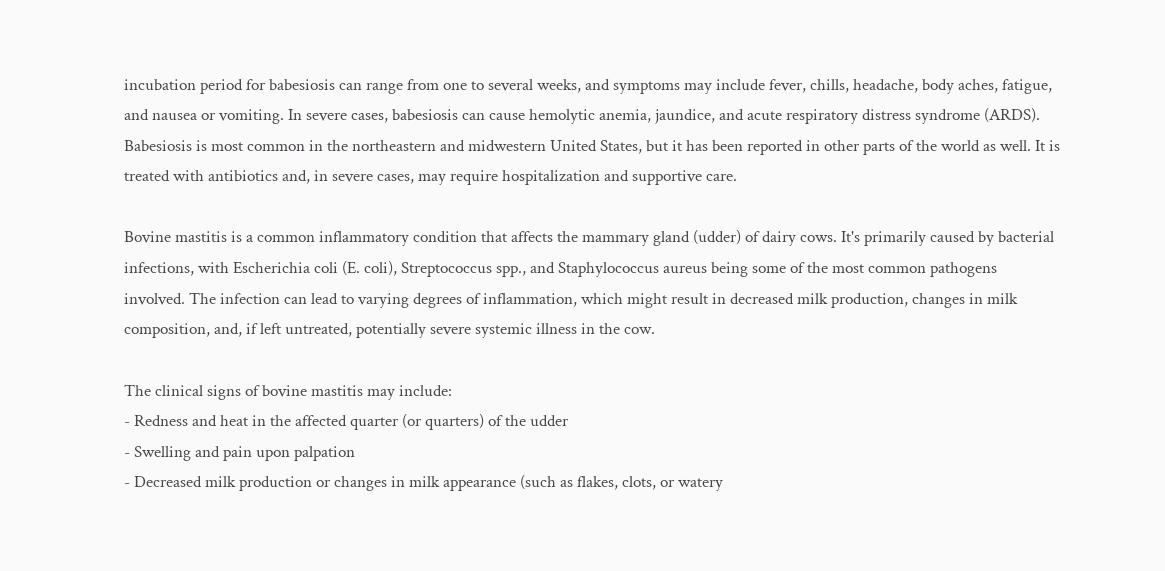incubation period for babesiosis can range from one to several weeks, and symptoms may include fever, chills, headache, body aches, fatigue, and nausea or vomiting. In severe cases, babesiosis can cause hemolytic anemia, jaundice, and acute respiratory distress syndrome (ARDS). Babesiosis is most common in the northeastern and midwestern United States, but it has been reported in other parts of the world as well. It is treated with antibiotics and, in severe cases, may require hospitalization and supportive care.

Bovine mastitis is a common inflammatory condition that affects the mammary gland (udder) of dairy cows. It's primarily caused by bacterial infections, with Escherichia coli (E. coli), Streptococcus spp., and Staphylococcus aureus being some of the most common pathogens involved. The infection can lead to varying degrees of inflammation, which might result in decreased milk production, changes in milk composition, and, if left untreated, potentially severe systemic illness in the cow.

The clinical signs of bovine mastitis may include:
- Redness and heat in the affected quarter (or quarters) of the udder
- Swelling and pain upon palpation
- Decreased milk production or changes in milk appearance (such as flakes, clots, or watery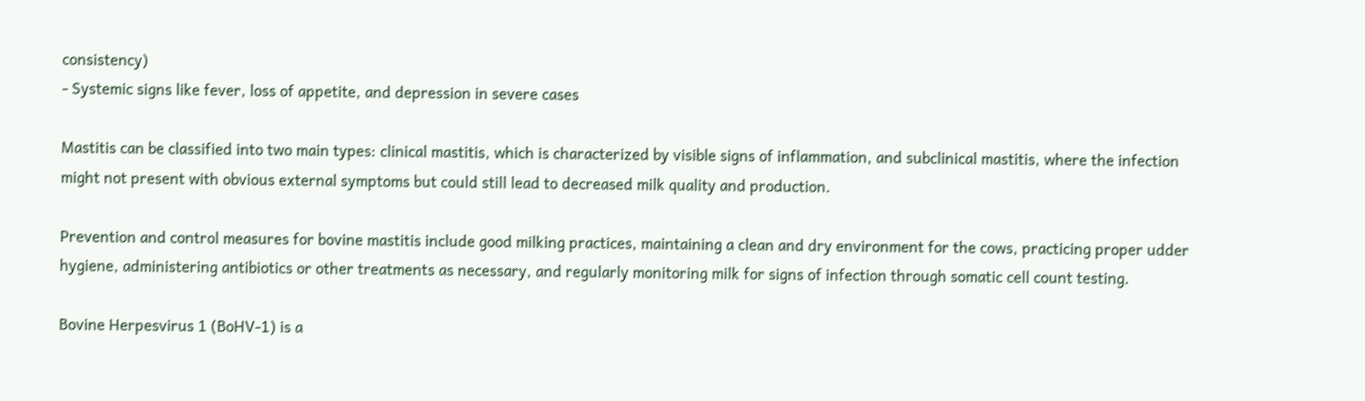consistency)
- Systemic signs like fever, loss of appetite, and depression in severe cases

Mastitis can be classified into two main types: clinical mastitis, which is characterized by visible signs of inflammation, and subclinical mastitis, where the infection might not present with obvious external symptoms but could still lead to decreased milk quality and production.

Prevention and control measures for bovine mastitis include good milking practices, maintaining a clean and dry environment for the cows, practicing proper udder hygiene, administering antibiotics or other treatments as necessary, and regularly monitoring milk for signs of infection through somatic cell count testing.

Bovine Herpesvirus 1 (BoHV-1) is a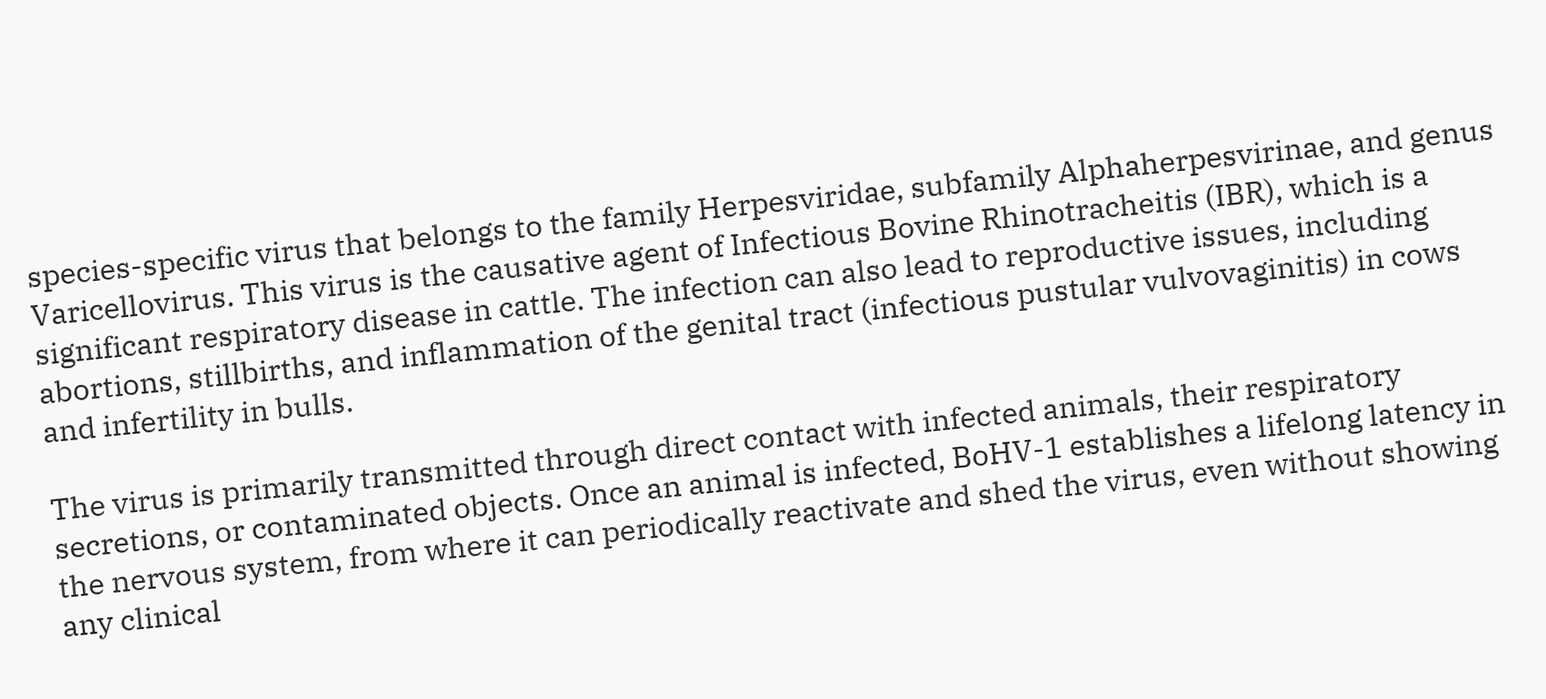species-specific virus that belongs to the family Herpesviridae, subfamily Alphaherpesvirinae, and genus Varicellovirus. This virus is the causative agent of Infectious Bovine Rhinotracheitis (IBR), which is a significant respiratory disease in cattle. The infection can also lead to reproductive issues, including abortions, stillbirths, and inflammation of the genital tract (infectious pustular vulvovaginitis) in cows and infertility in bulls.

The virus is primarily transmitted through direct contact with infected animals, their respiratory secretions, or contaminated objects. Once an animal is infected, BoHV-1 establishes a lifelong latency in the nervous system, from where it can periodically reactivate and shed the virus, even without showing any clinical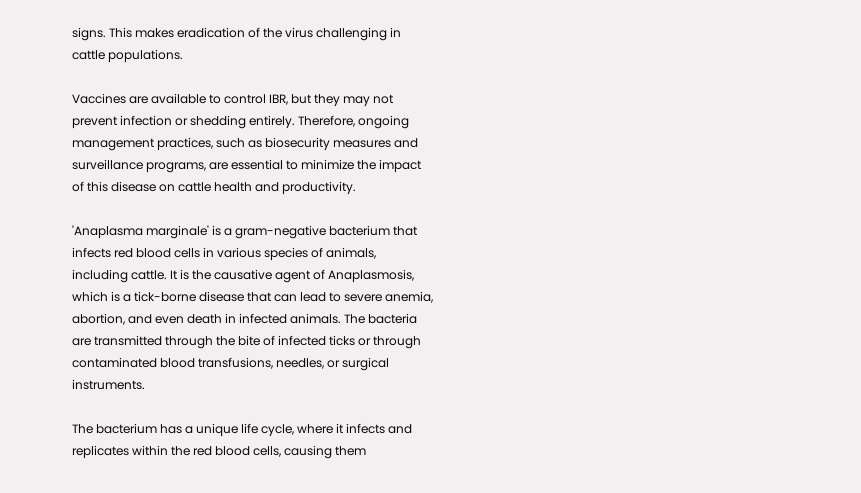signs. This makes eradication of the virus challenging in cattle populations.

Vaccines are available to control IBR, but they may not prevent infection or shedding entirely. Therefore, ongoing management practices, such as biosecurity measures and surveillance programs, are essential to minimize the impact of this disease on cattle health and productivity.

'Anaplasma marginale' is a gram-negative bacterium that infects red blood cells in various species of animals, including cattle. It is the causative agent of Anaplasmosis, which is a tick-borne disease that can lead to severe anemia, abortion, and even death in infected animals. The bacteria are transmitted through the bite of infected ticks or through contaminated blood transfusions, needles, or surgical instruments.

The bacterium has a unique life cycle, where it infects and replicates within the red blood cells, causing them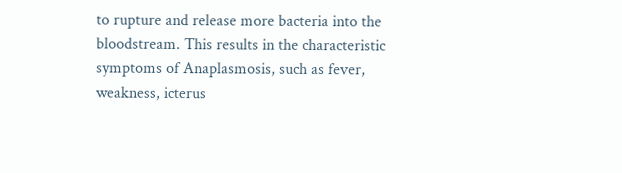to rupture and release more bacteria into the bloodstream. This results in the characteristic symptoms of Anaplasmosis, such as fever, weakness, icterus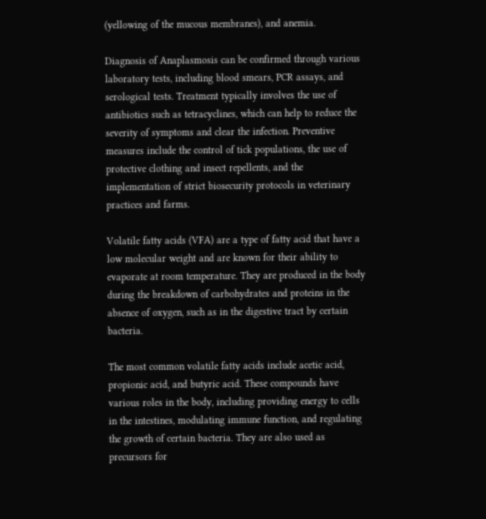(yellowing of the mucous membranes), and anemia.

Diagnosis of Anaplasmosis can be confirmed through various laboratory tests, including blood smears, PCR assays, and serological tests. Treatment typically involves the use of antibiotics such as tetracyclines, which can help to reduce the severity of symptoms and clear the infection. Preventive measures include the control of tick populations, the use of protective clothing and insect repellents, and the implementation of strict biosecurity protocols in veterinary practices and farms.

Volatile fatty acids (VFA) are a type of fatty acid that have a low molecular weight and are known for their ability to evaporate at room temperature. They are produced in the body during the breakdown of carbohydrates and proteins in the absence of oxygen, such as in the digestive tract by certain bacteria.

The most common volatile fatty acids include acetic acid, propionic acid, and butyric acid. These compounds have various roles in the body, including providing energy to cells in the intestines, modulating immune function, and regulating the growth of certain bacteria. They are also used as precursors for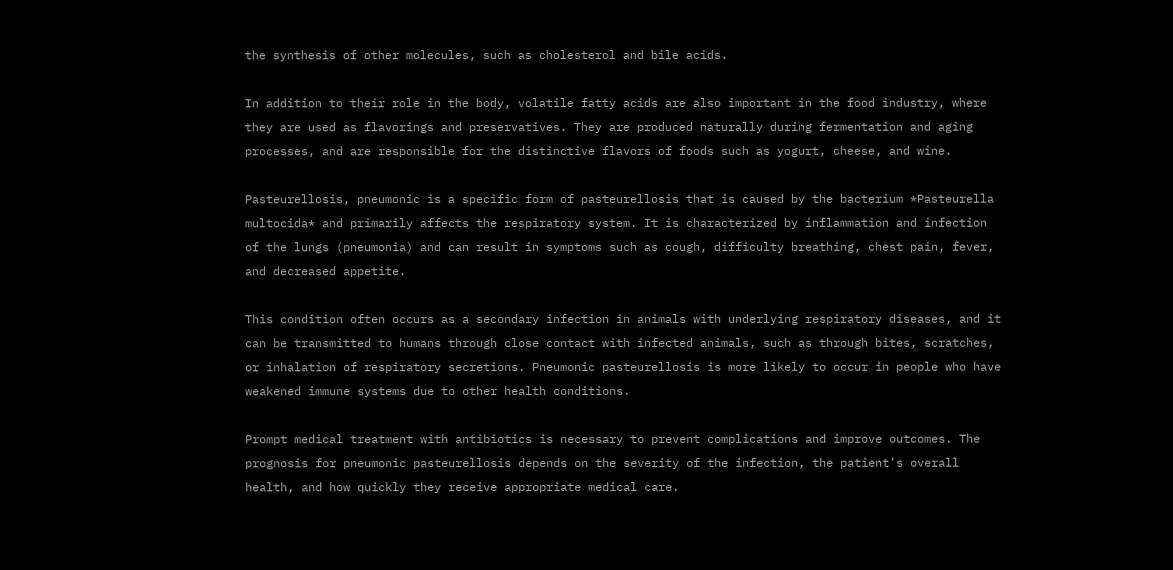the synthesis of other molecules, such as cholesterol and bile acids.

In addition to their role in the body, volatile fatty acids are also important in the food industry, where they are used as flavorings and preservatives. They are produced naturally during fermentation and aging processes, and are responsible for the distinctive flavors of foods such as yogurt, cheese, and wine.

Pasteurellosis, pneumonic is a specific form of pasteurellosis that is caused by the bacterium *Pasteurella multocida* and primarily affects the respiratory system. It is characterized by inflammation and infection of the lungs (pneumonia) and can result in symptoms such as cough, difficulty breathing, chest pain, fever, and decreased appetite.

This condition often occurs as a secondary infection in animals with underlying respiratory diseases, and it can be transmitted to humans through close contact with infected animals, such as through bites, scratches, or inhalation of respiratory secretions. Pneumonic pasteurellosis is more likely to occur in people who have weakened immune systems due to other health conditions.

Prompt medical treatment with antibiotics is necessary to prevent complications and improve outcomes. The prognosis for pneumonic pasteurellosis depends on the severity of the infection, the patient's overall health, and how quickly they receive appropriate medical care.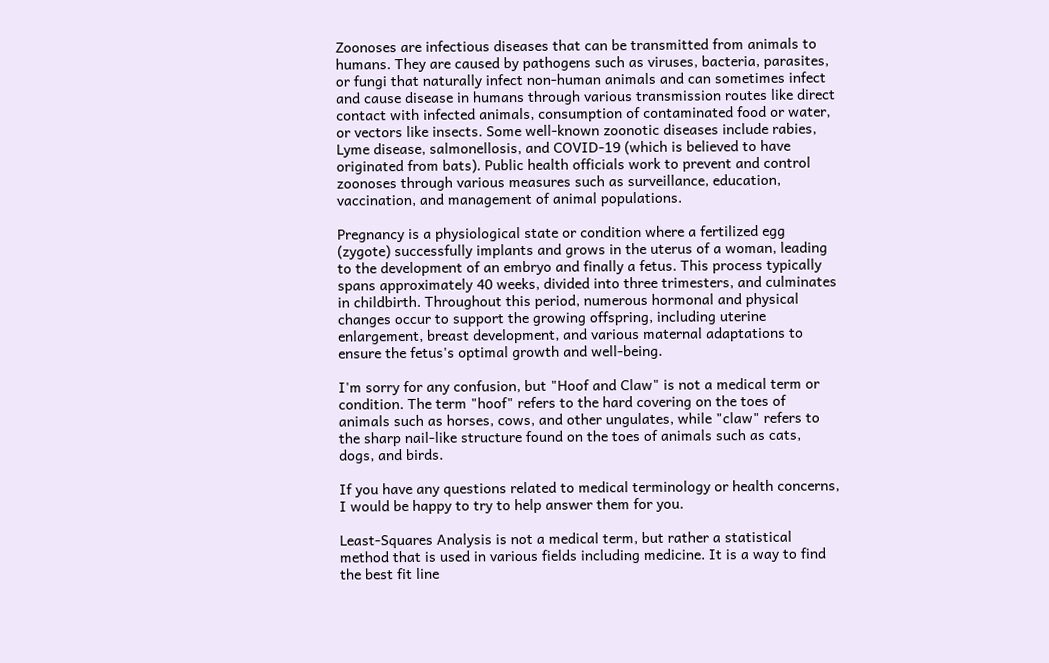Zoonoses are infectious diseases that can be transmitted from animals to humans. They are caused by pathogens such as viruses, bacteria, parasites, or fungi that naturally infect non-human animals and can sometimes infect and cause disease in humans through various transmission routes like direct contact with infected animals, consumption of contaminated food or water, or vectors like insects. Some well-known zoonotic diseases include rabies, Lyme disease, salmonellosis, and COVID-19 (which is believed to have originated from bats). Public health officials work to prevent and control zoonoses through various measures such as surveillance, education, vaccination, and management of animal populations.

Pregnancy is a physiological state or condition where a fertilized egg (zygote) successfully implants and grows in the uterus of a woman, leading to the development of an embryo and finally a fetus. This process typically spans approximately 40 weeks, divided into three trimesters, and culminates in childbirth. Throughout this period, numerous hormonal and physical changes occur to support the growing offspring, including uterine enlargement, breast development, and various maternal adaptations to ensure the fetus's optimal growth and well-being.

I'm sorry for any confusion, but "Hoof and Claw" is not a medical term or condition. The term "hoof" refers to the hard covering on the toes of animals such as horses, cows, and other ungulates, while "claw" refers to the sharp nail-like structure found on the toes of animals such as cats, dogs, and birds.

If you have any questions related to medical terminology or health concerns, I would be happy to try to help answer them for you.

Least-Squares Analysis is not a medical term, but rather a statistical method that is used in various fields including medicine. It is a way to find the best fit line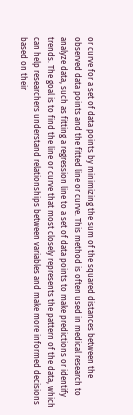or curve for a set of data points by minimizing the sum of the squared distances between the observed data points and the fitted line or curve. This method is often used in medical research to analyze data, such as fitting a regression line to a set of data points to make predictions or identify trends. The goal is to find the line or curve that most closely represents the pattern of the data, which can help researchers understand relationships between variables and make more informed decisions based on their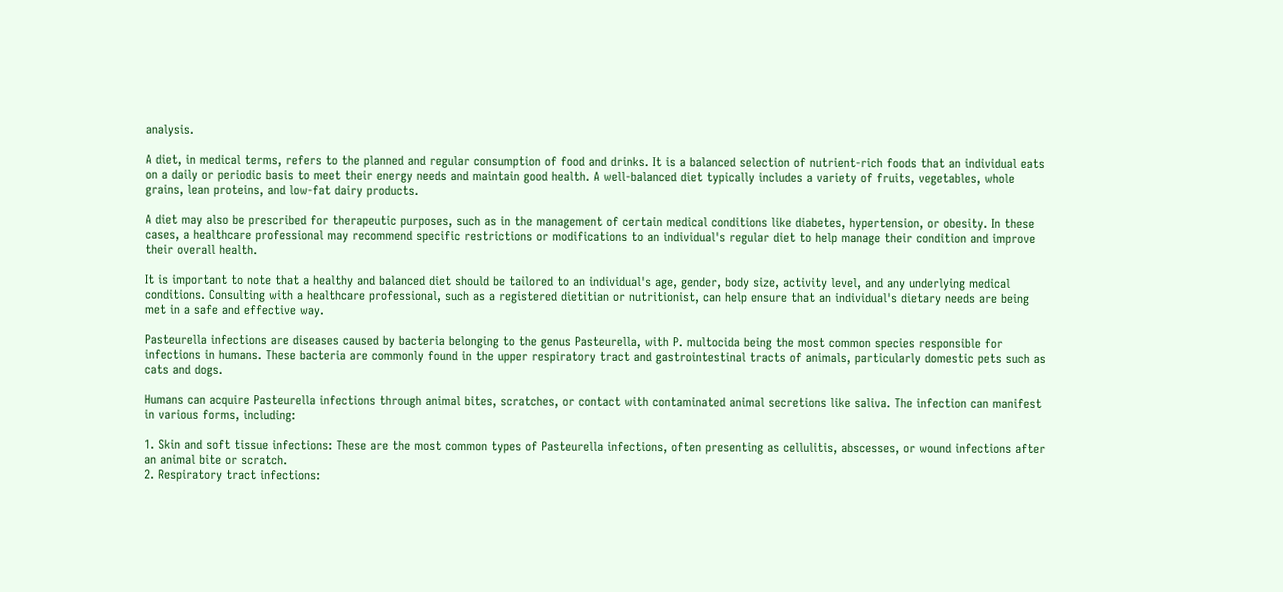analysis.

A diet, in medical terms, refers to the planned and regular consumption of food and drinks. It is a balanced selection of nutrient-rich foods that an individual eats on a daily or periodic basis to meet their energy needs and maintain good health. A well-balanced diet typically includes a variety of fruits, vegetables, whole grains, lean proteins, and low-fat dairy products.

A diet may also be prescribed for therapeutic purposes, such as in the management of certain medical conditions like diabetes, hypertension, or obesity. In these cases, a healthcare professional may recommend specific restrictions or modifications to an individual's regular diet to help manage their condition and improve their overall health.

It is important to note that a healthy and balanced diet should be tailored to an individual's age, gender, body size, activity level, and any underlying medical conditions. Consulting with a healthcare professional, such as a registered dietitian or nutritionist, can help ensure that an individual's dietary needs are being met in a safe and effective way.

Pasteurella infections are diseases caused by bacteria belonging to the genus Pasteurella, with P. multocida being the most common species responsible for infections in humans. These bacteria are commonly found in the upper respiratory tract and gastrointestinal tracts of animals, particularly domestic pets such as cats and dogs.

Humans can acquire Pasteurella infections through animal bites, scratches, or contact with contaminated animal secretions like saliva. The infection can manifest in various forms, including:

1. Skin and soft tissue infections: These are the most common types of Pasteurella infections, often presenting as cellulitis, abscesses, or wound infections after an animal bite or scratch.
2. Respiratory tract infections: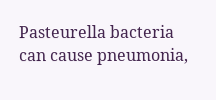Pasteurella bacteria can cause pneumonia,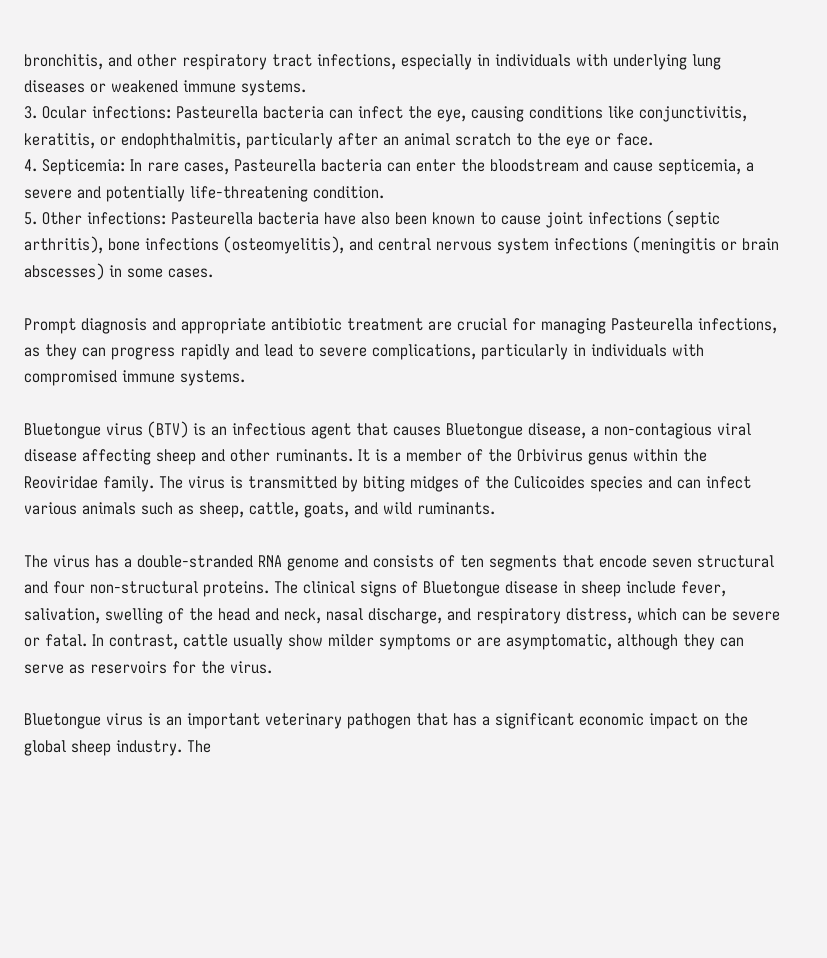bronchitis, and other respiratory tract infections, especially in individuals with underlying lung diseases or weakened immune systems.
3. Ocular infections: Pasteurella bacteria can infect the eye, causing conditions like conjunctivitis, keratitis, or endophthalmitis, particularly after an animal scratch to the eye or face.
4. Septicemia: In rare cases, Pasteurella bacteria can enter the bloodstream and cause septicemia, a severe and potentially life-threatening condition.
5. Other infections: Pasteurella bacteria have also been known to cause joint infections (septic arthritis), bone infections (osteomyelitis), and central nervous system infections (meningitis or brain abscesses) in some cases.

Prompt diagnosis and appropriate antibiotic treatment are crucial for managing Pasteurella infections, as they can progress rapidly and lead to severe complications, particularly in individuals with compromised immune systems.

Bluetongue virus (BTV) is an infectious agent that causes Bluetongue disease, a non-contagious viral disease affecting sheep and other ruminants. It is a member of the Orbivirus genus within the Reoviridae family. The virus is transmitted by biting midges of the Culicoides species and can infect various animals such as sheep, cattle, goats, and wild ruminants.

The virus has a double-stranded RNA genome and consists of ten segments that encode seven structural and four non-structural proteins. The clinical signs of Bluetongue disease in sheep include fever, salivation, swelling of the head and neck, nasal discharge, and respiratory distress, which can be severe or fatal. In contrast, cattle usually show milder symptoms or are asymptomatic, although they can serve as reservoirs for the virus.

Bluetongue virus is an important veterinary pathogen that has a significant economic impact on the global sheep industry. The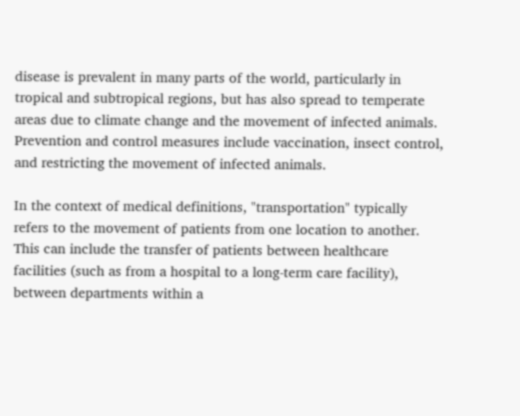disease is prevalent in many parts of the world, particularly in tropical and subtropical regions, but has also spread to temperate areas due to climate change and the movement of infected animals. Prevention and control measures include vaccination, insect control, and restricting the movement of infected animals.

In the context of medical definitions, "transportation" typically refers to the movement of patients from one location to another. This can include the transfer of patients between healthcare facilities (such as from a hospital to a long-term care facility), between departments within a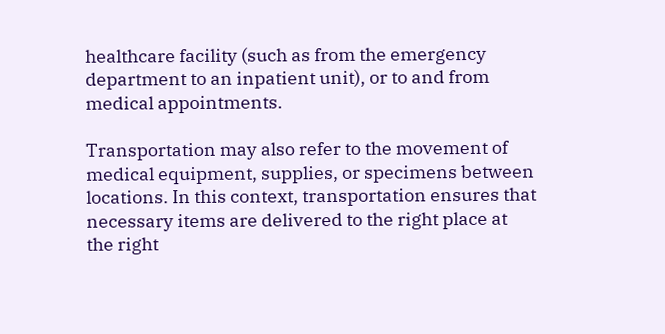healthcare facility (such as from the emergency department to an inpatient unit), or to and from medical appointments.

Transportation may also refer to the movement of medical equipment, supplies, or specimens between locations. In this context, transportation ensures that necessary items are delivered to the right place at the right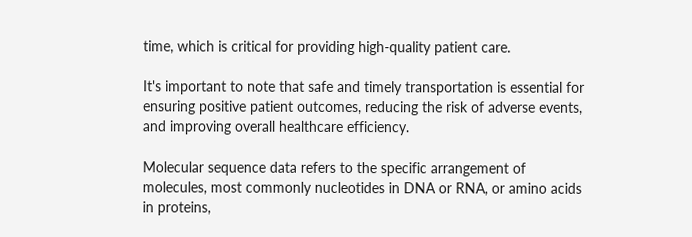time, which is critical for providing high-quality patient care.

It's important to note that safe and timely transportation is essential for ensuring positive patient outcomes, reducing the risk of adverse events, and improving overall healthcare efficiency.

Molecular sequence data refers to the specific arrangement of molecules, most commonly nucleotides in DNA or RNA, or amino acids in proteins,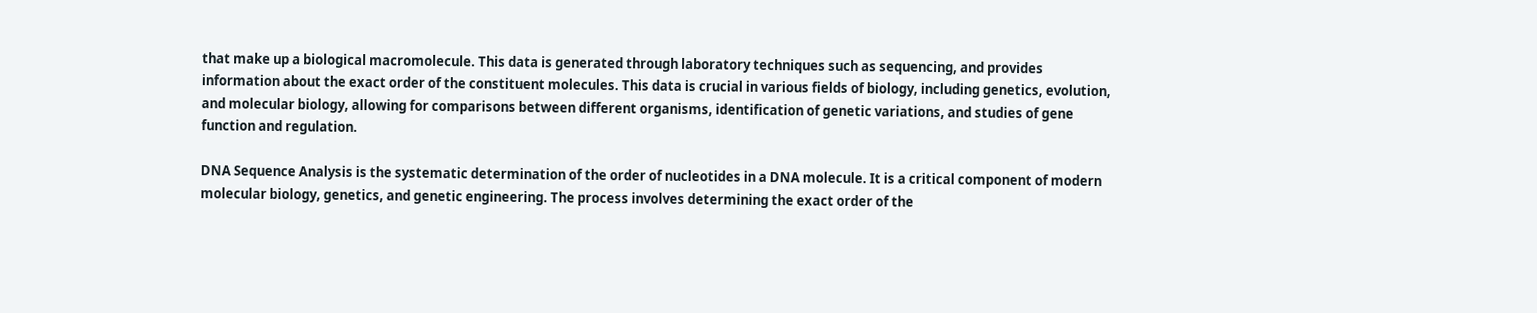that make up a biological macromolecule. This data is generated through laboratory techniques such as sequencing, and provides information about the exact order of the constituent molecules. This data is crucial in various fields of biology, including genetics, evolution, and molecular biology, allowing for comparisons between different organisms, identification of genetic variations, and studies of gene function and regulation.

DNA Sequence Analysis is the systematic determination of the order of nucleotides in a DNA molecule. It is a critical component of modern molecular biology, genetics, and genetic engineering. The process involves determining the exact order of the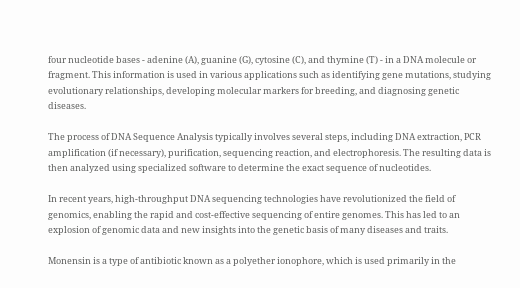four nucleotide bases - adenine (A), guanine (G), cytosine (C), and thymine (T) - in a DNA molecule or fragment. This information is used in various applications such as identifying gene mutations, studying evolutionary relationships, developing molecular markers for breeding, and diagnosing genetic diseases.

The process of DNA Sequence Analysis typically involves several steps, including DNA extraction, PCR amplification (if necessary), purification, sequencing reaction, and electrophoresis. The resulting data is then analyzed using specialized software to determine the exact sequence of nucleotides.

In recent years, high-throughput DNA sequencing technologies have revolutionized the field of genomics, enabling the rapid and cost-effective sequencing of entire genomes. This has led to an explosion of genomic data and new insights into the genetic basis of many diseases and traits.

Monensin is a type of antibiotic known as a polyether ionophore, which is used primarily in the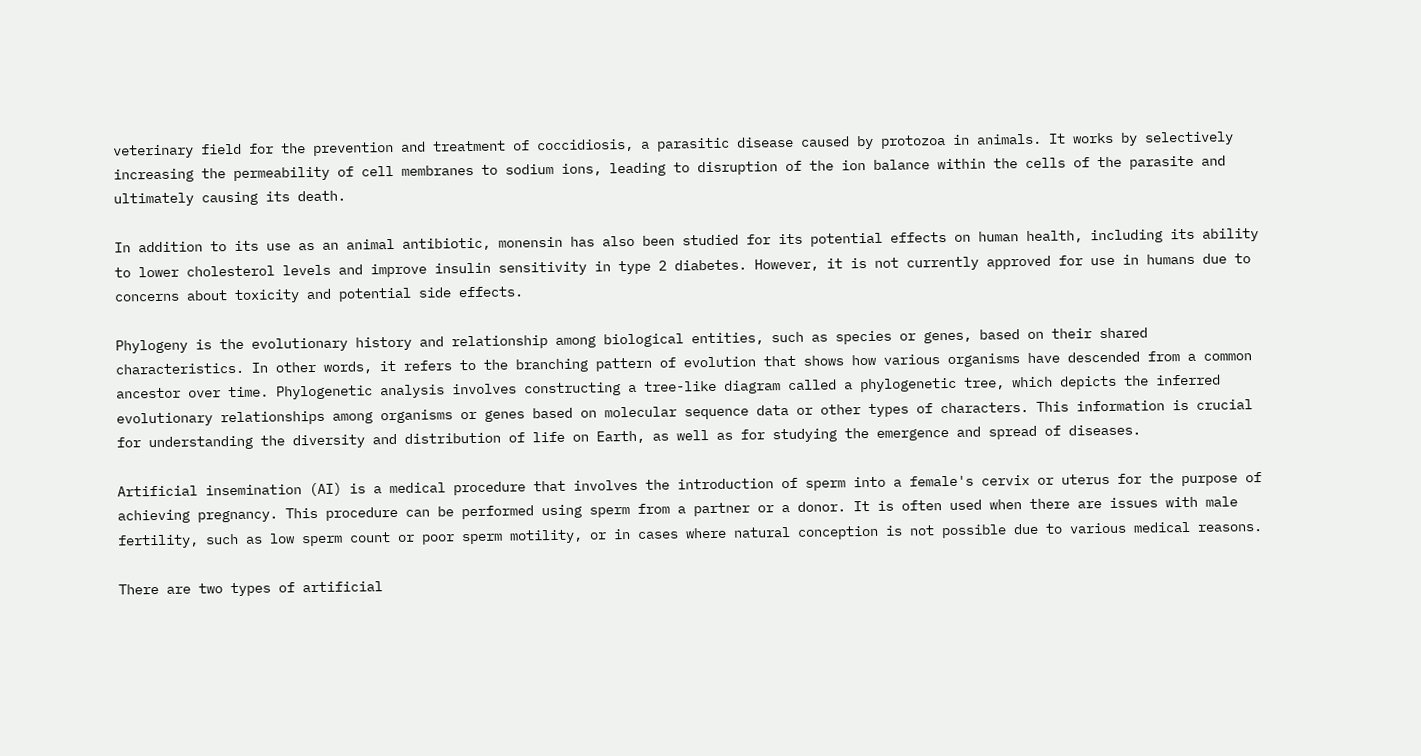veterinary field for the prevention and treatment of coccidiosis, a parasitic disease caused by protozoa in animals. It works by selectively increasing the permeability of cell membranes to sodium ions, leading to disruption of the ion balance within the cells of the parasite and ultimately causing its death.

In addition to its use as an animal antibiotic, monensin has also been studied for its potential effects on human health, including its ability to lower cholesterol levels and improve insulin sensitivity in type 2 diabetes. However, it is not currently approved for use in humans due to concerns about toxicity and potential side effects.

Phylogeny is the evolutionary history and relationship among biological entities, such as species or genes, based on their shared characteristics. In other words, it refers to the branching pattern of evolution that shows how various organisms have descended from a common ancestor over time. Phylogenetic analysis involves constructing a tree-like diagram called a phylogenetic tree, which depicts the inferred evolutionary relationships among organisms or genes based on molecular sequence data or other types of characters. This information is crucial for understanding the diversity and distribution of life on Earth, as well as for studying the emergence and spread of diseases.

Artificial insemination (AI) is a medical procedure that involves the introduction of sperm into a female's cervix or uterus for the purpose of achieving pregnancy. This procedure can be performed using sperm from a partner or a donor. It is often used when there are issues with male fertility, such as low sperm count or poor sperm motility, or in cases where natural conception is not possible due to various medical reasons.

There are two types of artificial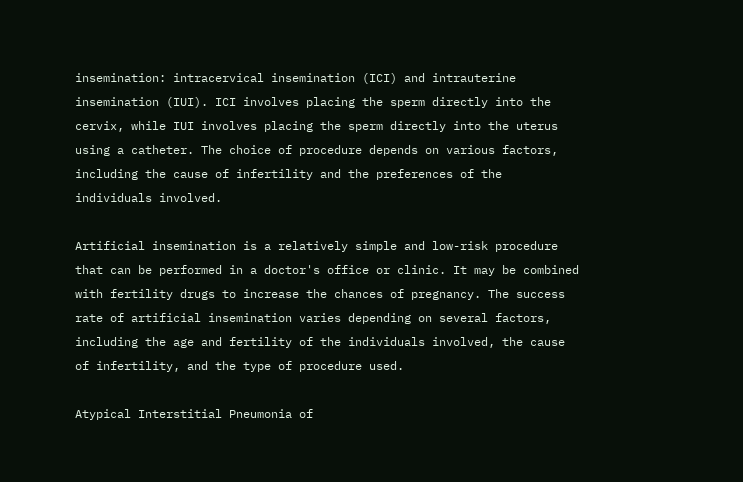insemination: intracervical insemination (ICI) and intrauterine insemination (IUI). ICI involves placing the sperm directly into the cervix, while IUI involves placing the sperm directly into the uterus using a catheter. The choice of procedure depends on various factors, including the cause of infertility and the preferences of the individuals involved.

Artificial insemination is a relatively simple and low-risk procedure that can be performed in a doctor's office or clinic. It may be combined with fertility drugs to increase the chances of pregnancy. The success rate of artificial insemination varies depending on several factors, including the age and fertility of the individuals involved, the cause of infertility, and the type of procedure used.

Atypical Interstitial Pneumonia of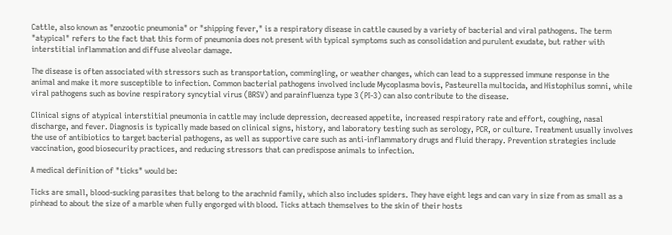Cattle, also known as "enzootic pneumonia" or "shipping fever," is a respiratory disease in cattle caused by a variety of bacterial and viral pathogens. The term "atypical" refers to the fact that this form of pneumonia does not present with typical symptoms such as consolidation and purulent exudate, but rather with interstitial inflammation and diffuse alveolar damage.

The disease is often associated with stressors such as transportation, commingling, or weather changes, which can lead to a suppressed immune response in the animal and make it more susceptible to infection. Common bacterial pathogens involved include Mycoplasma bovis, Pasteurella multocida, and Histophilus somni, while viral pathogens such as bovine respiratory syncytial virus (BRSV) and parainfluenza type 3 (PI-3) can also contribute to the disease.

Clinical signs of atypical interstitial pneumonia in cattle may include depression, decreased appetite, increased respiratory rate and effort, coughing, nasal discharge, and fever. Diagnosis is typically made based on clinical signs, history, and laboratory testing such as serology, PCR, or culture. Treatment usually involves the use of antibiotics to target bacterial pathogens, as well as supportive care such as anti-inflammatory drugs and fluid therapy. Prevention strategies include vaccination, good biosecurity practices, and reducing stressors that can predispose animals to infection.

A medical definition of "ticks" would be:

Ticks are small, blood-sucking parasites that belong to the arachnid family, which also includes spiders. They have eight legs and can vary in size from as small as a pinhead to about the size of a marble when fully engorged with blood. Ticks attach themselves to the skin of their hosts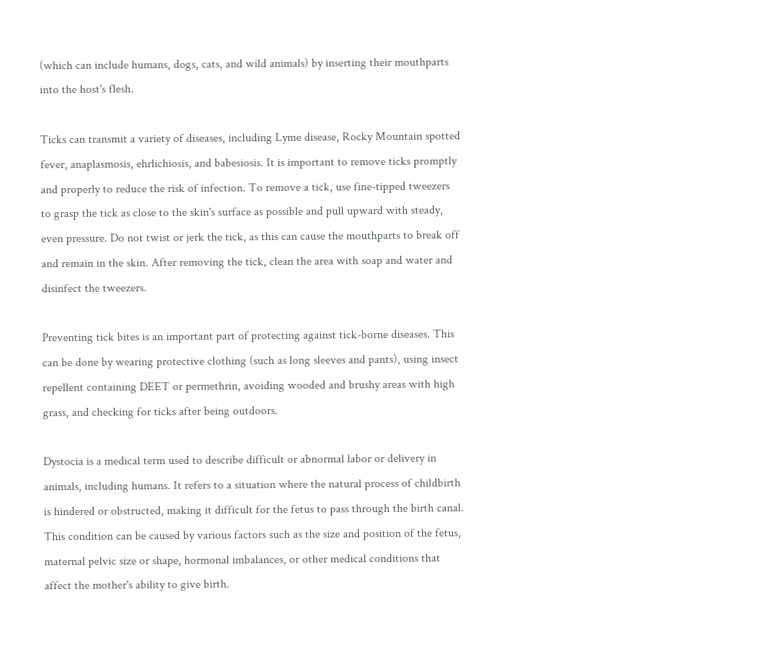(which can include humans, dogs, cats, and wild animals) by inserting their mouthparts into the host's flesh.

Ticks can transmit a variety of diseases, including Lyme disease, Rocky Mountain spotted fever, anaplasmosis, ehrlichiosis, and babesiosis. It is important to remove ticks promptly and properly to reduce the risk of infection. To remove a tick, use fine-tipped tweezers to grasp the tick as close to the skin's surface as possible and pull upward with steady, even pressure. Do not twist or jerk the tick, as this can cause the mouthparts to break off and remain in the skin. After removing the tick, clean the area with soap and water and disinfect the tweezers.

Preventing tick bites is an important part of protecting against tick-borne diseases. This can be done by wearing protective clothing (such as long sleeves and pants), using insect repellent containing DEET or permethrin, avoiding wooded and brushy areas with high grass, and checking for ticks after being outdoors.

Dystocia is a medical term used to describe difficult or abnormal labor or delivery in animals, including humans. It refers to a situation where the natural process of childbirth is hindered or obstructed, making it difficult for the fetus to pass through the birth canal. This condition can be caused by various factors such as the size and position of the fetus, maternal pelvic size or shape, hormonal imbalances, or other medical conditions that affect the mother's ability to give birth.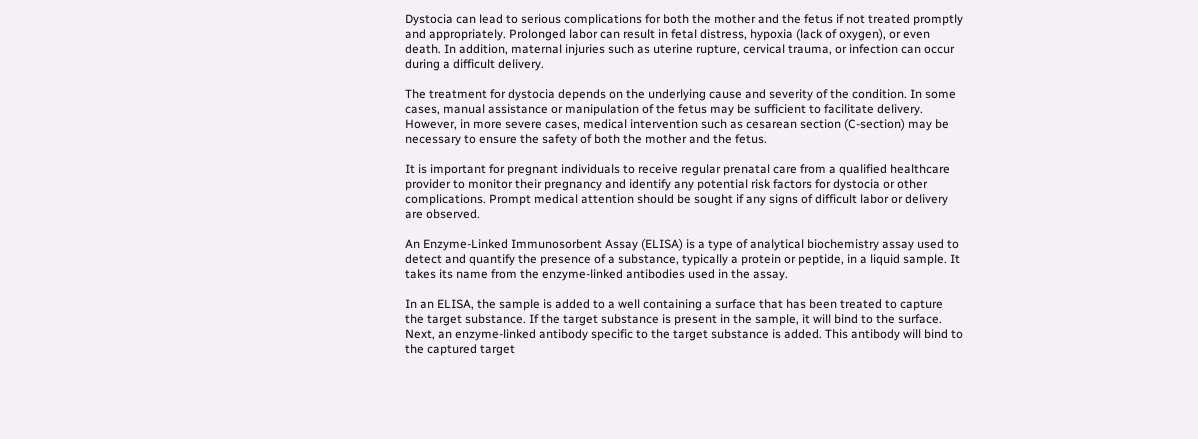Dystocia can lead to serious complications for both the mother and the fetus if not treated promptly and appropriately. Prolonged labor can result in fetal distress, hypoxia (lack of oxygen), or even death. In addition, maternal injuries such as uterine rupture, cervical trauma, or infection can occur during a difficult delivery.

The treatment for dystocia depends on the underlying cause and severity of the condition. In some cases, manual assistance or manipulation of the fetus may be sufficient to facilitate delivery. However, in more severe cases, medical intervention such as cesarean section (C-section) may be necessary to ensure the safety of both the mother and the fetus.

It is important for pregnant individuals to receive regular prenatal care from a qualified healthcare provider to monitor their pregnancy and identify any potential risk factors for dystocia or other complications. Prompt medical attention should be sought if any signs of difficult labor or delivery are observed.

An Enzyme-Linked Immunosorbent Assay (ELISA) is a type of analytical biochemistry assay used to detect and quantify the presence of a substance, typically a protein or peptide, in a liquid sample. It takes its name from the enzyme-linked antibodies used in the assay.

In an ELISA, the sample is added to a well containing a surface that has been treated to capture the target substance. If the target substance is present in the sample, it will bind to the surface. Next, an enzyme-linked antibody specific to the target substance is added. This antibody will bind to the captured target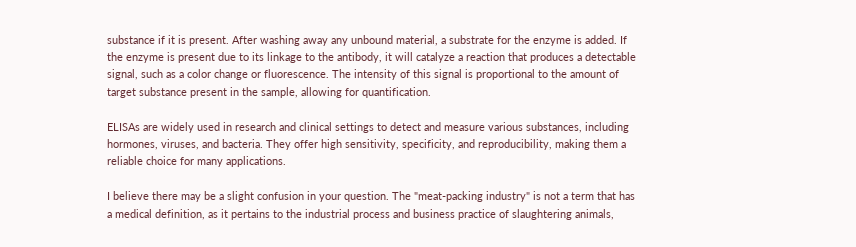substance if it is present. After washing away any unbound material, a substrate for the enzyme is added. If the enzyme is present due to its linkage to the antibody, it will catalyze a reaction that produces a detectable signal, such as a color change or fluorescence. The intensity of this signal is proportional to the amount of target substance present in the sample, allowing for quantification.

ELISAs are widely used in research and clinical settings to detect and measure various substances, including hormones, viruses, and bacteria. They offer high sensitivity, specificity, and reproducibility, making them a reliable choice for many applications.

I believe there may be a slight confusion in your question. The "meat-packing industry" is not a term that has a medical definition, as it pertains to the industrial process and business practice of slaughtering animals,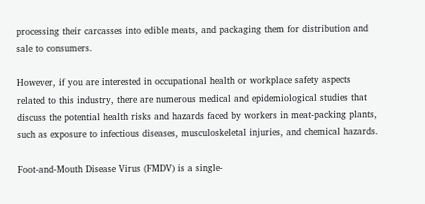processing their carcasses into edible meats, and packaging them for distribution and sale to consumers.

However, if you are interested in occupational health or workplace safety aspects related to this industry, there are numerous medical and epidemiological studies that discuss the potential health risks and hazards faced by workers in meat-packing plants, such as exposure to infectious diseases, musculoskeletal injuries, and chemical hazards.

Foot-and-Mouth Disease Virus (FMDV) is a single-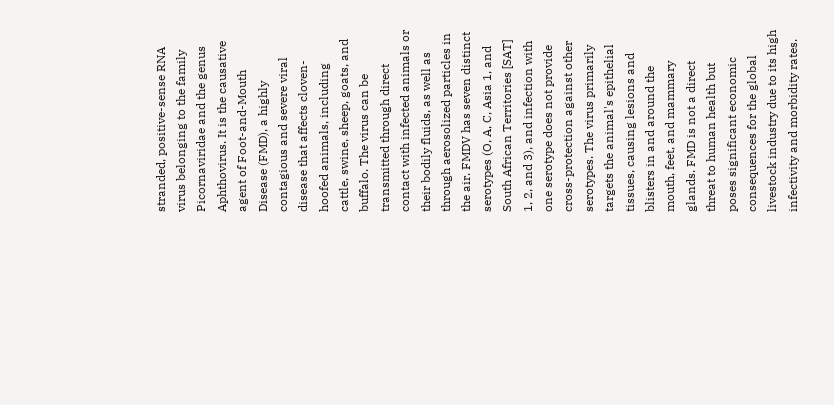stranded, positive-sense RNA virus belonging to the family Picornaviridae and the genus Aphthovirus. It is the causative agent of Foot-and-Mouth Disease (FMD), a highly contagious and severe viral disease that affects cloven-hoofed animals, including cattle, swine, sheep, goats, and buffalo. The virus can be transmitted through direct contact with infected animals or their bodily fluids, as well as through aerosolized particles in the air. FMDV has seven distinct serotypes (O, A, C, Asia 1, and South African Territories [SAT] 1, 2, and 3), and infection with one serotype does not provide cross-protection against other serotypes. The virus primarily targets the animal's epithelial tissues, causing lesions and blisters in and around the mouth, feet, and mammary glands. FMD is not a direct threat to human health but poses significant economic consequences for the global livestock industry due to its high infectivity and morbidity rates.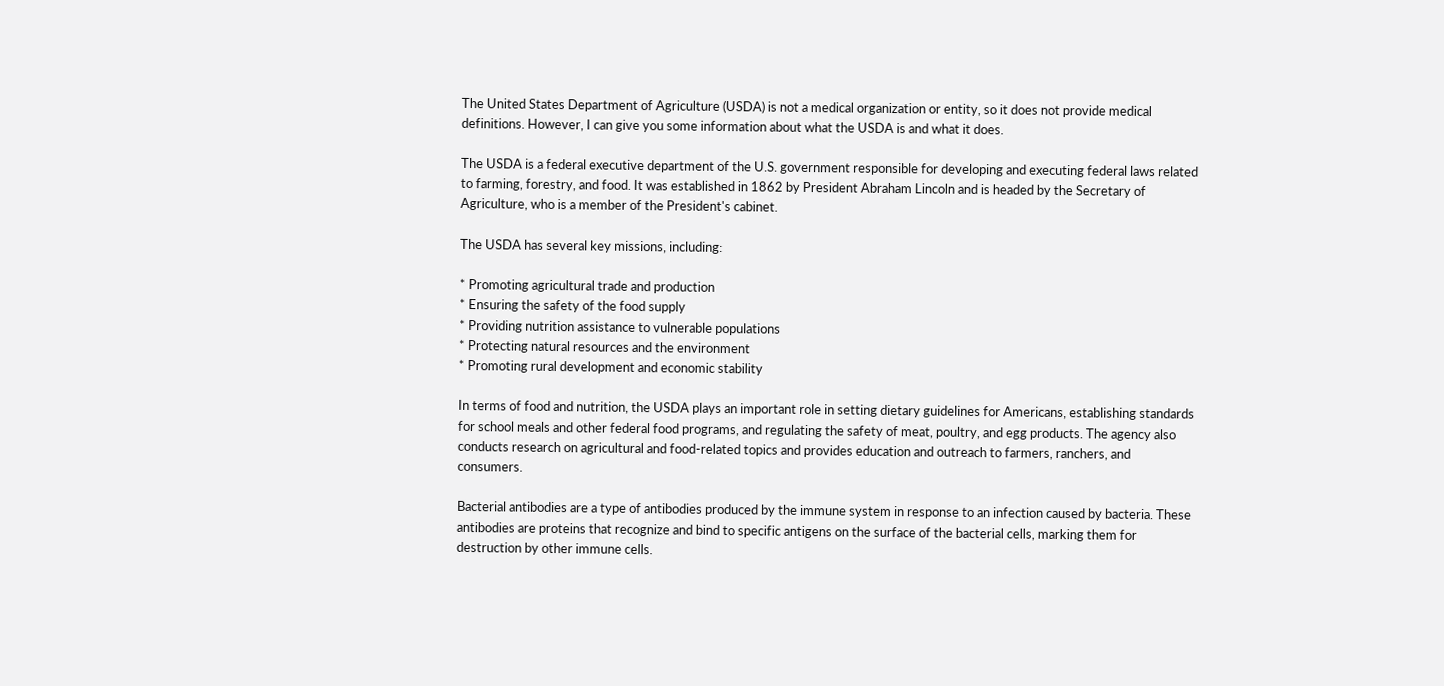The United States Department of Agriculture (USDA) is not a medical organization or entity, so it does not provide medical definitions. However, I can give you some information about what the USDA is and what it does.

The USDA is a federal executive department of the U.S. government responsible for developing and executing federal laws related to farming, forestry, and food. It was established in 1862 by President Abraham Lincoln and is headed by the Secretary of Agriculture, who is a member of the President's cabinet.

The USDA has several key missions, including:

* Promoting agricultural trade and production
* Ensuring the safety of the food supply
* Providing nutrition assistance to vulnerable populations
* Protecting natural resources and the environment
* Promoting rural development and economic stability

In terms of food and nutrition, the USDA plays an important role in setting dietary guidelines for Americans, establishing standards for school meals and other federal food programs, and regulating the safety of meat, poultry, and egg products. The agency also conducts research on agricultural and food-related topics and provides education and outreach to farmers, ranchers, and consumers.

Bacterial antibodies are a type of antibodies produced by the immune system in response to an infection caused by bacteria. These antibodies are proteins that recognize and bind to specific antigens on the surface of the bacterial cells, marking them for destruction by other immune cells.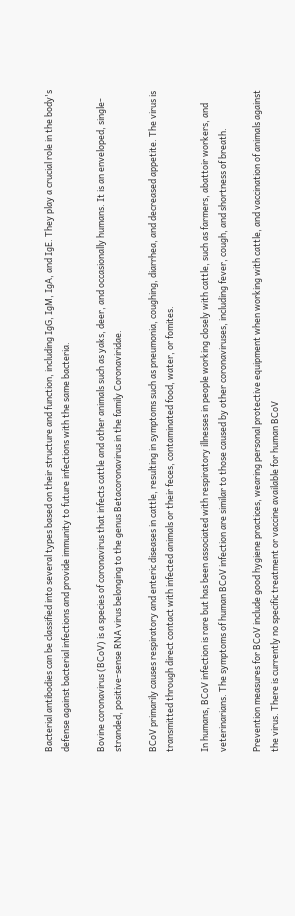Bacterial antibodies can be classified into several types based on their structure and function, including IgG, IgM, IgA, and IgE. They play a crucial role in the body's defense against bacterial infections and provide immunity to future infections with the same bacteria.

Bovine coronavirus (BCoV) is a species of coronavirus that infects cattle and other animals such as yaks, deer, and occasionally humans. It is an enveloped, single-stranded, positive-sense RNA virus belonging to the genus Betacoronavirus in the family Coronaviridae.

BCoV primarily causes respiratory and enteric diseases in cattle, resulting in symptoms such as pneumonia, coughing, diarrhea, and decreased appetite. The virus is transmitted through direct contact with infected animals or their feces, contaminated food, water, or fomites.

In humans, BCoV infection is rare but has been associated with respiratory illnesses in people working closely with cattle, such as farmers, abattoir workers, and veterinarians. The symptoms of human BCoV infection are similar to those caused by other coronaviruses, including fever, cough, and shortness of breath.

Prevention measures for BCoV include good hygiene practices, wearing personal protective equipment when working with cattle, and vaccination of animals against the virus. There is currently no specific treatment or vaccine available for human BCoV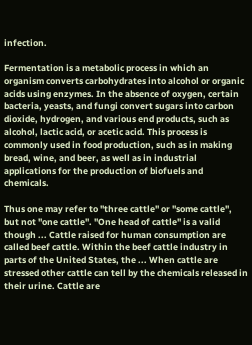infection.

Fermentation is a metabolic process in which an organism converts carbohydrates into alcohol or organic acids using enzymes. In the absence of oxygen, certain bacteria, yeasts, and fungi convert sugars into carbon dioxide, hydrogen, and various end products, such as alcohol, lactic acid, or acetic acid. This process is commonly used in food production, such as in making bread, wine, and beer, as well as in industrial applications for the production of biofuels and chemicals.

Thus one may refer to "three cattle" or "some cattle", but not "one cattle". "One head of cattle" is a valid though ... Cattle raised for human consumption are called beef cattle. Within the beef cattle industry in parts of the United States, the ... When cattle are stressed other cattle can tell by the chemicals released in their urine. Cattle are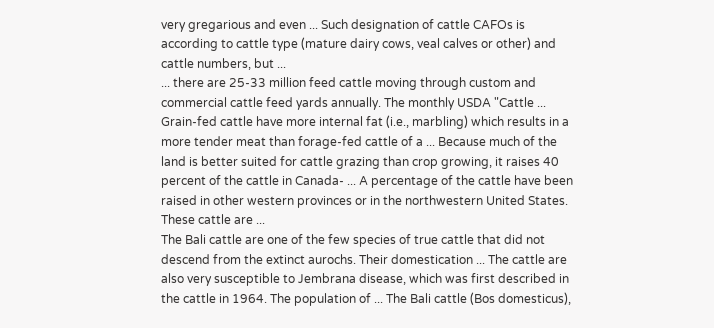very gregarious and even ... Such designation of cattle CAFOs is according to cattle type (mature dairy cows, veal calves or other) and cattle numbers, but ...
... there are 25-33 million feed cattle moving through custom and commercial cattle feed yards annually. The monthly USDA "Cattle ... Grain-fed cattle have more internal fat (i.e., marbling) which results in a more tender meat than forage-fed cattle of a ... Because much of the land is better suited for cattle grazing than crop growing, it raises 40 percent of the cattle in Canada- ... A percentage of the cattle have been raised in other western provinces or in the northwestern United States. These cattle are ...
The Bali cattle are one of the few species of true cattle that did not descend from the extinct aurochs. Their domestication ... The cattle are also very susceptible to Jembrana disease, which was first described in the cattle in 1964. The population of ... The Bali cattle (Bos domesticus),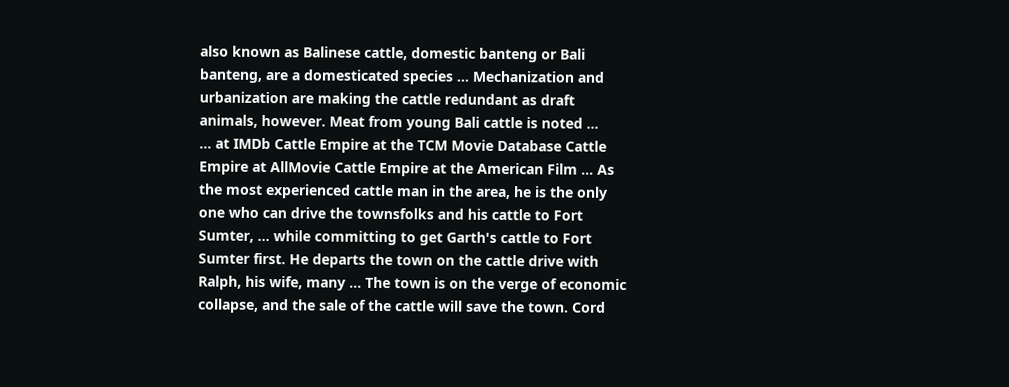also known as Balinese cattle, domestic banteng or Bali banteng, are a domesticated species ... Mechanization and urbanization are making the cattle redundant as draft animals, however. Meat from young Bali cattle is noted ...
... at IMDb Cattle Empire at the TCM Movie Database Cattle Empire at AllMovie Cattle Empire at the American Film ... As the most experienced cattle man in the area, he is the only one who can drive the townsfolks and his cattle to Fort Sumter, ... while committing to get Garth's cattle to Fort Sumter first. He departs the town on the cattle drive with Ralph, his wife, many ... The town is on the verge of economic collapse, and the sale of the cattle will save the town. Cord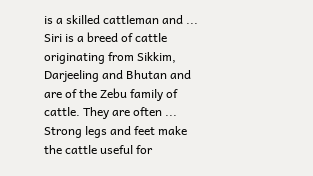is a skilled cattleman and ...
Siri is a breed of cattle originating from Sikkim, Darjeeling and Bhutan and are of the Zebu family of cattle. They are often ... Strong legs and feet make the cattle useful for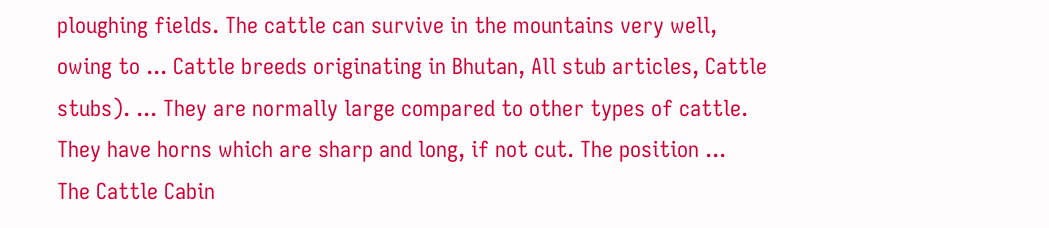ploughing fields. The cattle can survive in the mountains very well, owing to ... Cattle breeds originating in Bhutan, All stub articles, Cattle stubs). ... They are normally large compared to other types of cattle. They have horns which are sharp and long, if not cut. The position ...
The Cattle Cabin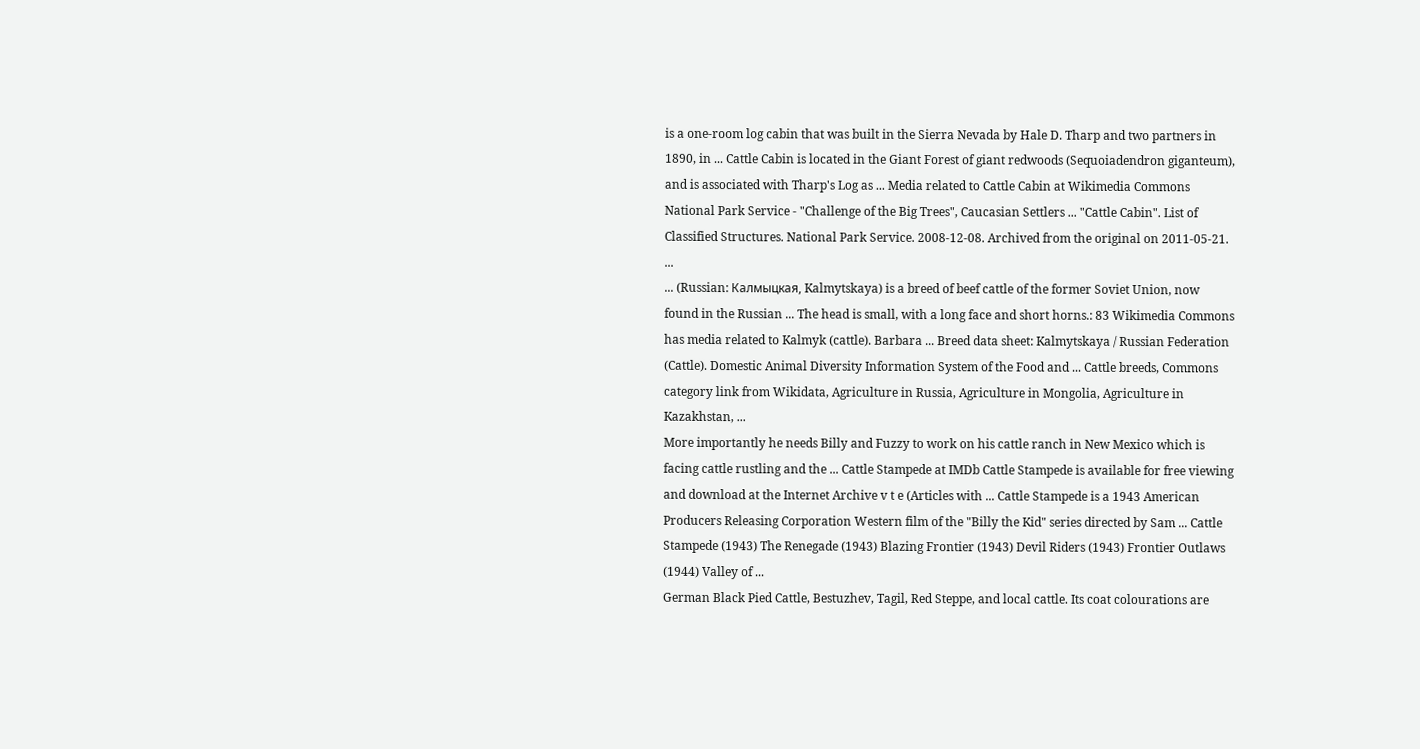is a one-room log cabin that was built in the Sierra Nevada by Hale D. Tharp and two partners in 1890, in ... Cattle Cabin is located in the Giant Forest of giant redwoods (Sequoiadendron giganteum), and is associated with Tharp's Log as ... Media related to Cattle Cabin at Wikimedia Commons National Park Service - "Challenge of the Big Trees", Caucasian Settlers ... "Cattle Cabin". List of Classified Structures. National Park Service. 2008-12-08. Archived from the original on 2011-05-21. ...
... (Russian: Калмыцкая, Kalmytskaya) is a breed of beef cattle of the former Soviet Union, now found in the Russian ... The head is small, with a long face and short horns.: 83 Wikimedia Commons has media related to Kalmyk (cattle). Barbara ... Breed data sheet: Kalmytskaya / Russian Federation (Cattle). Domestic Animal Diversity Information System of the Food and ... Cattle breeds, Commons category link from Wikidata, Agriculture in Russia, Agriculture in Mongolia, Agriculture in Kazakhstan, ...
More importantly he needs Billy and Fuzzy to work on his cattle ranch in New Mexico which is facing cattle rustling and the ... Cattle Stampede at IMDb Cattle Stampede is available for free viewing and download at the Internet Archive v t e (Articles with ... Cattle Stampede is a 1943 American Producers Releasing Corporation Western film of the "Billy the Kid" series directed by Sam ... Cattle Stampede (1943) The Renegade (1943) Blazing Frontier (1943) Devil Riders (1943) Frontier Outlaws (1944) Valley of ...
German Black Pied Cattle, Bestuzhev, Tagil, Red Steppe, and local cattle. Its coat colourations are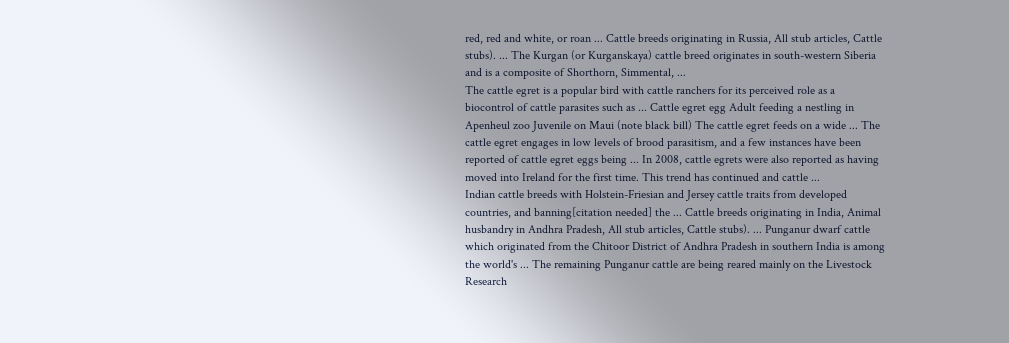red, red and white, or roan ... Cattle breeds originating in Russia, All stub articles, Cattle stubs). ... The Kurgan (or Kurganskaya) cattle breed originates in south-western Siberia and is a composite of Shorthorn, Simmental, ...
The cattle egret is a popular bird with cattle ranchers for its perceived role as a biocontrol of cattle parasites such as ... Cattle egret egg Adult feeding a nestling in Apenheul zoo Juvenile on Maui (note black bill) The cattle egret feeds on a wide ... The cattle egret engages in low levels of brood parasitism, and a few instances have been reported of cattle egret eggs being ... In 2008, cattle egrets were also reported as having moved into Ireland for the first time. This trend has continued and cattle ...
Indian cattle breeds with Holstein-Friesian and Jersey cattle traits from developed countries, and banning[citation needed] the ... Cattle breeds originating in India, Animal husbandry in Andhra Pradesh, All stub articles, Cattle stubs). ... Punganur dwarf cattle which originated from the Chitoor District of Andhra Pradesh in southern India is among the world's ... The remaining Punganur cattle are being reared mainly on the Livestock Research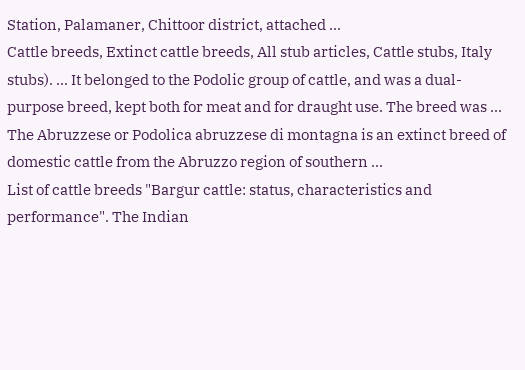Station, Palamaner, Chittoor district, attached ...
Cattle breeds, Extinct cattle breeds, All stub articles, Cattle stubs, Italy stubs). ... It belonged to the Podolic group of cattle, and was a dual-purpose breed, kept both for meat and for draught use. The breed was ... The Abruzzese or Podolica abruzzese di montagna is an extinct breed of domestic cattle from the Abruzzo region of southern ...
List of cattle breeds "Bargur cattle: status, characteristics and performance". The Indian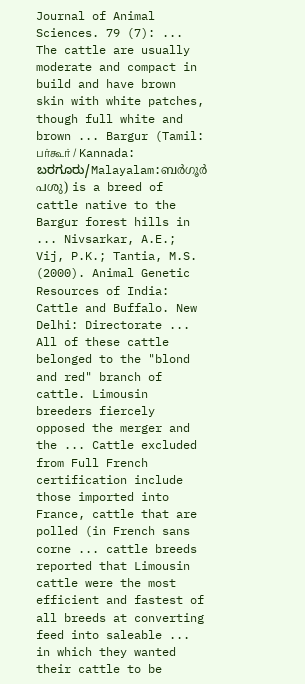Journal of Animal Sciences. 79 (7): ... The cattle are usually moderate and compact in build and have brown skin with white patches, though full white and brown ... Bargur (Tamil: பர்கூர் / Kannada: ಬರಗೂರು/Malayalam:ബർഗൂർ പശു) is a breed of cattle native to the Bargur forest hills in ... Nivsarkar, A.E.; Vij, P.K.; Tantia, M.S. (2000). Animal Genetic Resources of India: Cattle and Buffalo. New Delhi: Directorate ...
All of these cattle belonged to the "blond and red" branch of cattle. Limousin breeders fiercely opposed the merger and the ... Cattle excluded from Full French certification include those imported into France, cattle that are polled (in French sans corne ... cattle breeds reported that Limousin cattle were the most efficient and fastest of all breeds at converting feed into saleable ... in which they wanted their cattle to be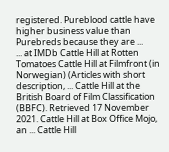registered. Pureblood cattle have higher business value than Purebreds because they are ...
... at IMDb Cattle Hill at Rotten Tomatoes Cattle Hill at Filmfront (in Norwegian) (Articles with short description, ... Cattle Hill at the British Board of Film Classification (BBFC). Retrieved 17 November 2021. Cattle Hill at Box Office Mojo, an ... Cattle Hill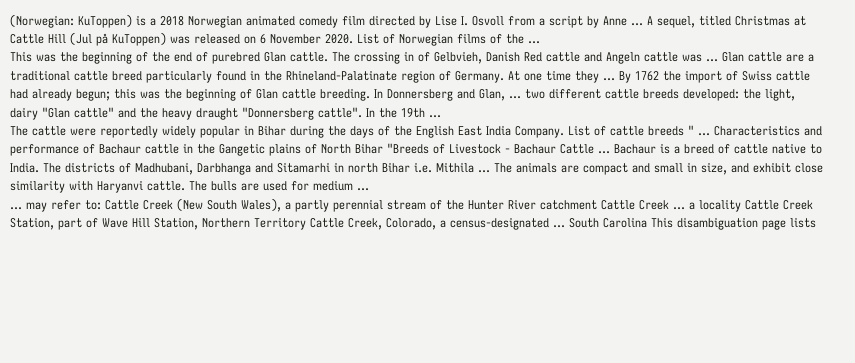(Norwegian: KuToppen) is a 2018 Norwegian animated comedy film directed by Lise I. Osvoll from a script by Anne ... A sequel, titled Christmas at Cattle Hill (Jul på KuToppen) was released on 6 November 2020. List of Norwegian films of the ...
This was the beginning of the end of purebred Glan cattle. The crossing in of Gelbvieh, Danish Red cattle and Angeln cattle was ... Glan cattle are a traditional cattle breed particularly found in the Rhineland-Palatinate region of Germany. At one time they ... By 1762 the import of Swiss cattle had already begun; this was the beginning of Glan cattle breeding. In Donnersberg and Glan, ... two different cattle breeds developed: the light, dairy "Glan cattle" and the heavy draught "Donnersberg cattle". In the 19th ...
The cattle were reportedly widely popular in Bihar during the days of the English East India Company. List of cattle breeds " ... Characteristics and performance of Bachaur cattle in the Gangetic plains of North Bihar "Breeds of Livestock - Bachaur Cattle ... Bachaur is a breed of cattle native to India. The districts of Madhubani, Darbhanga and Sitamarhi in north Bihar i.e. Mithila ... The animals are compact and small in size, and exhibit close similarity with Haryanvi cattle. The bulls are used for medium ...
... may refer to: Cattle Creek (New South Wales), a partly perennial stream of the Hunter River catchment Cattle Creek ... a locality Cattle Creek Station, part of Wave Hill Station, Northern Territory Cattle Creek, Colorado, a census-designated ... South Carolina This disambiguation page lists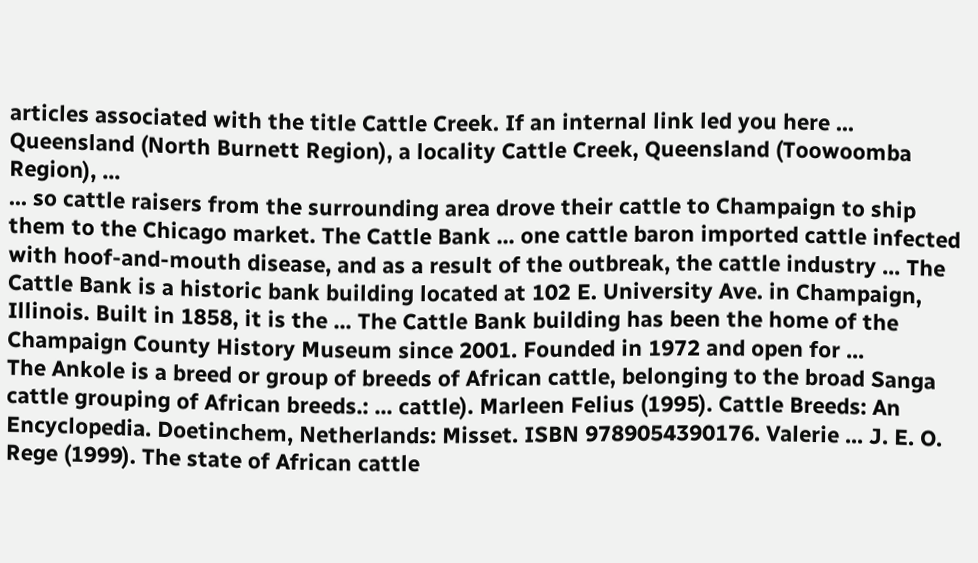articles associated with the title Cattle Creek. If an internal link led you here ... Queensland (North Burnett Region), a locality Cattle Creek, Queensland (Toowoomba Region), ...
... so cattle raisers from the surrounding area drove their cattle to Champaign to ship them to the Chicago market. The Cattle Bank ... one cattle baron imported cattle infected with hoof-and-mouth disease, and as a result of the outbreak, the cattle industry ... The Cattle Bank is a historic bank building located at 102 E. University Ave. in Champaign, Illinois. Built in 1858, it is the ... The Cattle Bank building has been the home of the Champaign County History Museum since 2001. Founded in 1972 and open for ...
The Ankole is a breed or group of breeds of African cattle, belonging to the broad Sanga cattle grouping of African breeds.: ... cattle). Marleen Felius (1995). Cattle Breeds: An Encyclopedia. Doetinchem, Netherlands: Misset. ISBN 9789054390176. Valerie ... J. E. O. Rege (1999). The state of African cattle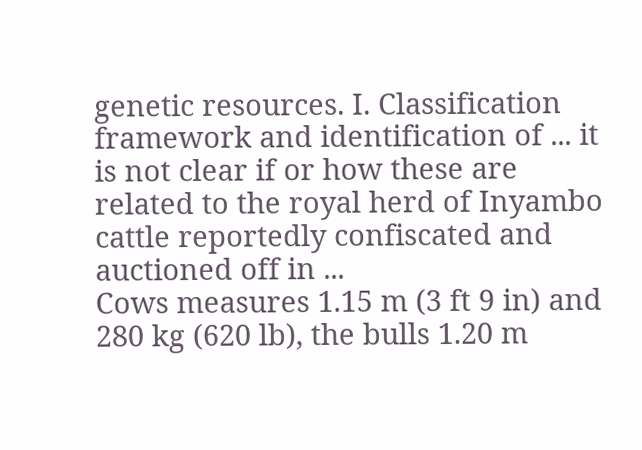genetic resources. I. Classification framework and identification of ... it is not clear if or how these are related to the royal herd of Inyambo cattle reportedly confiscated and auctioned off in ...
Cows measures 1.15 m (3 ft 9 in) and 280 kg (620 lb), the bulls 1.20 m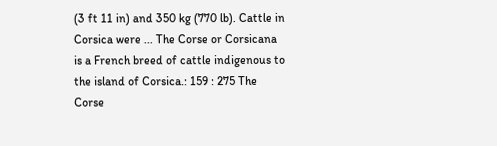(3 ft 11 in) and 350 kg (770 lb). Cattle in Corsica were ... The Corse or Corsicana is a French breed of cattle indigenous to the island of Corsica.: 159 : 275 The Corse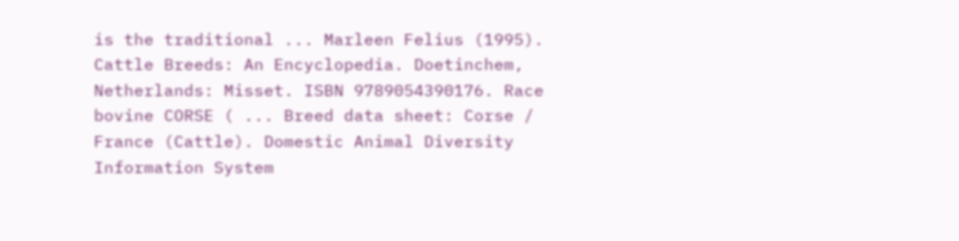is the traditional ... Marleen Felius (1995). Cattle Breeds: An Encyclopedia. Doetinchem, Netherlands: Misset. ISBN 9789054390176. Race bovine CORSE ( ... Breed data sheet: Corse / France (Cattle). Domestic Animal Diversity Information System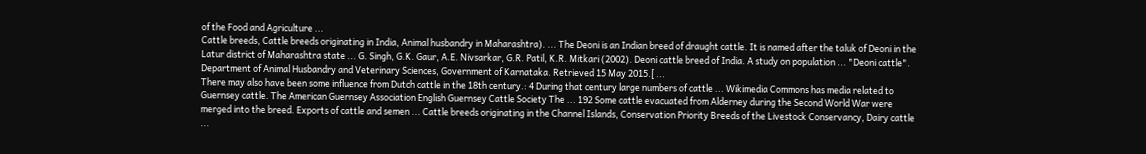of the Food and Agriculture ...
Cattle breeds, Cattle breeds originating in India, Animal husbandry in Maharashtra). ... The Deoni is an Indian breed of draught cattle. It is named after the taluk of Deoni in the Latur district of Maharashtra state ... G. Singh, G.K. Gaur, A.E. Nivsarkar, G.R. Patil, K.R. Mitkari (2002). Deoni cattle breed of India. A study on population ... "Deoni cattle". Department of Animal Husbandry and Veterinary Sciences, Government of Karnataka. Retrieved 15 May 2015.[ ...
There may also have been some influence from Dutch cattle in the 18th century.: 4 During that century large numbers of cattle ... Wikimedia Commons has media related to Guernsey cattle. The American Guernsey Association English Guernsey Cattle Society The ... 192 Some cattle evacuated from Alderney during the Second World War were merged into the breed. Exports of cattle and semen ... Cattle breeds originating in the Channel Islands, Conservation Priority Breeds of the Livestock Conservancy, Dairy cattle ...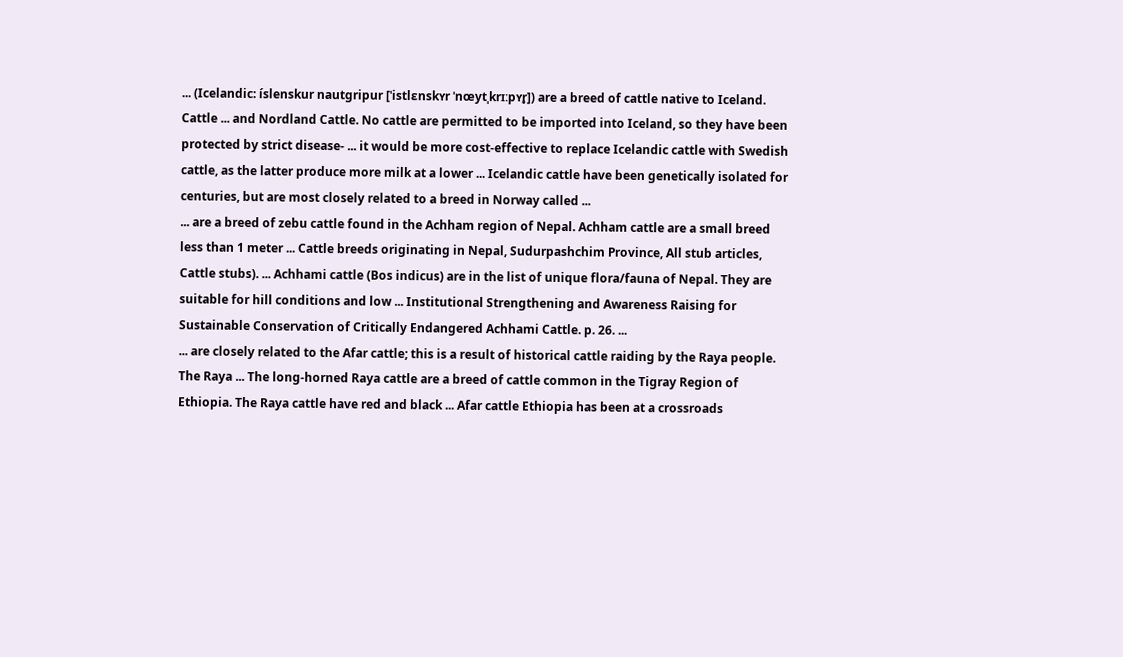... (Icelandic: íslenskur nautgripur [ˈistlɛnskʏr ˈnœytˌkrɪːpʏr̥]) are a breed of cattle native to Iceland. Cattle ... and Nordland Cattle. No cattle are permitted to be imported into Iceland, so they have been protected by strict disease- ... it would be more cost-effective to replace Icelandic cattle with Swedish cattle, as the latter produce more milk at a lower ... Icelandic cattle have been genetically isolated for centuries, but are most closely related to a breed in Norway called ...
... are a breed of zebu cattle found in the Achham region of Nepal. Achham cattle are a small breed less than 1 meter ... Cattle breeds originating in Nepal, Sudurpashchim Province, All stub articles, Cattle stubs). ... Achhami cattle (Bos indicus) are in the list of unique flora/fauna of Nepal. They are suitable for hill conditions and low ... Institutional Strengthening and Awareness Raising for Sustainable Conservation of Critically Endangered Achhami Cattle. p. 26. ...
... are closely related to the Afar cattle; this is a result of historical cattle raiding by the Raya people. The Raya ... The long-horned Raya cattle are a breed of cattle common in the Tigray Region of Ethiopia. The Raya cattle have red and black ... Afar cattle Ethiopia has been at a crossroads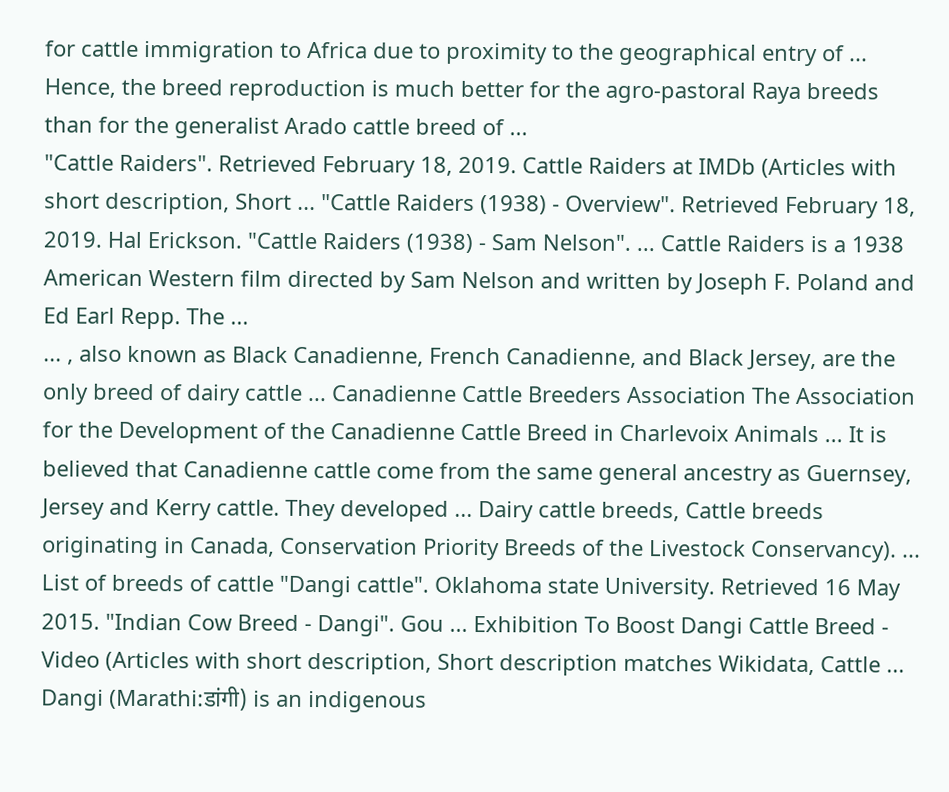for cattle immigration to Africa due to proximity to the geographical entry of ... Hence, the breed reproduction is much better for the agro-pastoral Raya breeds than for the generalist Arado cattle breed of ...
"Cattle Raiders". Retrieved February 18, 2019. Cattle Raiders at IMDb (Articles with short description, Short ... "Cattle Raiders (1938) - Overview". Retrieved February 18, 2019. Hal Erickson. "Cattle Raiders (1938) - Sam Nelson". ... Cattle Raiders is a 1938 American Western film directed by Sam Nelson and written by Joseph F. Poland and Ed Earl Repp. The ...
... , also known as Black Canadienne, French Canadienne, and Black Jersey, are the only breed of dairy cattle ... Canadienne Cattle Breeders Association The Association for the Development of the Canadienne Cattle Breed in Charlevoix Animals ... It is believed that Canadienne cattle come from the same general ancestry as Guernsey, Jersey and Kerry cattle. They developed ... Dairy cattle breeds, Cattle breeds originating in Canada, Conservation Priority Breeds of the Livestock Conservancy). ...
List of breeds of cattle "Dangi cattle". Oklahoma state University. Retrieved 16 May 2015. "Indian Cow Breed - Dangi". Gou ... Exhibition To Boost Dangi Cattle Breed - Video (Articles with short description, Short description matches Wikidata, Cattle ... Dangi (Marathi:डांगी) is an indigenous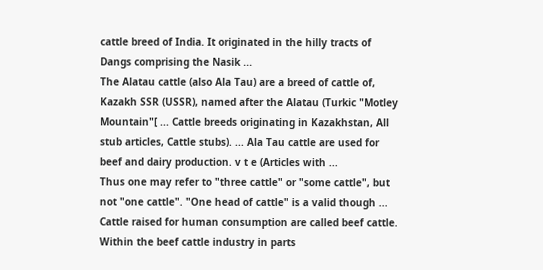cattle breed of India. It originated in the hilly tracts of Dangs comprising the Nasik ...
The Alatau cattle (also Ala Tau) are a breed of cattle of, Kazakh SSR (USSR), named after the Alatau (Turkic "Motley Mountain"[ ... Cattle breeds originating in Kazakhstan, All stub articles, Cattle stubs). ... Ala Tau cattle are used for beef and dairy production. v t e (Articles with ...
Thus one may refer to "three cattle" or "some cattle", but not "one cattle". "One head of cattle" is a valid though ... Cattle raised for human consumption are called beef cattle. Within the beef cattle industry in parts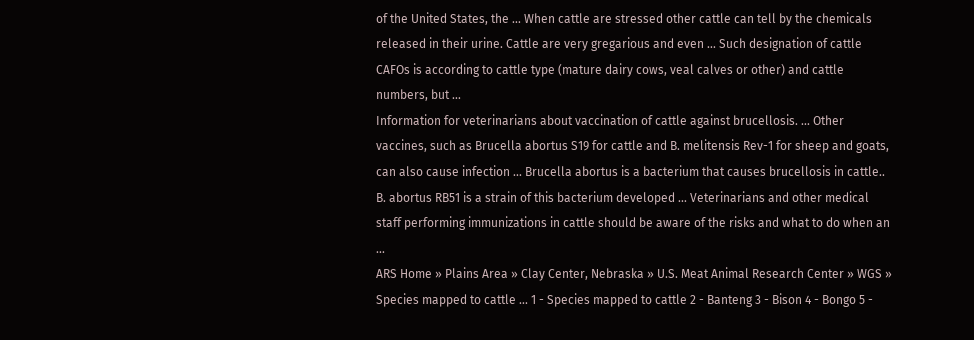of the United States, the ... When cattle are stressed other cattle can tell by the chemicals released in their urine. Cattle are very gregarious and even ... Such designation of cattle CAFOs is according to cattle type (mature dairy cows, veal calves or other) and cattle numbers, but ...
Information for veterinarians about vaccination of cattle against brucellosis. ... Other vaccines, such as Brucella abortus S19 for cattle and B. melitensis Rev-1 for sheep and goats, can also cause infection ... Brucella abortus is a bacterium that causes brucellosis in cattle.. B. abortus RB51 is a strain of this bacterium developed ... Veterinarians and other medical staff performing immunizations in cattle should be aware of the risks and what to do when an ...
ARS Home » Plains Area » Clay Center, Nebraska » U.S. Meat Animal Research Center » WGS » Species mapped to cattle ... 1 - Species mapped to cattle 2 - Banteng 3 - Bison 4 - Bongo 5 -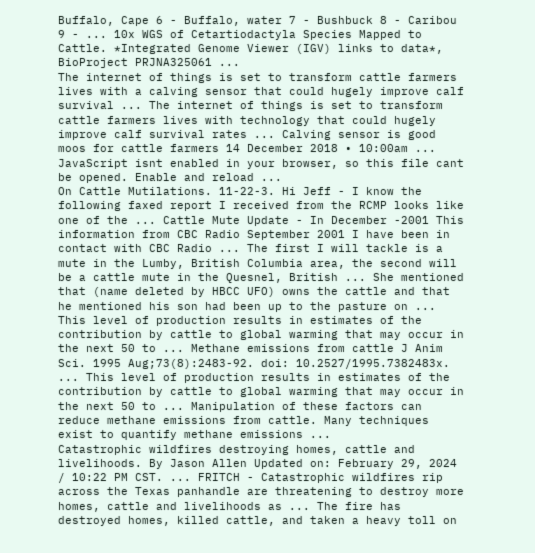Buffalo, Cape 6 - Buffalo, water 7 - Bushbuck 8 - Caribou 9 - ... 10x WGS of Cetartiodactyla Species Mapped to Cattle. *Integrated Genome Viewer (IGV) links to data*, BioProject PRJNA325061 ...
The internet of things is set to transform cattle farmers lives with a calving sensor that could hugely improve calf survival ... The internet of things is set to transform cattle farmers lives with technology that could hugely improve calf survival rates ... Calving sensor is good moos for cattle farmers 14 December 2018 • 10:00am ...
JavaScript isnt enabled in your browser, so this file cant be opened. Enable and reload ...
On Cattle Mutilations. 11-22-3. Hi Jeff - I know the following faxed report I received from the RCMP looks like one of the ... Cattle Mute Update - In December -2001 This information from CBC Radio September 2001 I have been in contact with CBC Radio ... The first I will tackle is a mute in the Lumby, British Columbia area, the second will be a cattle mute in the Quesnel, British ... She mentioned that (name deleted by HBCC UFO) owns the cattle and that he mentioned his son had been up to the pasture on ...
This level of production results in estimates of the contribution by cattle to global warming that may occur in the next 50 to ... Methane emissions from cattle J Anim Sci. 1995 Aug;73(8):2483-92. doi: 10.2527/1995.7382483x. ... This level of production results in estimates of the contribution by cattle to global warming that may occur in the next 50 to ... Manipulation of these factors can reduce methane emissions from cattle. Many techniques exist to quantify methane emissions ...
Catastrophic wildfires destroying homes, cattle and livelihoods. By Jason Allen Updated on: February 29, 2024 / 10:22 PM CST. ... FRITCH - Catastrophic wildfires rip across the Texas panhandle are threatening to destroy more homes, cattle and livelihoods as ... The fire has destroyed homes, killed cattle, and taken a heavy toll on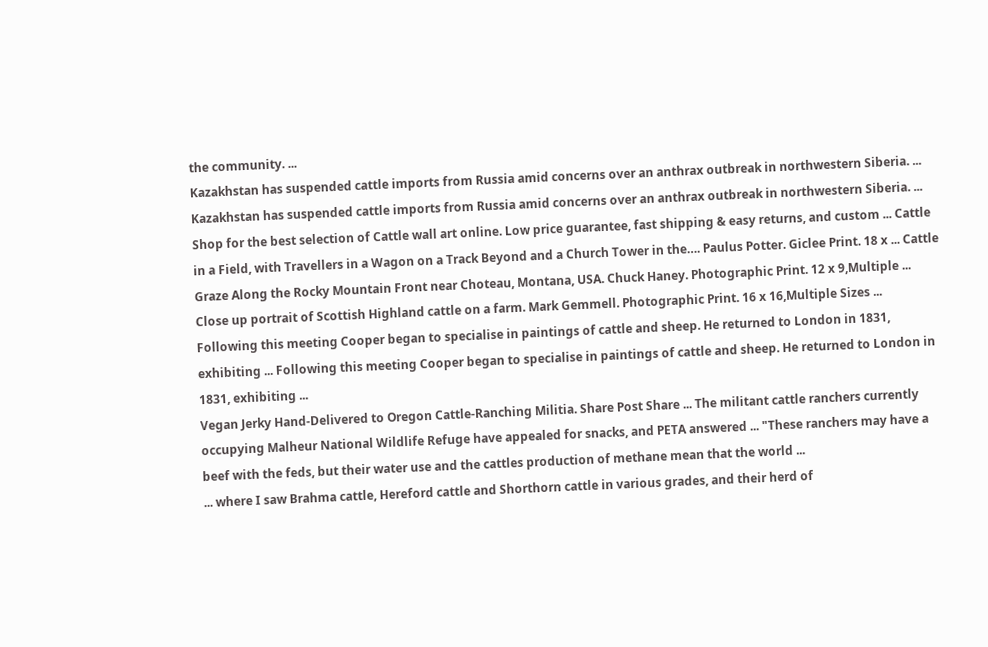the community. ...
Kazakhstan has suspended cattle imports from Russia amid concerns over an anthrax outbreak in northwestern Siberia. ... Kazakhstan has suspended cattle imports from Russia amid concerns over an anthrax outbreak in northwestern Siberia. ...
Shop for the best selection of Cattle wall art online. Low price guarantee, fast shipping & easy returns, and custom ... Cattle in a Field, with Travellers in a Wagon on a Track Beyond and a Church Tower in the…. Paulus Potter. Giclee Print. 18 x ... Cattle Graze Along the Rocky Mountain Front near Choteau, Montana, USA. Chuck Haney. Photographic Print. 12 x 9,Multiple ... Close up portrait of Scottish Highland cattle on a farm. Mark Gemmell. Photographic Print. 16 x 16,Multiple Sizes ...
Following this meeting Cooper began to specialise in paintings of cattle and sheep. He returned to London in 1831, exhibiting ... Following this meeting Cooper began to specialise in paintings of cattle and sheep. He returned to London in 1831, exhibiting ...
Vegan Jerky Hand-Delivered to Oregon Cattle-Ranching Militia. Share Post Share ... The militant cattle ranchers currently occupying Malheur National Wildlife Refuge have appealed for snacks, and PETA answered ... "These ranchers may have a beef with the feds, but their water use and the cattles production of methane mean that the world ...
... where I saw Brahma cattle, Hereford cattle and Shorthorn cattle in various grades, and their herd of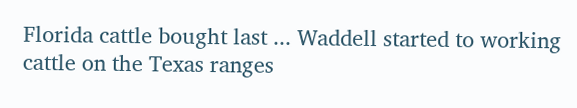Florida cattle bought last ... Waddell started to working cattle on the Texas ranges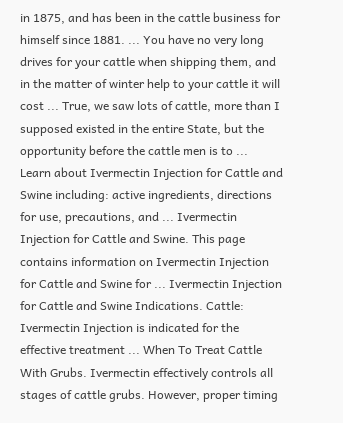in 1875, and has been in the cattle business for himself since 1881. ... You have no very long drives for your cattle when shipping them, and in the matter of winter help to your cattle it will cost ... True, we saw lots of cattle, more than I supposed existed in the entire State, but the opportunity before the cattle men is to ...
Learn about Ivermectin Injection for Cattle and Swine including: active ingredients, directions for use, precautions, and ... Ivermectin Injection for Cattle and Swine. This page contains information on Ivermectin Injection for Cattle and Swine for ... Ivermectin Injection for Cattle and Swine Indications. Cattle: Ivermectin Injection is indicated for the effective treatment ... When To Treat Cattle With Grubs. Ivermectin effectively controls all stages of cattle grubs. However, proper timing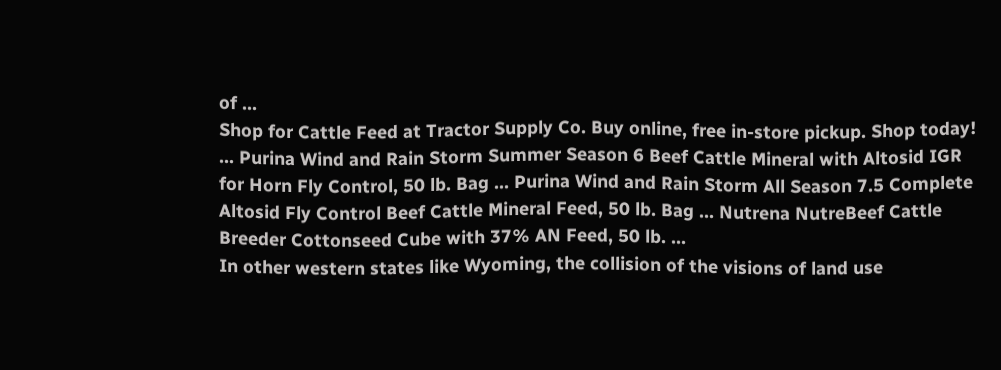of ...
Shop for Cattle Feed at Tractor Supply Co. Buy online, free in-store pickup. Shop today! ... Purina Wind and Rain Storm Summer Season 6 Beef Cattle Mineral with Altosid IGR for Horn Fly Control, 50 lb. Bag ... Purina Wind and Rain Storm All Season 7.5 Complete Altosid Fly Control Beef Cattle Mineral Feed, 50 lb. Bag ... Nutrena NutreBeef Cattle Breeder Cottonseed Cube with 37% AN Feed, 50 lb. ...
In other western states like Wyoming, the collision of the visions of land use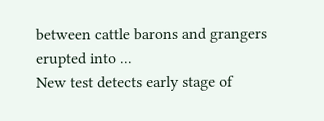between cattle barons and grangers erupted into ...
New test detects early stage of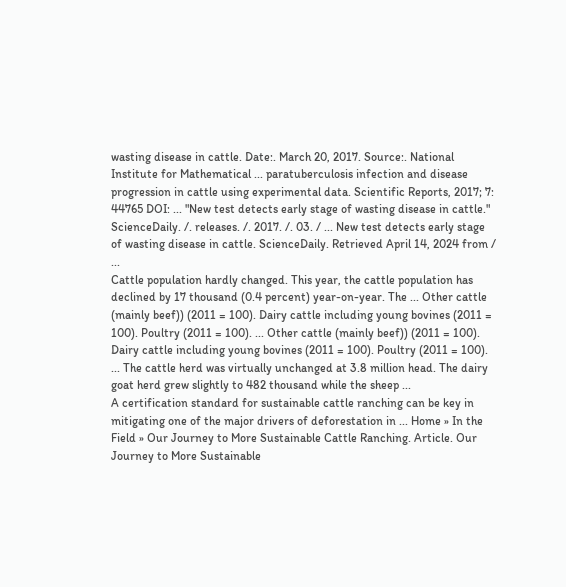wasting disease in cattle. Date:. March 20, 2017. Source:. National Institute for Mathematical ... paratuberculosis infection and disease progression in cattle using experimental data. Scientific Reports, 2017; 7: 44765 DOI: ... "New test detects early stage of wasting disease in cattle." ScienceDaily. /. releases. /. 2017. /. 03. / ... New test detects early stage of wasting disease in cattle. ScienceDaily. Retrieved April 14, 2024 from / ...
Cattle population hardly changed. This year, the cattle population has declined by 17 thousand (0.4 percent) year-on-year. The ... Other cattle (mainly beef)) (2011 = 100). Dairy cattle including young bovines (2011 = 100). Poultry (2011 = 100). ... Other cattle (mainly beef)) (2011 = 100). Dairy cattle including young bovines (2011 = 100). Poultry (2011 = 100). ... The cattle herd was virtually unchanged at 3.8 million head. The dairy goat herd grew slightly to 482 thousand while the sheep ...
A certification standard for sustainable cattle ranching can be key in mitigating one of the major drivers of deforestation in ... Home » In the Field » Our Journey to More Sustainable Cattle Ranching. Article. Our Journey to More Sustainable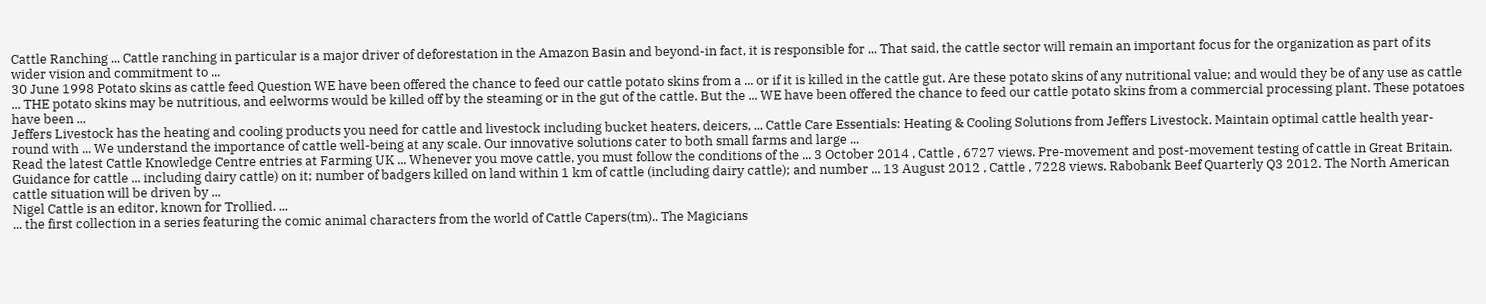Cattle Ranching ... Cattle ranching in particular is a major driver of deforestation in the Amazon Basin and beyond-in fact, it is responsible for ... That said, the cattle sector will remain an important focus for the organization as part of its wider vision and commitment to ...
30 June 1998 Potato skins as cattle feed Question WE have been offered the chance to feed our cattle potato skins from a ... or if it is killed in the cattle gut. Are these potato skins of any nutritional value; and would they be of any use as cattle ... THE potato skins may be nutritious, and eelworms would be killed off by the steaming or in the gut of the cattle. But the ... WE have been offered the chance to feed our cattle potato skins from a commercial processing plant. These potatoes have been ...
Jeffers Livestock has the heating and cooling products you need for cattle and livestock including bucket heaters, deicers, ... Cattle Care Essentials: Heating & Cooling Solutions from Jeffers Livestock. Maintain optimal cattle health year-round with ... We understand the importance of cattle well-being at any scale. Our innovative solutions cater to both small farms and large ...
Read the latest Cattle Knowledge Centre entries at Farming UK ... Whenever you move cattle, you must follow the conditions of the ... 3 October 2014 , Cattle , 6727 views. Pre-movement and post-movement testing of cattle in Great Britain. Guidance for cattle ... including dairy cattle) on it; number of badgers killed on land within 1 km of cattle (including dairy cattle); and number ... 13 August 2012 , Cattle , 7228 views. Rabobank Beef Quarterly Q3 2012. The North American cattle situation will be driven by ...
Nigel Cattle is an editor, known for Trollied. ...
... the first collection in a series featuring the comic animal characters from the world of Cattle Capers(tm).. The Magicians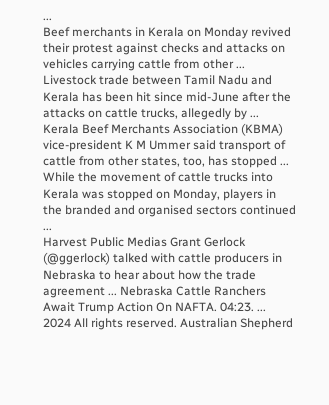...
Beef merchants in Kerala on Monday revived their protest against checks and attacks on vehicles carrying cattle from other ... Livestock trade between Tamil Nadu and Kerala has been hit since mid-June after the attacks on cattle trucks, allegedly by ... Kerala Beef Merchants Association (KBMA) vice-president K M Ummer said transport of cattle from other states, too, has stopped ... While the movement of cattle trucks into Kerala was stopped on Monday, players in the branded and organised sectors continued ...
Harvest Public Medias Grant Gerlock (@ggerlock) talked with cattle producers in Nebraska to hear about how the trade agreement ... Nebraska Cattle Ranchers Await Trump Action On NAFTA. 04:23. ...
2024 All rights reserved. Australian Shepherd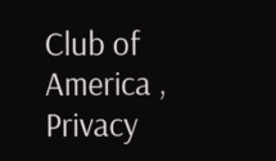Club of America , Privacy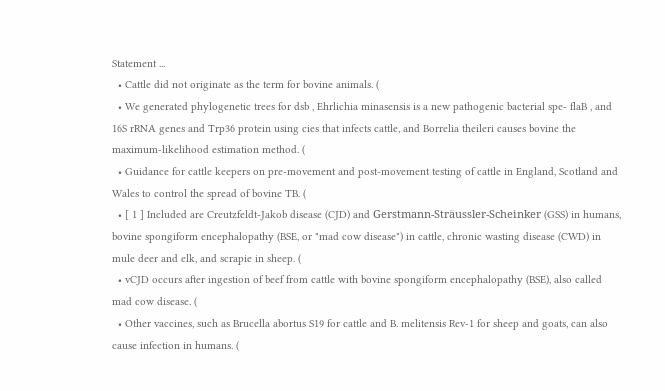Statement ...
  • Cattle did not originate as the term for bovine animals. (
  • We generated phylogenetic trees for dsb , Ehrlichia minasensis is a new pathogenic bacterial spe- flaB , and 16S rRNA genes and Trp36 protein using cies that infects cattle, and Borrelia theileri causes bovine the maximum-likelihood estimation method. (
  • Guidance for cattle keepers on pre-movement and post-movement testing of cattle in England, Scotland and Wales to control the spread of bovine TB. (
  • [ 1 ] Included are Creutzfeldt-Jakob disease (CJD) and Gerstmann-Sträussler-Scheinker (GSS) in humans, bovine spongiform encephalopathy (BSE, or "mad cow disease") in cattle, chronic wasting disease (CWD) in mule deer and elk, and scrapie in sheep. (
  • vCJD occurs after ingestion of beef from cattle with bovine spongiform encephalopathy (BSE), also called mad cow disease. (
  • Other vaccines, such as Brucella abortus S19 for cattle and B. melitensis Rev-1 for sheep and goats, can also cause infection in humans. (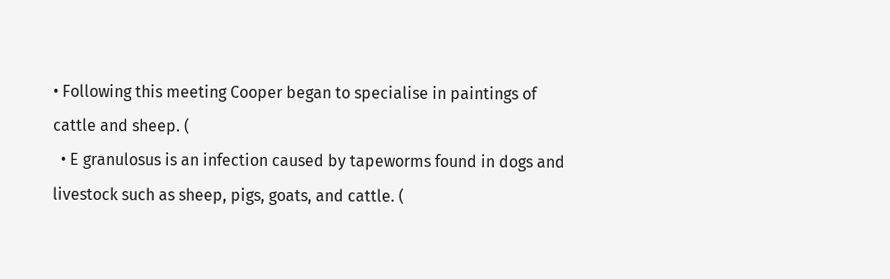• Following this meeting Cooper began to specialise in paintings of cattle and sheep. (
  • E granulosus is an infection caused by tapeworms found in dogs and livestock such as sheep, pigs, goats, and cattle. (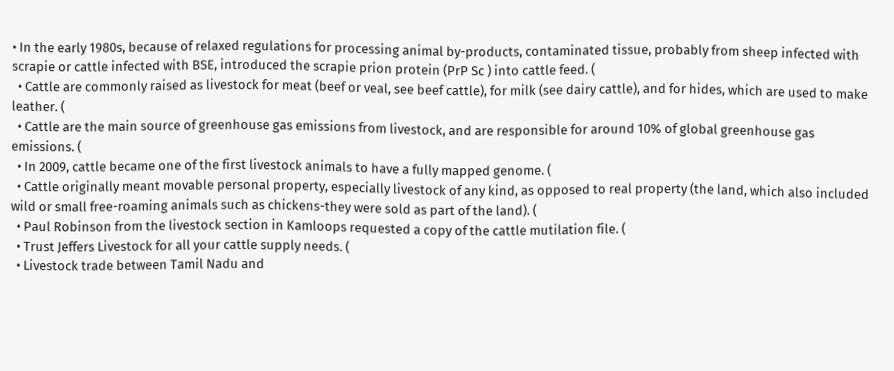• In the early 1980s, because of relaxed regulations for processing animal by-products, contaminated tissue, probably from sheep infected with scrapie or cattle infected with BSE, introduced the scrapie prion protein (PrP Sc ) into cattle feed. (
  • Cattle are commonly raised as livestock for meat (beef or veal, see beef cattle), for milk (see dairy cattle), and for hides, which are used to make leather. (
  • Cattle are the main source of greenhouse gas emissions from livestock, and are responsible for around 10% of global greenhouse gas emissions. (
  • In 2009, cattle became one of the first livestock animals to have a fully mapped genome. (
  • Cattle originally meant movable personal property, especially livestock of any kind, as opposed to real property (the land, which also included wild or small free-roaming animals such as chickens-they were sold as part of the land). (
  • Paul Robinson from the livestock section in Kamloops requested a copy of the cattle mutilation file. (
  • Trust Jeffers Livestock for all your cattle supply needs. (
  • Livestock trade between Tamil Nadu and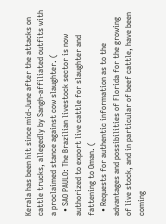Kerala has been hit since mid-June after the attacks on cattle trucks, allegedly by Sangh-affiliated outfits with a proclaimed stance against cow slaughter. (
  • SAO PAULO: The Brazilian livestock sector is now authorized to export live cattle for slaughter and fattening to Oman. (
  • Requests for authentic information as to the advantages and possibilities of Florida for the growing of live stock, and in particular of beef cattle, have been coming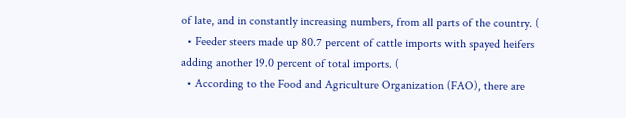of late, and in constantly increasing numbers, from all parts of the country. (
  • Feeder steers made up 80.7 percent of cattle imports with spayed heifers adding another 19.0 percent of total imports. (
  • According to the Food and Agriculture Organization (FAO), there are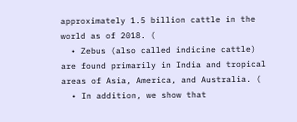approximately 1.5 billion cattle in the world as of 2018. (
  • Zebus (also called indicine cattle) are found primarily in India and tropical areas of Asia, America, and Australia. (
  • In addition, we show that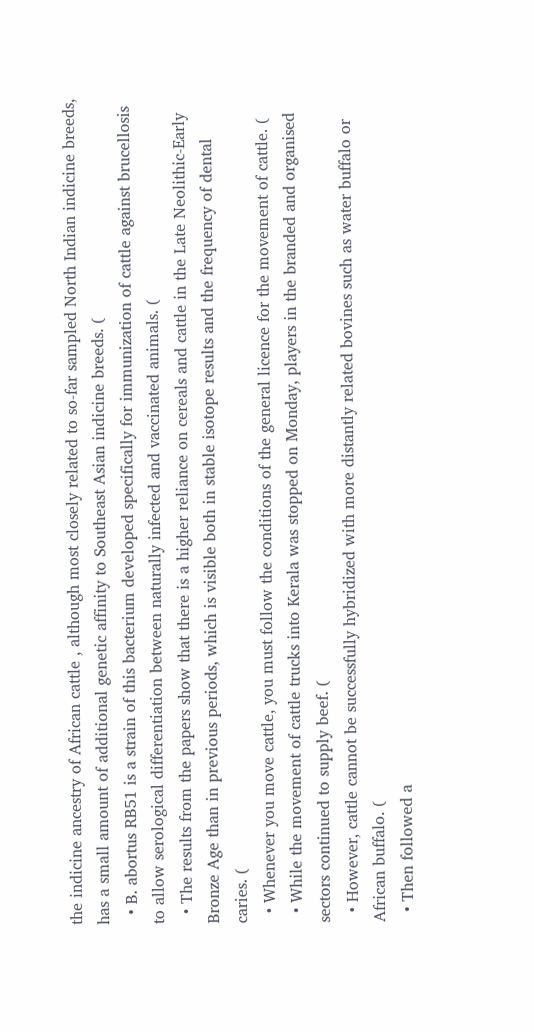the indicine ancestry of African cattle , although most closely related to so-far sampled North Indian indicine breeds, has a small amount of additional genetic affinity to Southeast Asian indicine breeds. (
  • B. abortus RB51 is a strain of this bacterium developed specifically for immunization of cattle against brucellosis to allow serological differentiation between naturally infected and vaccinated animals. (
  • The results from the papers show that there is a higher reliance on cereals and cattle in the Late Neolithic-Early Bronze Age than in previous periods, which is visible both in stable isotope results and the frequency of dental caries. (
  • Whenever you move cattle, you must follow the conditions of the general licence for the movement of cattle. (
  • While the movement of cattle trucks into Kerala was stopped on Monday, players in the branded and organised sectors continued to supply beef. (
  • However, cattle cannot be successfully hybridized with more distantly related bovines such as water buffalo or African buffalo. (
  • Then followed a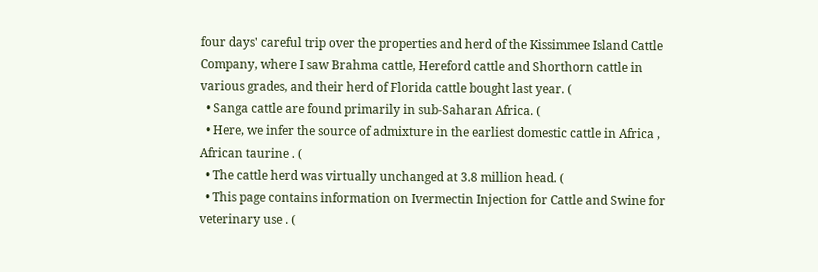four days' careful trip over the properties and herd of the Kissimmee Island Cattle Company, where I saw Brahma cattle, Hereford cattle and Shorthorn cattle in various grades, and their herd of Florida cattle bought last year. (
  • Sanga cattle are found primarily in sub-Saharan Africa. (
  • Here, we infer the source of admixture in the earliest domestic cattle in Africa , African taurine . (
  • The cattle herd was virtually unchanged at 3.8 million head. (
  • This page contains information on Ivermectin Injection for Cattle and Swine for veterinary use . (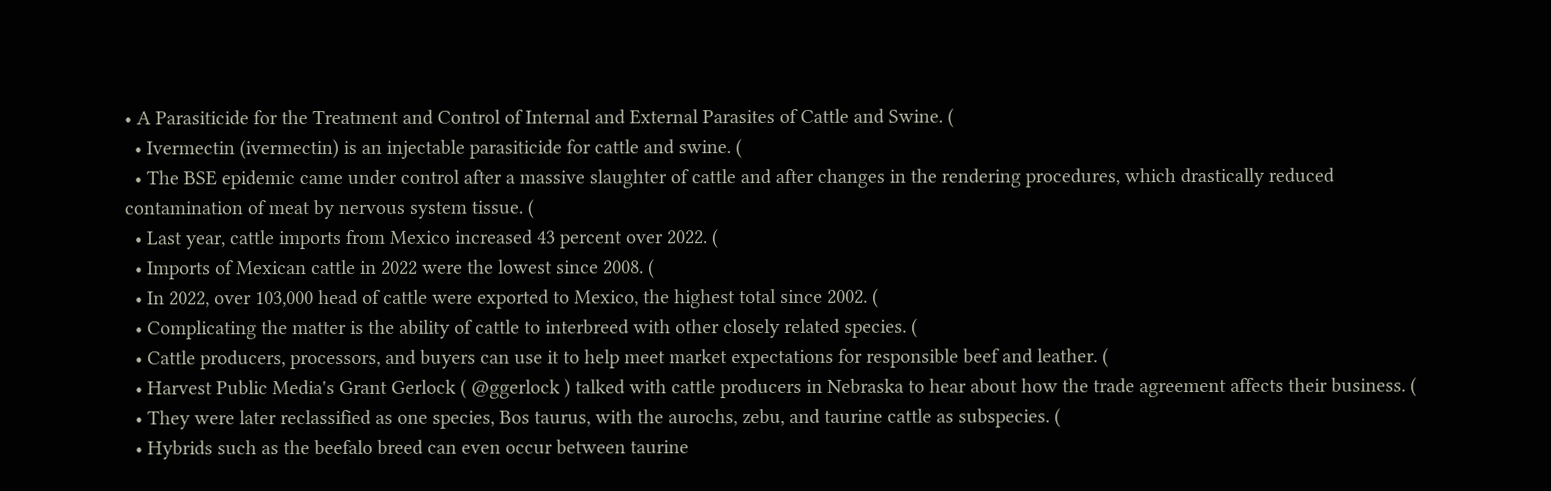• A Parasiticide for the Treatment and Control of Internal and External Parasites of Cattle and Swine. (
  • Ivermectin (ivermectin) is an injectable parasiticide for cattle and swine. (
  • The BSE epidemic came under control after a massive slaughter of cattle and after changes in the rendering procedures, which drastically reduced contamination of meat by nervous system tissue. (
  • Last year, cattle imports from Mexico increased 43 percent over 2022. (
  • Imports of Mexican cattle in 2022 were the lowest since 2008. (
  • In 2022, over 103,000 head of cattle were exported to Mexico, the highest total since 2002. (
  • Complicating the matter is the ability of cattle to interbreed with other closely related species. (
  • Cattle producers, processors, and buyers can use it to help meet market expectations for responsible beef and leather. (
  • Harvest Public Media's Grant Gerlock ( @ggerlock ) talked with cattle producers in Nebraska to hear about how the trade agreement affects their business. (
  • They were later reclassified as one species, Bos taurus, with the aurochs, zebu, and taurine cattle as subspecies. (
  • Hybrids such as the beefalo breed can even occur between taurine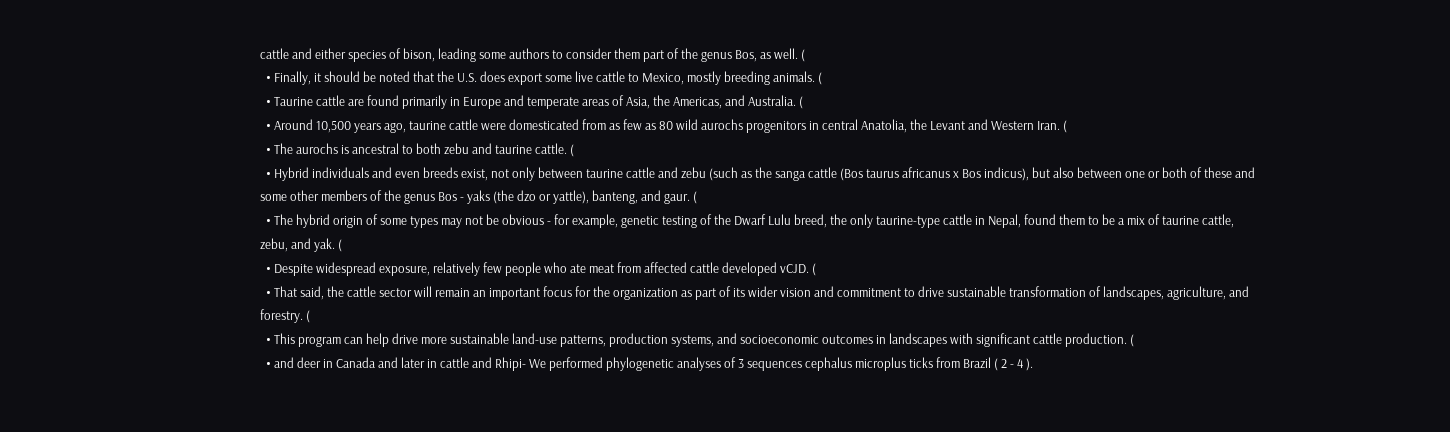cattle and either species of bison, leading some authors to consider them part of the genus Bos, as well. (
  • Finally, it should be noted that the U.S. does export some live cattle to Mexico, mostly breeding animals. (
  • Taurine cattle are found primarily in Europe and temperate areas of Asia, the Americas, and Australia. (
  • Around 10,500 years ago, taurine cattle were domesticated from as few as 80 wild aurochs progenitors in central Anatolia, the Levant and Western Iran. (
  • The aurochs is ancestral to both zebu and taurine cattle. (
  • Hybrid individuals and even breeds exist, not only between taurine cattle and zebu (such as the sanga cattle (Bos taurus africanus x Bos indicus), but also between one or both of these and some other members of the genus Bos - yaks (the dzo or yattle), banteng, and gaur. (
  • The hybrid origin of some types may not be obvious - for example, genetic testing of the Dwarf Lulu breed, the only taurine-type cattle in Nepal, found them to be a mix of taurine cattle, zebu, and yak. (
  • Despite widespread exposure, relatively few people who ate meat from affected cattle developed vCJD. (
  • That said, the cattle sector will remain an important focus for the organization as part of its wider vision and commitment to drive sustainable transformation of landscapes, agriculture, and forestry. (
  • This program can help drive more sustainable land-use patterns, production systems, and socioeconomic outcomes in landscapes with significant cattle production. (
  • and deer in Canada and later in cattle and Rhipi- We performed phylogenetic analyses of 3 sequences cephalus microplus ticks from Brazil ( 2 - 4 ).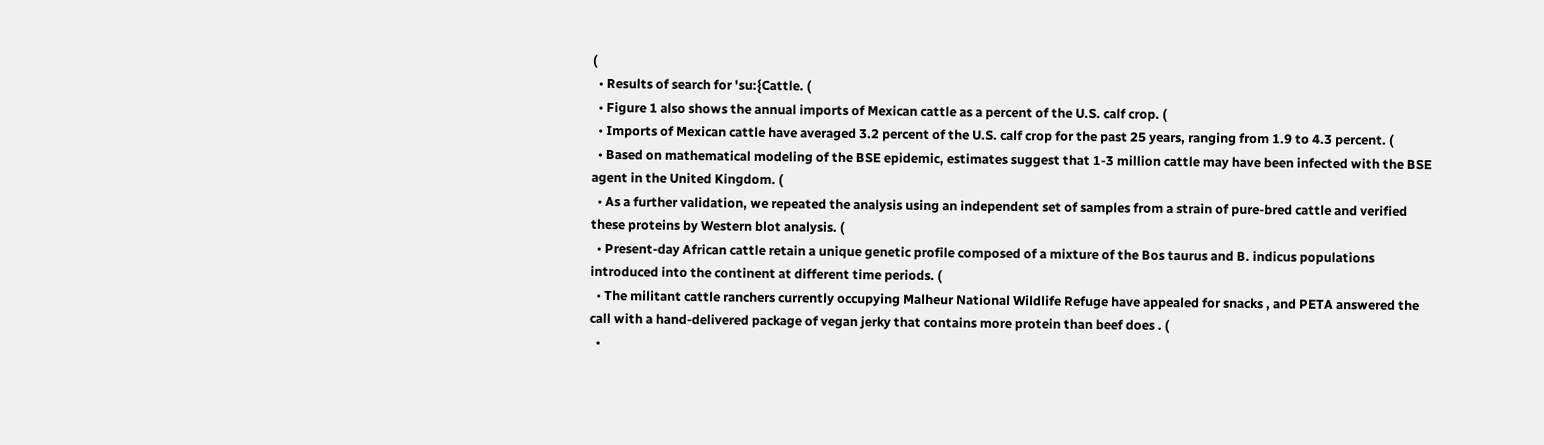(
  • Results of search for 'su:{Cattle. (
  • Figure 1 also shows the annual imports of Mexican cattle as a percent of the U.S. calf crop. (
  • Imports of Mexican cattle have averaged 3.2 percent of the U.S. calf crop for the past 25 years, ranging from 1.9 to 4.3 percent. (
  • Based on mathematical modeling of the BSE epidemic, estimates suggest that 1-3 million cattle may have been infected with the BSE agent in the United Kingdom. (
  • As a further validation, we repeated the analysis using an independent set of samples from a strain of pure-bred cattle and verified these proteins by Western blot analysis. (
  • Present-day African cattle retain a unique genetic profile composed of a mixture of the Bos taurus and B. indicus populations introduced into the continent at different time periods. (
  • The militant cattle ranchers currently occupying Malheur National Wildlife Refuge have appealed for snacks , and PETA answered the call with a hand-delivered package of vegan jerky that contains more protein than beef does . (
  •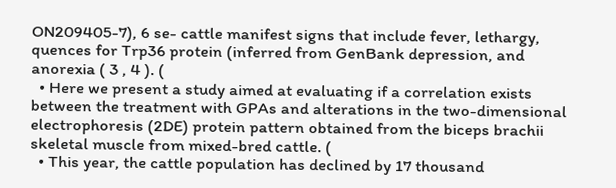ON209405-7), 6 se- cattle manifest signs that include fever, lethargy, quences for Trp36 protein (inferred from GenBank depression, and anorexia ( 3 , 4 ). (
  • Here we present a study aimed at evaluating if a correlation exists between the treatment with GPAs and alterations in the two-dimensional electrophoresis (2DE) protein pattern obtained from the biceps brachii skeletal muscle from mixed-bred cattle. (
  • This year, the cattle population has declined by 17 thousand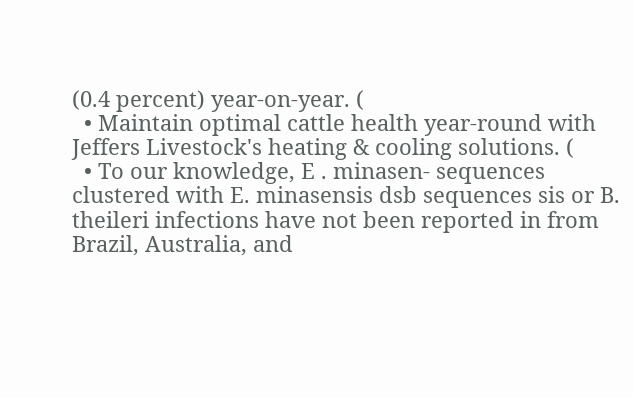(0.4 percent) year-on-year. (
  • Maintain optimal cattle health year-round with Jeffers Livestock's heating & cooling solutions. (
  • To our knowledge, E . minasen- sequences clustered with E. minasensis dsb sequences sis or B. theileri infections have not been reported in from Brazil, Australia, and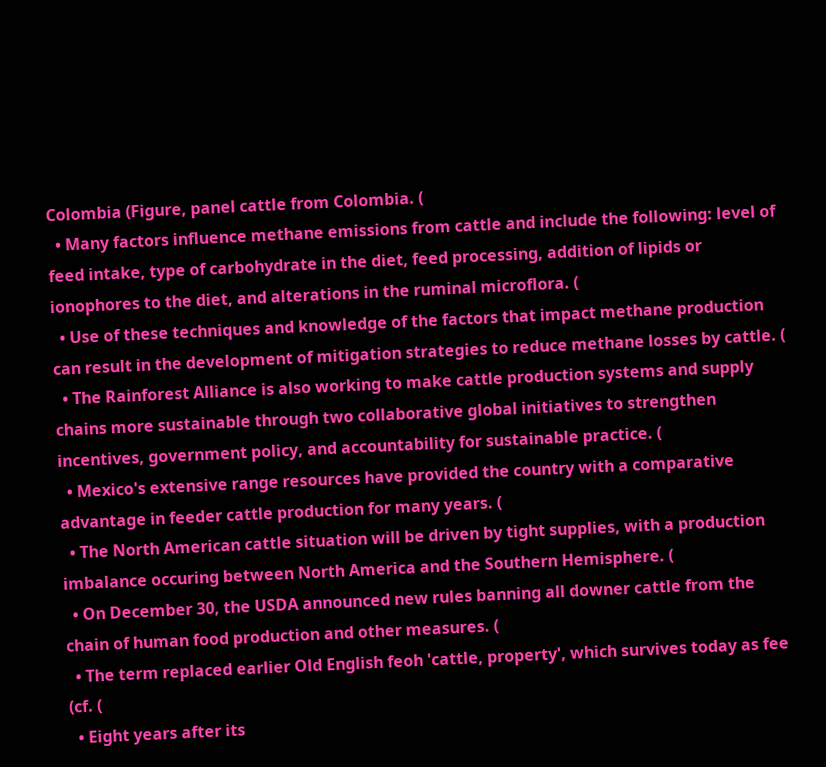Colombia (Figure, panel cattle from Colombia. (
  • Many factors influence methane emissions from cattle and include the following: level of feed intake, type of carbohydrate in the diet, feed processing, addition of lipids or ionophores to the diet, and alterations in the ruminal microflora. (
  • Use of these techniques and knowledge of the factors that impact methane production can result in the development of mitigation strategies to reduce methane losses by cattle. (
  • The Rainforest Alliance is also working to make cattle production systems and supply chains more sustainable through two collaborative global initiatives to strengthen incentives, government policy, and accountability for sustainable practice. (
  • Mexico's extensive range resources have provided the country with a comparative advantage in feeder cattle production for many years. (
  • The North American cattle situation will be driven by tight supplies, with a production imbalance occuring between North America and the Southern Hemisphere. (
  • On December 30, the USDA announced new rules banning all downer cattle from the chain of human food production and other measures. (
  • The term replaced earlier Old English feoh 'cattle, property', which survives today as fee (cf. (
  • Eight years after its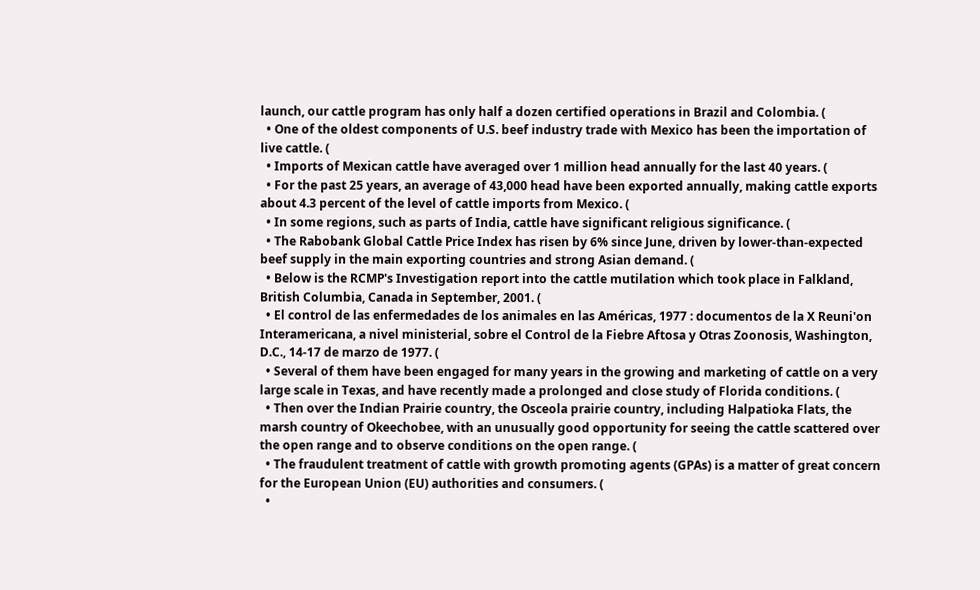launch, our cattle program has only half a dozen certified operations in Brazil and Colombia. (
  • One of the oldest components of U.S. beef industry trade with Mexico has been the importation of live cattle. (
  • Imports of Mexican cattle have averaged over 1 million head annually for the last 40 years. (
  • For the past 25 years, an average of 43,000 head have been exported annually, making cattle exports about 4.3 percent of the level of cattle imports from Mexico. (
  • In some regions, such as parts of India, cattle have significant religious significance. (
  • The Rabobank Global Cattle Price Index has risen by 6% since June, driven by lower-than-expected beef supply in the main exporting countries and strong Asian demand. (
  • Below is the RCMP's Investigation report into the cattle mutilation which took place in Falkland, British Columbia, Canada in September, 2001. (
  • El control de las enfermedades de los animales en las Américas, 1977 : documentos de la X Reuni'on Interamericana, a nivel ministerial, sobre el Control de la Fiebre Aftosa y Otras Zoonosis, Washington, D.C., 14-17 de marzo de 1977. (
  • Several of them have been engaged for many years in the growing and marketing of cattle on a very large scale in Texas, and have recently made a prolonged and close study of Florida conditions. (
  • Then over the Indian Prairie country, the Osceola prairie country, including Halpatioka Flats, the marsh country of Okeechobee, with an unusually good opportunity for seeing the cattle scattered over the open range and to observe conditions on the open range. (
  • The fraudulent treatment of cattle with growth promoting agents (GPAs) is a matter of great concern for the European Union (EU) authorities and consumers. (
  •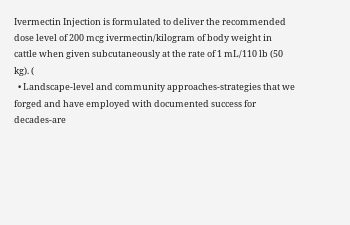Ivermectin Injection is formulated to deliver the recommended dose level of 200 mcg ivermectin/kilogram of body weight in cattle when given subcutaneously at the rate of 1 mL/110 lb (50 kg). (
  • Landscape-level and community approaches-strategies that we forged and have employed with documented success for decades-are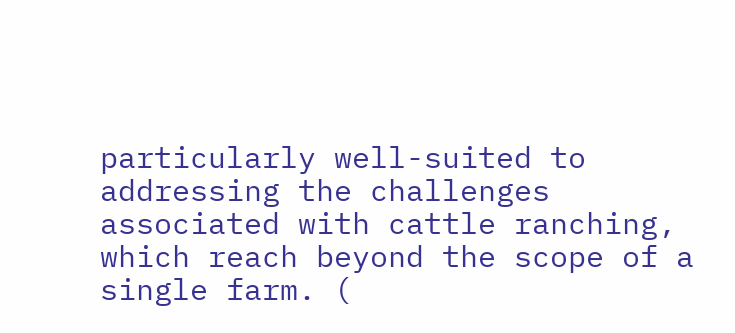particularly well-suited to addressing the challenges associated with cattle ranching, which reach beyond the scope of a single farm. (